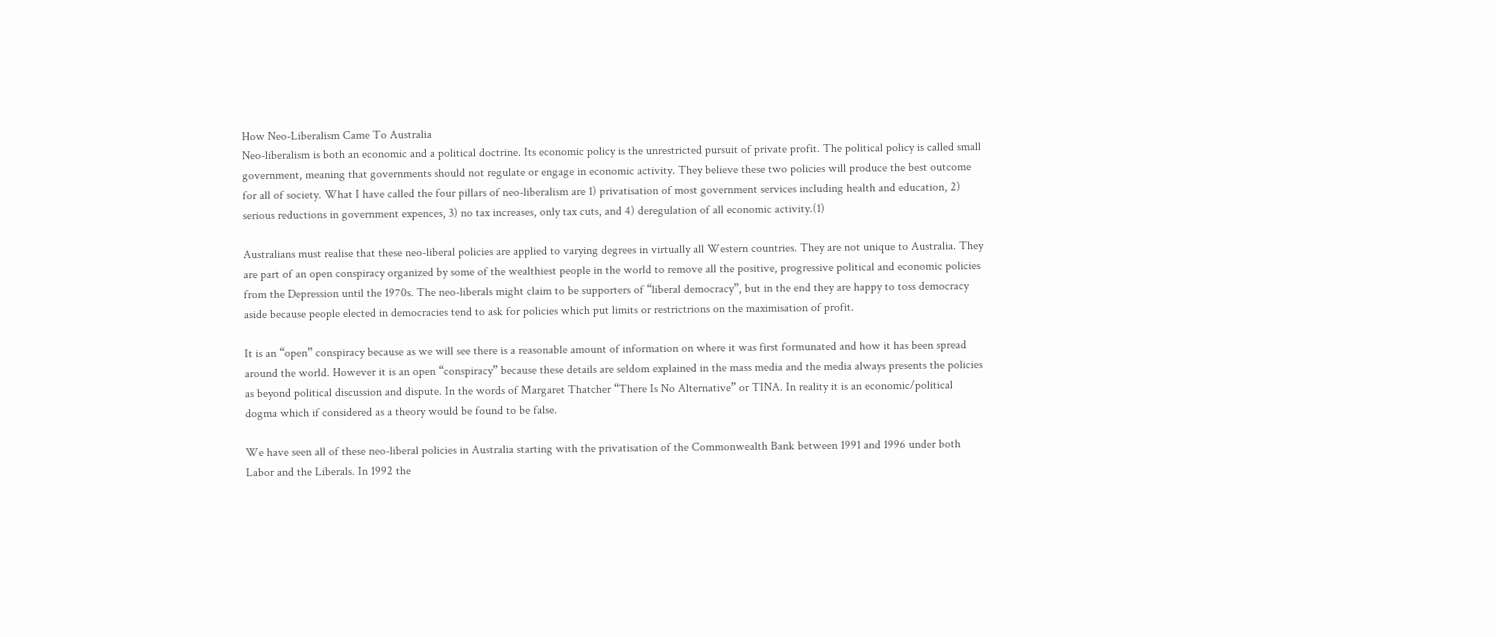How Neo-Liberalism Came To Australia
Neo-liberalism is both an economic and a political doctrine. Its economic policy is the unrestricted pursuit of private profit. The political policy is called small government, meaning that governments should not regulate or engage in economic activity. They believe these two policies will produce the best outcome for all of society. What I have called the four pillars of neo-liberalism are 1) privatisation of most government services including health and education, 2) serious reductions in government expences, 3) no tax increases, only tax cuts, and 4) deregulation of all economic activity.(1)

Australians must realise that these neo-liberal policies are applied to varying degrees in virtually all Western countries. They are not unique to Australia. They are part of an open conspiracy organized by some of the wealthiest people in the world to remove all the positive, progressive political and economic policies from the Depression until the 1970s. The neo-liberals might claim to be supporters of “liberal democracy”, but in the end they are happy to toss democracy aside because people elected in democracies tend to ask for policies which put limits or restrictrions on the maximisation of profit.

It is an “open” conspiracy because as we will see there is a reasonable amount of information on where it was first formunated and how it has been spread around the world. However it is an open “conspiracy” because these details are seldom explained in the mass media and the media always presents the policies as beyond political discussion and dispute. In the words of Margaret Thatcher “There Is No Alternative” or TINA. In reality it is an economic/political dogma which if considered as a theory would be found to be false.

We have seen all of these neo-liberal policies in Australia starting with the privatisation of the Commonwealth Bank between 1991 and 1996 under both Labor and the Liberals. In 1992 the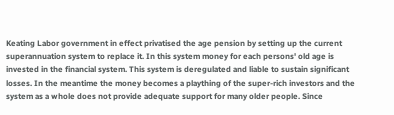Keating Labor government in effect privatised the age pension by setting up the current superannuation system to replace it. In this system money for each persons' old age is invested in the financial system. This system is deregulated and liable to sustain significant losses. In the meantime the money becomes a plaything of the super-rich investors and the system as a whole does not provide adequate support for many older people. Since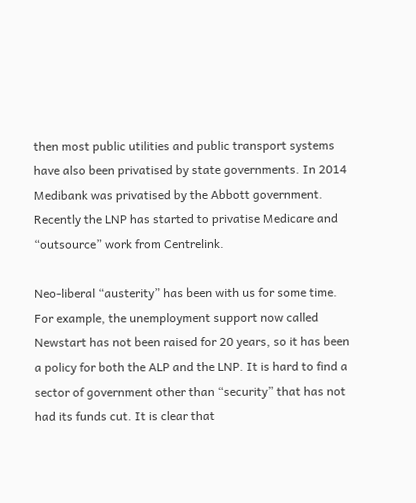then most public utilities and public transport systems have also been privatised by state governments. In 2014 Medibank was privatised by the Abbott government. Recently the LNP has started to privatise Medicare and “outsource” work from Centrelink.

Neo-liberal “austerity” has been with us for some time. For example, the unemployment support now called Newstart has not been raised for 20 years, so it has been a policy for both the ALP and the LNP. It is hard to find a sector of government other than “security” that has not had its funds cut. It is clear that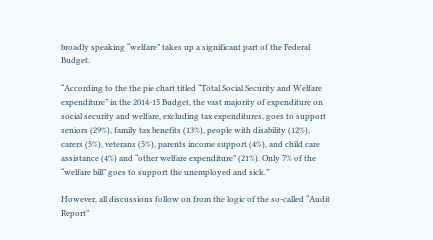broadly speaking “welfare” takes up a significant part of the Federal Budget.

“According to the the pie chart titled “Total Social Security and Welfare expenditure” in the 2014-15 Budget, the vast majority of expenditure on social security and welfare, excluding tax expenditures, goes to support seniors (29%), family tax benefits (13%), people with disability (12%), carers (5%), veterans (5%), parents income support (4%), and child care assistance (4%) and “other welfare expenditure” (21%). Only 7% of the “welfare bill” goes to support the unemployed and sick.”

However, all discussions follow on from the logic of the so-called “Audit Report”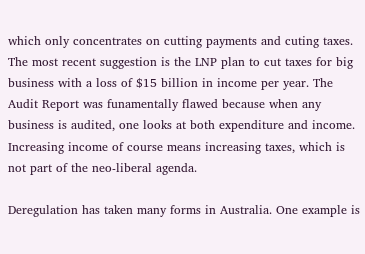which only concentrates on cutting payments and cuting taxes. The most recent suggestion is the LNP plan to cut taxes for big business with a loss of $15 billion in income per year. The Audit Report was funamentally flawed because when any business is audited, one looks at both expenditure and income. Increasing income of course means increasing taxes, which is not part of the neo-liberal agenda.

Deregulation has taken many forms in Australia. One example is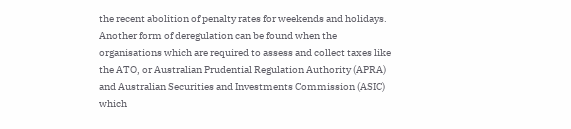the recent abolition of penalty rates for weekends and holidays. Another form of deregulation can be found when the organisations which are required to assess and collect taxes like the ATO, or Australian Prudential Regulation Authority (APRA) and Australian Securities and Investments Commission (ASIC) which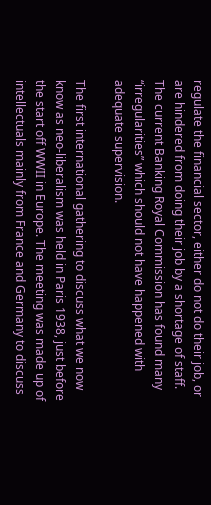regulate the financial sector, either do not do their job, or are hindered from doing their job by a shortage of staff. The current Banking Royal Commission has found many “irregularities” which should not have happened with adequate supervision.

The first international gathering to discuss what we now know as neo-liberalism was held in Paris 1938, just before the start off WWII in Europe. The meeting was made up of intellectuals mainly from France and Germany to discuss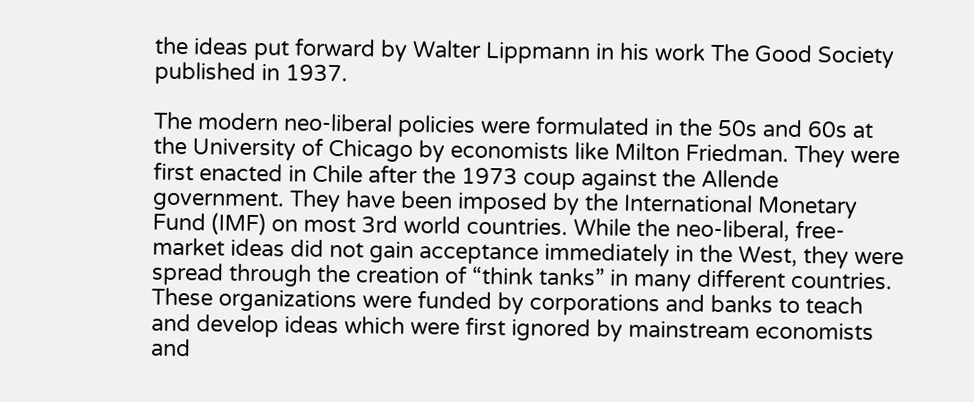the ideas put forward by Walter Lippmann in his work The Good Society published in 1937.

The modern neo-liberal policies were formulated in the 50s and 60s at the University of Chicago by economists like Milton Friedman. They were first enacted in Chile after the 1973 coup against the Allende government. They have been imposed by the International Monetary Fund (IMF) on most 3rd world countries. While the neo-liberal, free-market ideas did not gain acceptance immediately in the West, they were spread through the creation of “think tanks” in many different countries. These organizations were funded by corporations and banks to teach and develop ideas which were first ignored by mainstream economists and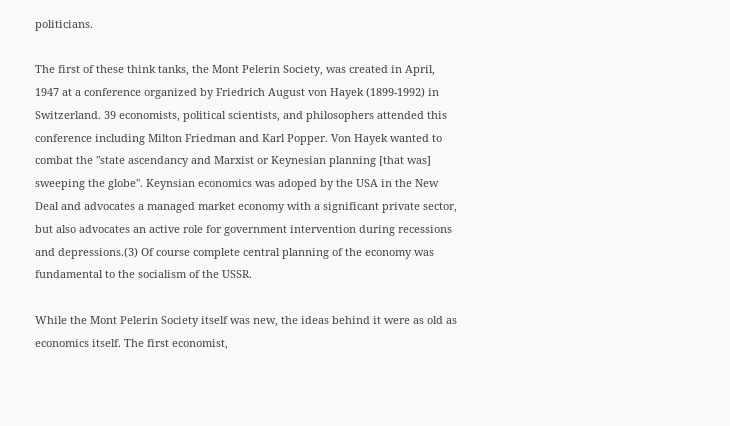politicians.

The first of these think tanks, the Mont Pelerin Society, was created in April, 1947 at a conference organized by Friedrich August von Hayek (1899-1992) in Switzerland. 39 economists, political scientists, and philosophers attended this conference including Milton Friedman and Karl Popper. Von Hayek wanted to combat the "state ascendancy and Marxist or Keynesian planning [that was] sweeping the globe". Keynsian economics was adoped by the USA in the New Deal and advocates a managed market economy with a significant private sector, but also advocates an active role for government intervention during recessions and depressions.(3) Of course complete central planning of the economy was fundamental to the socialism of the USSR.

While the Mont Pelerin Society itself was new, the ideas behind it were as old as economics itself. The first economist,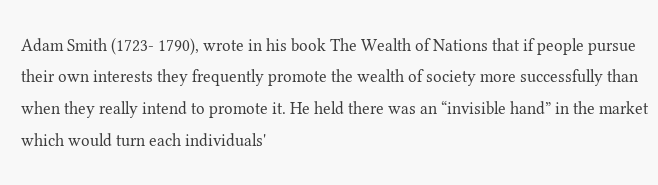Adam Smith (1723- 1790), wrote in his book The Wealth of Nations that if people pursue their own interests they frequently promote the wealth of society more successfully than when they really intend to promote it. He held there was an “invisible hand” in the market which would turn each individuals'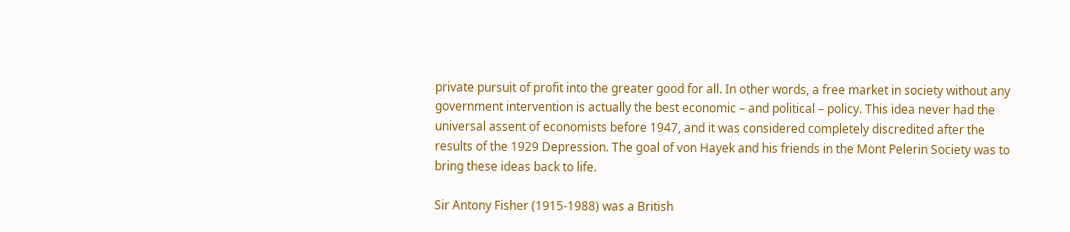private pursuit of profit into the greater good for all. In other words, a free market in society without any government intervention is actually the best economic – and political – policy. This idea never had the universal assent of economists before 1947, and it was considered completely discredited after the results of the 1929 Depression. The goal of von Hayek and his friends in the Mont Pelerin Society was to bring these ideas back to life.

Sir Antony Fisher (1915-1988) was a British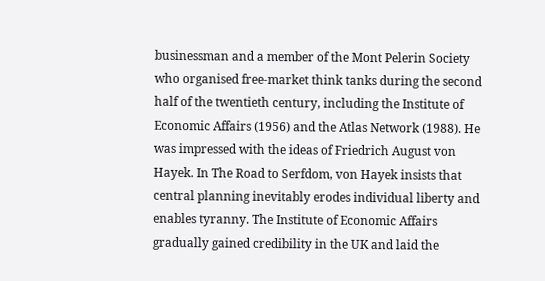businessman and a member of the Mont Pelerin Society who organised free-market think tanks during the second half of the twentieth century, including the Institute of Economic Affairs (1956) and the Atlas Network (1988). He was impressed with the ideas of Friedrich August von Hayek. In The Road to Serfdom, von Hayek insists that central planning inevitably erodes individual liberty and enables tyranny. The Institute of Economic Affairs gradually gained credibility in the UK and laid the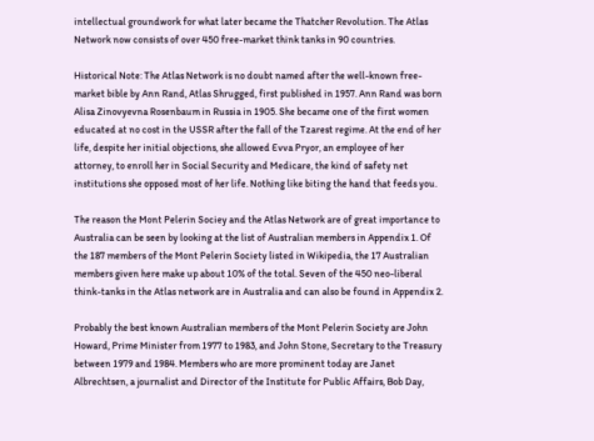intellectual groundwork for what later became the Thatcher Revolution. The Atlas Network now consists of over 450 free-market think tanks in 90 countries.

Historical Note: The Atlas Network is no doubt named after the well-known free-market bible by Ann Rand, Atlas Shrugged, first published in 1957. Ann Rand was born Alisa Zinovyevna Rosenbaum in Russia in 1905. She became one of the first women educated at no cost in the USSR after the fall of the Tzarest regime. At the end of her life, despite her initial objections, she allowed Evva Pryor, an employee of her attorney, to enroll her in Social Security and Medicare, the kind of safety net institutions she opposed most of her life. Nothing like biting the hand that feeds you.

The reason the Mont Pelerin Sociey and the Atlas Network are of great importance to Australia can be seen by looking at the list of Australian members in Appendix 1. Of the 187 members of the Mont Pelerin Society listed in Wikipedia, the 17 Australian members given here make up about 10% of the total. Seven of the 450 neo-liberal think-tanks in the Atlas network are in Australia and can also be found in Appendix 2.

Probably the best known Australian members of the Mont Pelerin Society are John Howard, Prime Minister from 1977 to 1983, and John Stone, Secretary to the Treasury between 1979 and 1984. Members who are more prominent today are Janet Albrechtsen, a journalist and Director of the Institute for Public Affairs, Bob Day,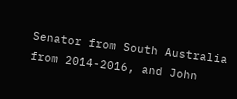Senator from South Australia from 2014-2016, and John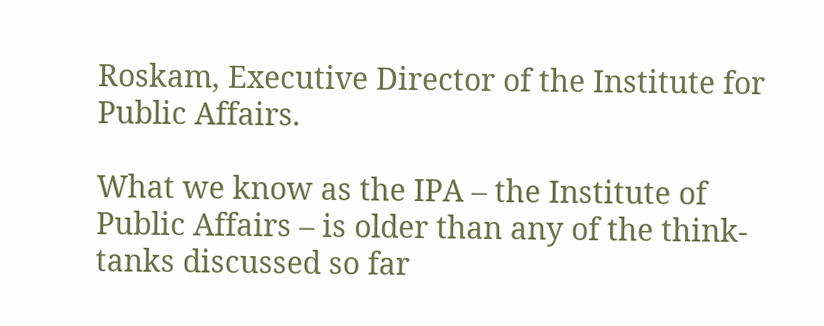Roskam, Executive Director of the Institute for Public Affairs.

What we know as the IPA – the Institute of Public Affairs – is older than any of the think-tanks discussed so far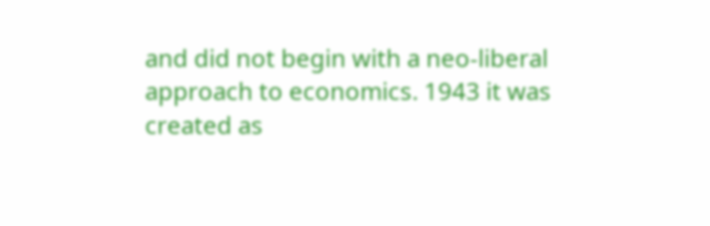and did not begin with a neo-liberal approach to economics. 1943 it was created as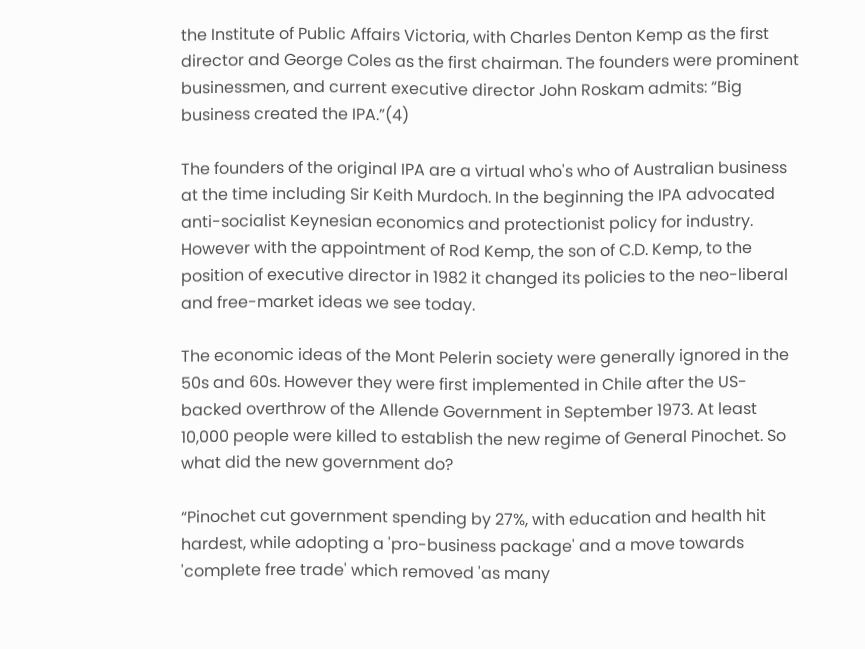the Institute of Public Affairs Victoria, with Charles Denton Kemp as the first director and George Coles as the first chairman. The founders were prominent businessmen, and current executive director John Roskam admits: “Big business created the IPA.”(4)

The founders of the original IPA are a virtual who's who of Australian business at the time including Sir Keith Murdoch. In the beginning the IPA advocated anti-socialist Keynesian economics and protectionist policy for industry. However with the appointment of Rod Kemp, the son of C.D. Kemp, to the position of executive director in 1982 it changed its policies to the neo-liberal and free-market ideas we see today.

The economic ideas of the Mont Pelerin society were generally ignored in the 50s and 60s. However they were first implemented in Chile after the US-backed overthrow of the Allende Government in September 1973. At least 10,000 people were killed to establish the new regime of General Pinochet. So what did the new government do?

“Pinochet cut government spending by 27%, with education and health hit hardest, while adopting a 'pro-business package' and a move towards 'complete free trade' which removed 'as many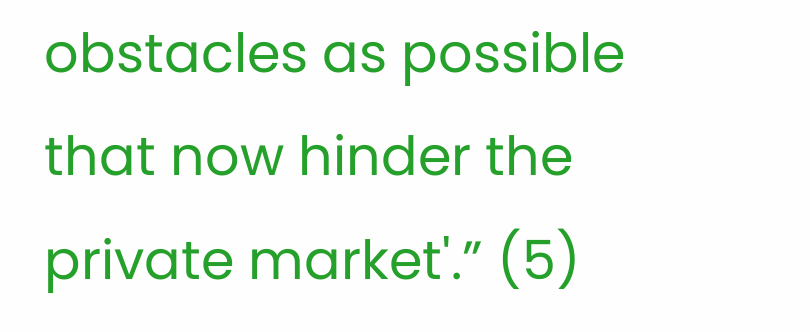obstacles as possible that now hinder the private market'.” (5)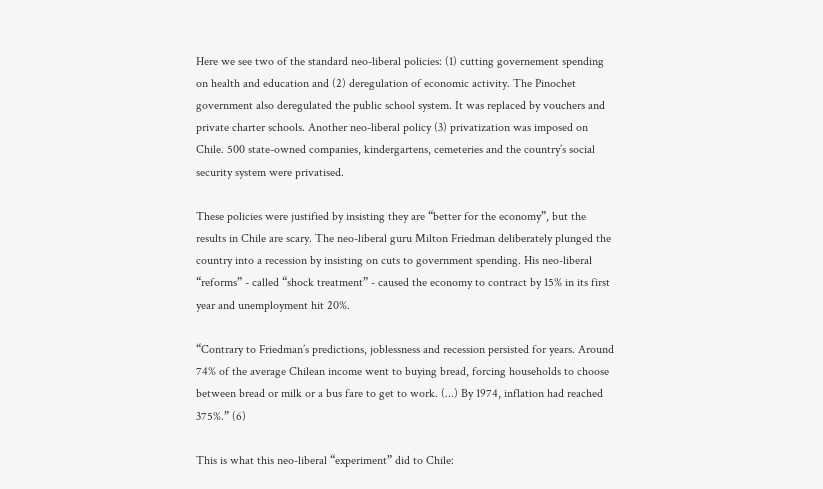Here we see two of the standard neo-liberal policies: (1) cutting governement spending on health and education and (2) deregulation of economic activity. The Pinochet government also deregulated the public school system. It was replaced by vouchers and private charter schools. Another neo-liberal policy (3) privatization was imposed on Chile. 500 state-owned companies, kindergartens, cemeteries and the country’s social security system were privatised.

These policies were justified by insisting they are “better for the economy”, but the results in Chile are scary. The neo-liberal guru Milton Friedman deliberately plunged the country into a recession by insisting on cuts to government spending. His neo-liberal “reforms” - called “shock treatment” - caused the economy to contract by 15% in its first year and unemployment hit 20%.

“Contrary to Friedman’s predictions, joblessness and recession persisted for years. Around 74% of the average Chilean income went to buying bread, forcing households to choose between bread or milk or a bus fare to get to work. (...) By 1974, inflation had reached 375%.” (6)

This is what this neo-liberal “experiment” did to Chile: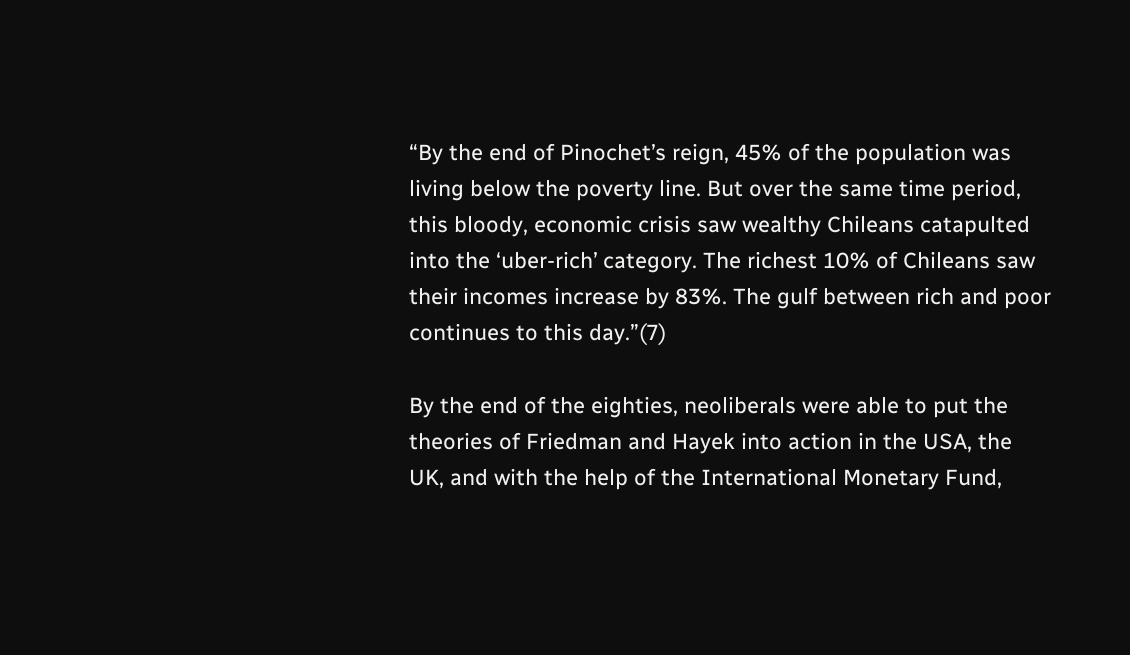“By the end of Pinochet’s reign, 45% of the population was living below the poverty line. But over the same time period, this bloody, economic crisis saw wealthy Chileans catapulted into the ‘uber-rich’ category. The richest 10% of Chileans saw their incomes increase by 83%. The gulf between rich and poor continues to this day.”(7)

By the end of the eighties, neoliberals were able to put the theories of Friedman and Hayek into action in the USA, the UK, and with the help of the International Monetary Fund,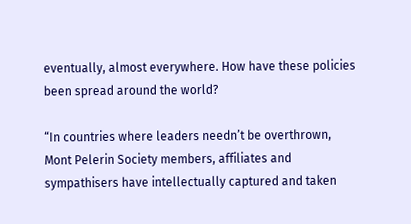eventually, almost everywhere. How have these policies been spread around the world?

“In countries where leaders needn’t be overthrown, Mont Pelerin Society members, affiliates and sympathisers have intellectually captured and taken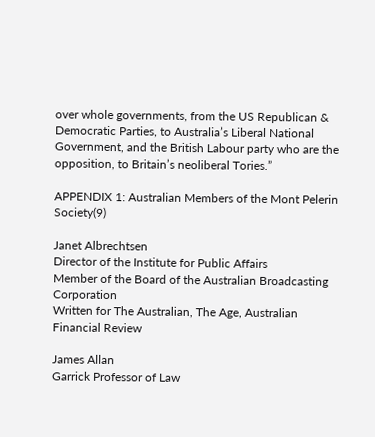over whole governments, from the US Republican & Democratic Parties, to Australia’s Liberal National Government, and the British Labour party who are the opposition, to Britain’s neoliberal Tories.”

APPENDIX 1: Australian Members of the Mont Pelerin Society(9)

Janet Albrechtsen
Director of the Institute for Public Affairs
Member of the Board of the Australian Broadcasting Corporation
Written for The Australian, The Age, Australian Financial Review

James Allan
Garrick Professor of Law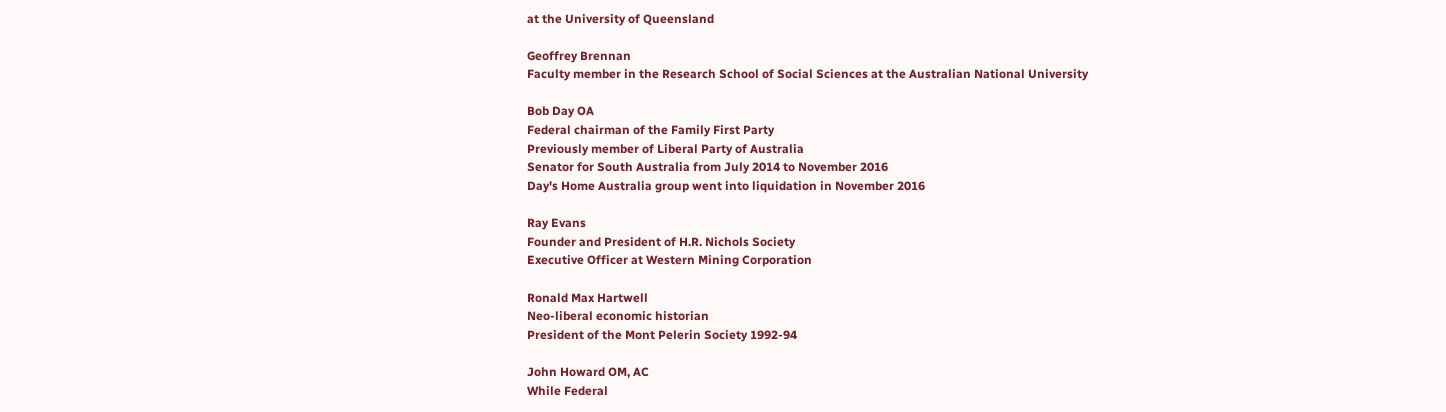at the University of Queensland

Geoffrey Brennan
Faculty member in the Research School of Social Sciences at the Australian National University

Bob Day OA
Federal chairman of the Family First Party
Previously member of Liberal Party of Australia
Senator for South Australia from July 2014 to November 2016
Day's Home Australia group went into liquidation in November 2016

Ray Evans
Founder and President of H.R. Nichols Society
Executive Officer at Western Mining Corporation

Ronald Max Hartwell
Neo-liberal economic historian
President of the Mont Pelerin Society 1992-94

John Howard OM, AC
While Federal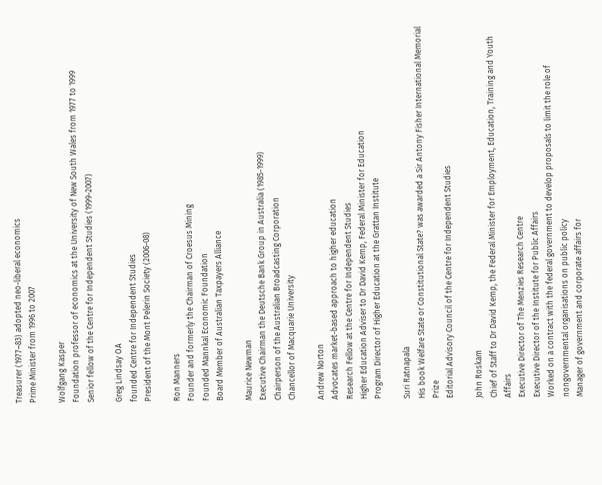Treasurer (1977–83) adopted neo-liberal economics
Prime Minister from 1996 to 2007

Wolfgang Kasper
Foundation professor of economics at the University of New South Wales from 1977 to 1999
Senior fellow of the Centre for Independent Studies (1999-2007)

Greg Lindsay OA
founded Centre for Independent Studies
President of the Mont Pelerin Society (2006-08)

Ron Manners
Founder and formerly the Chairman of Croesus Mining
Founded Mannkal Economic Foundation
Board Member of Australian Taxpayers Alliance

Maurice Newman
Executive Chairman the Deutsche Bank Group in Australia (1985-1999)
Chairperson of the Australian Broadcasting Corporation
Chancellor of Macquarie University

Andrew Norton
Advocates market-based approach to higher education
Research Fellow at the Centre for Independent Studies
Higher Education Adviser to Dr David Kemp, Federal Minister for Education
Program Director of Higher Education at the Grattan Institute

Suri Ratnapala
His book Welfare State or Constitutional State? was awarded a Sir Antony Fisher International Memorial Prize
Editorial Advisory Council of the Centre for Independent Studies

John Roskam
Chief of Staff to Dr David Kemp, the Federal Minister for Employment, Education, Training and Youth Affairs
Executive Director of The Menzies Research Centre
Executive Director of the Institute for Public Affairs
Worked on a contract with the federal government to develop proposals to limit the role of nongovernmental organisations on public policy
Manager of government and corporate affairs for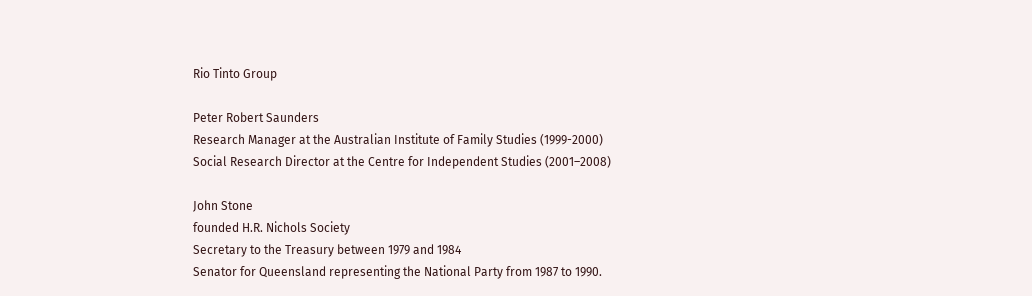Rio Tinto Group

Peter Robert Saunders
Research Manager at the Australian Institute of Family Studies (1999-2000)
Social Research Director at the Centre for Independent Studies (2001–2008)

John Stone
founded H.R. Nichols Society
Secretary to the Treasury between 1979 and 1984
Senator for Queensland representing the National Party from 1987 to 1990.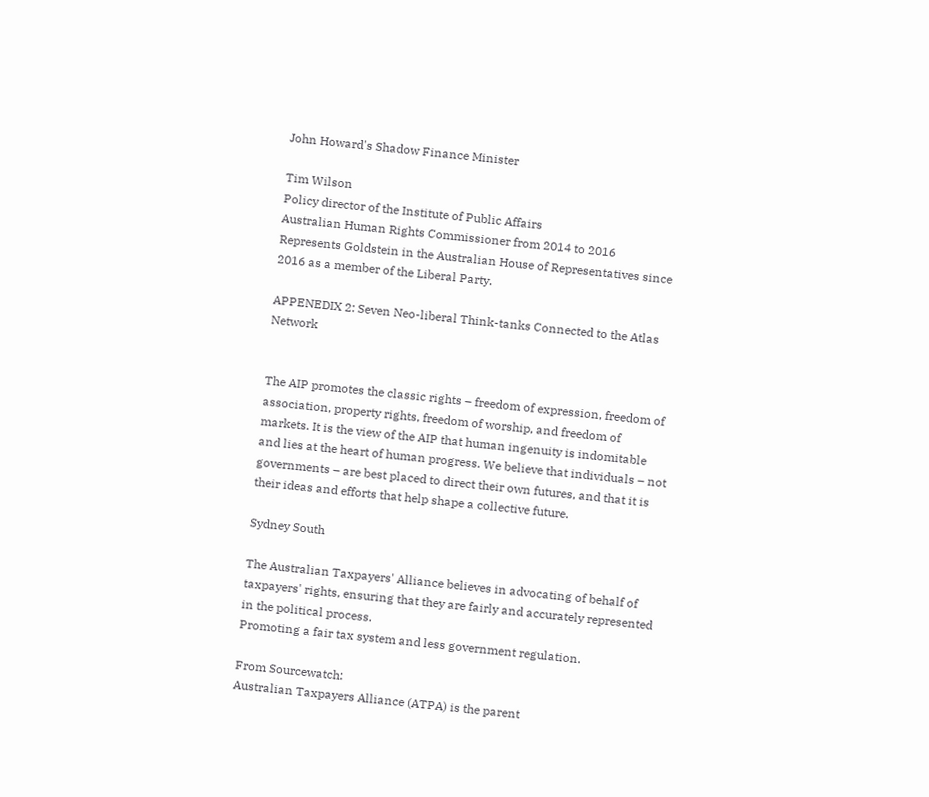John Howard's Shadow Finance Minister

Tim Wilson
Policy director of the Institute of Public Affairs
Australian Human Rights Commissioner from 2014 to 2016
Represents Goldstein in the Australian House of Representatives since 2016 as a member of the Liberal Party.

APPENEDIX 2: Seven Neo-liberal Think-tanks Connected to the Atlas Network


The AIP promotes the classic rights – freedom of expression, freedom of association, property rights, freedom of worship, and freedom of markets. It is the view of the AIP that human ingenuity is indomitable and lies at the heart of human progress. We believe that individuals – not governments – are best placed to direct their own futures, and that it is their ideas and efforts that help shape a collective future.

Sydney South

The Australian Taxpayers' Alliance believes in advocating of behalf of taxpayers' rights, ensuring that they are fairly and accurately represented in the political process.
Promoting a fair tax system and less government regulation.

From Sourcewatch:
Australian Taxpayers Alliance (ATPA) is the parent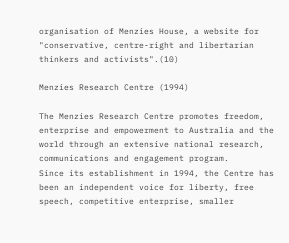organisation of Menzies House, a website for "conservative, centre-right and libertarian thinkers and activists".(10)

Menzies Research Centre (1994)

The Menzies Research Centre promotes freedom, enterprise and empowerment to Australia and the world through an extensive national research, communications and engagement program.
Since its establishment in 1994, the Centre has been an independent voice for liberty, free speech, competitive enterprise, smaller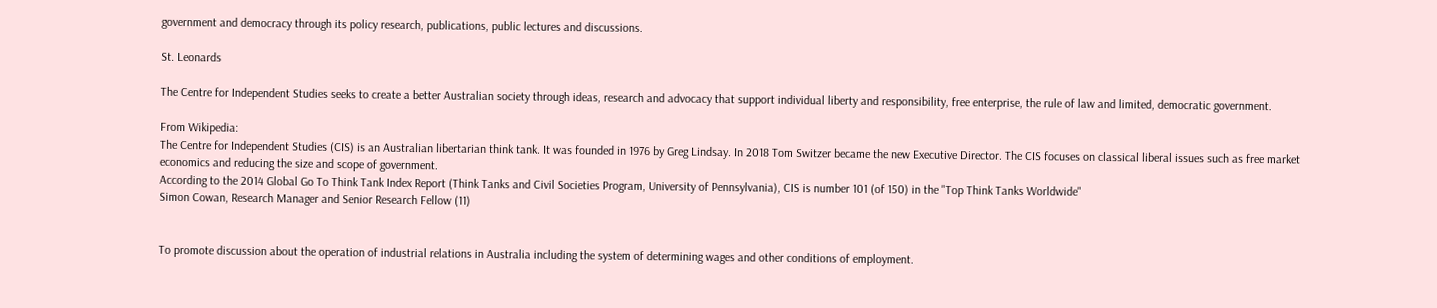government and democracy through its policy research, publications, public lectures and discussions.

St. Leonards

The Centre for Independent Studies seeks to create a better Australian society through ideas, research and advocacy that support individual liberty and responsibility, free enterprise, the rule of law and limited, democratic government.

From Wikipedia:
The Centre for Independent Studies (CIS) is an Australian libertarian think tank. It was founded in 1976 by Greg Lindsay. In 2018 Tom Switzer became the new Executive Director. The CIS focuses on classical liberal issues such as free market economics and reducing the size and scope of government.
According to the 2014 Global Go To Think Tank Index Report (Think Tanks and Civil Societies Program, University of Pennsylvania), CIS is number 101 (of 150) in the "Top Think Tanks Worldwide"
Simon Cowan, Research Manager and Senior Research Fellow (11)


To promote discussion about the operation of industrial relations in Australia including the system of determining wages and other conditions of employment.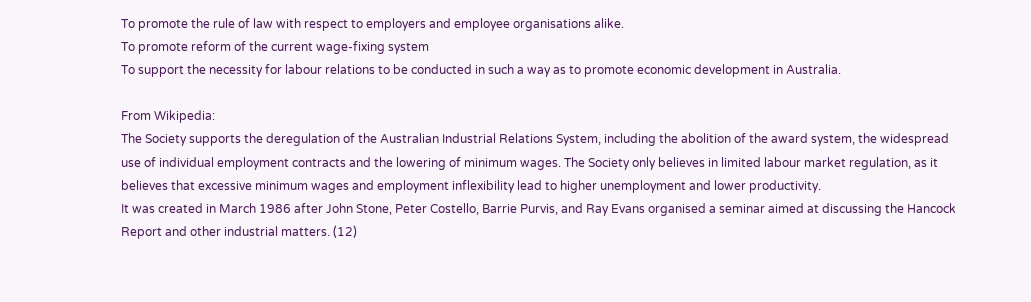To promote the rule of law with respect to employers and employee organisations alike.
To promote reform of the current wage-fixing system
To support the necessity for labour relations to be conducted in such a way as to promote economic development in Australia.

From Wikipedia:
The Society supports the deregulation of the Australian Industrial Relations System, including the abolition of the award system, the widespread use of individual employment contracts and the lowering of minimum wages. The Society only believes in limited labour market regulation, as it believes that excessive minimum wages and employment inflexibility lead to higher unemployment and lower productivity.
It was created in March 1986 after John Stone, Peter Costello, Barrie Purvis, and Ray Evans organised a seminar aimed at discussing the Hancock Report and other industrial matters. (12)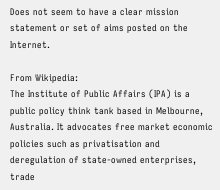Does not seem to have a clear mission statement or set of aims posted on the Internet.

From Wikipedia:
The Institute of Public Affairs (IPA) is a public policy think tank based in Melbourne, Australia. It advocates free market economic policies such as privatisation and deregulation of state-owned enterprises, trade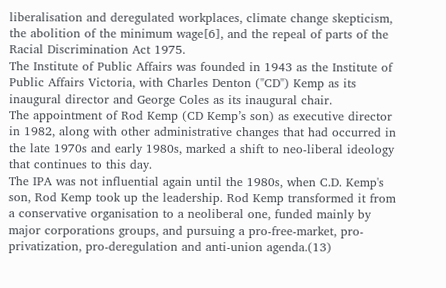liberalisation and deregulated workplaces, climate change skepticism, the abolition of the minimum wage[6], and the repeal of parts of the Racial Discrimination Act 1975.
The Institute of Public Affairs was founded in 1943 as the Institute of Public Affairs Victoria, with Charles Denton ("CD") Kemp as its inaugural director and George Coles as its inaugural chair.
The appointment of Rod Kemp (CD Kemp’s son) as executive director in 1982, along with other administrative changes that had occurred in the late 1970s and early 1980s, marked a shift to neo-liberal ideology that continues to this day.
The IPA was not influential again until the 1980s, when C.D. Kemp's son, Rod Kemp took up the leadership. Rod Kemp transformed it from a conservative organisation to a neoliberal one, funded mainly by major corporations groups, and pursuing a pro-free-market, pro-privatization, pro-deregulation and anti-union agenda.(13)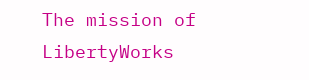The mission of LibertyWorks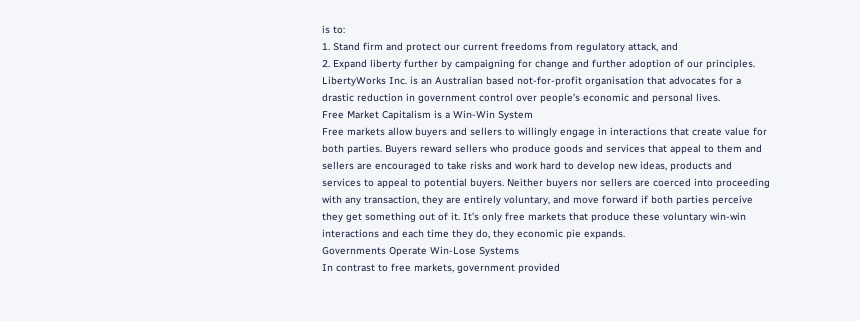is to:
1. Stand firm and protect our current freedoms from regulatory attack, and
2. Expand liberty further by campaigning for change and further adoption of our principles.
LibertyWorks Inc. is an Australian based not-for-profit organisation that advocates for a drastic reduction in government control over people’s economic and personal lives.
Free Market Capitalism is a Win-Win System
Free markets allow buyers and sellers to willingly engage in interactions that create value for both parties. Buyers reward sellers who produce goods and services that appeal to them and sellers are encouraged to take risks and work hard to develop new ideas, products and services to appeal to potential buyers. Neither buyers nor sellers are coerced into proceeding with any transaction, they are entirely voluntary, and move forward if both parties perceive they get something out of it. It’s only free markets that produce these voluntary win-win interactions and each time they do, they economic pie expands.
Governments Operate Win-Lose Systems
In contrast to free markets, government provided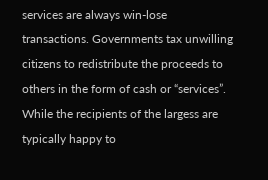services are always win-lose transactions. Governments tax unwilling citizens to redistribute the proceeds to others in the form of cash or “services”. While the recipients of the largess are typically happy to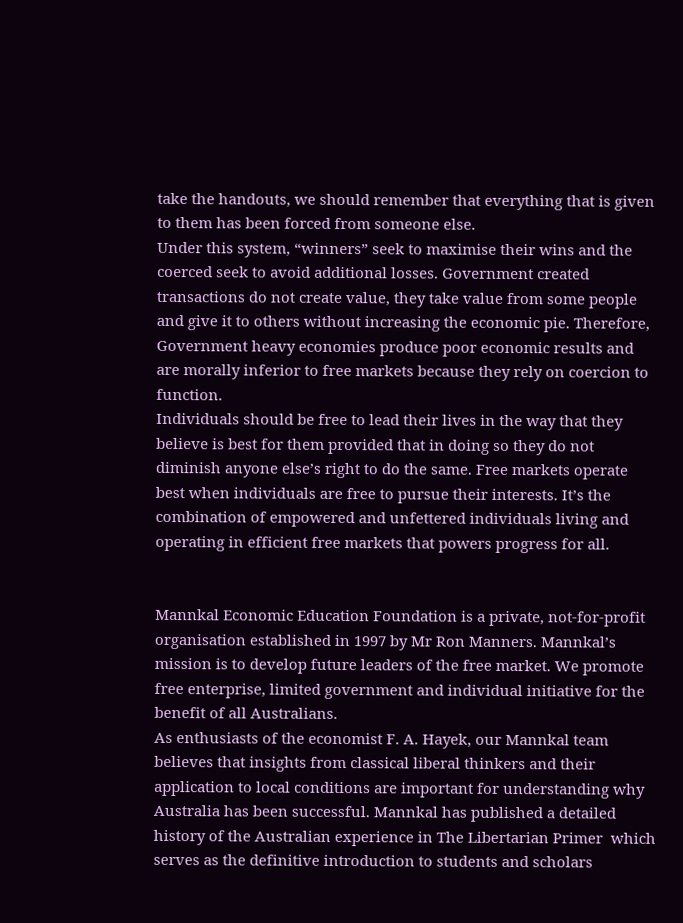take the handouts, we should remember that everything that is given to them has been forced from someone else.
Under this system, “winners” seek to maximise their wins and the coerced seek to avoid additional losses. Government created transactions do not create value, they take value from some people and give it to others without increasing the economic pie. Therefore, Government heavy economies produce poor economic results and are morally inferior to free markets because they rely on coercion to function.
Individuals should be free to lead their lives in the way that they believe is best for them provided that in doing so they do not diminish anyone else’s right to do the same. Free markets operate best when individuals are free to pursue their interests. It’s the combination of empowered and unfettered individuals living and operating in efficient free markets that powers progress for all.


Mannkal Economic Education Foundation is a private, not-for-profit organisation established in 1997 by Mr Ron Manners. Mannkal’s mission is to develop future leaders of the free market. We promote free enterprise, limited government and individual initiative for the benefit of all Australians.
As enthusiasts of the economist F. A. Hayek, our Mannkal team believes that insights from classical liberal thinkers and their application to local conditions are important for understanding why Australia has been successful. Mannkal has published a detailed history of the Australian experience in The Libertarian Primer  which serves as the definitive introduction to students and scholars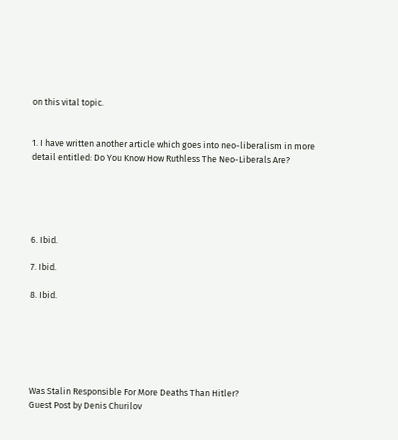on this vital topic.


1. I have written another article which goes into neo-liberalism in more detail entitled: Do You Know How Ruthless The Neo-Liberals Are?





6. Ibid.

7. Ibid.

8. Ibid.






Was Stalin Responsible For More Deaths Than Hitler?
Guest Post by Denis Churilov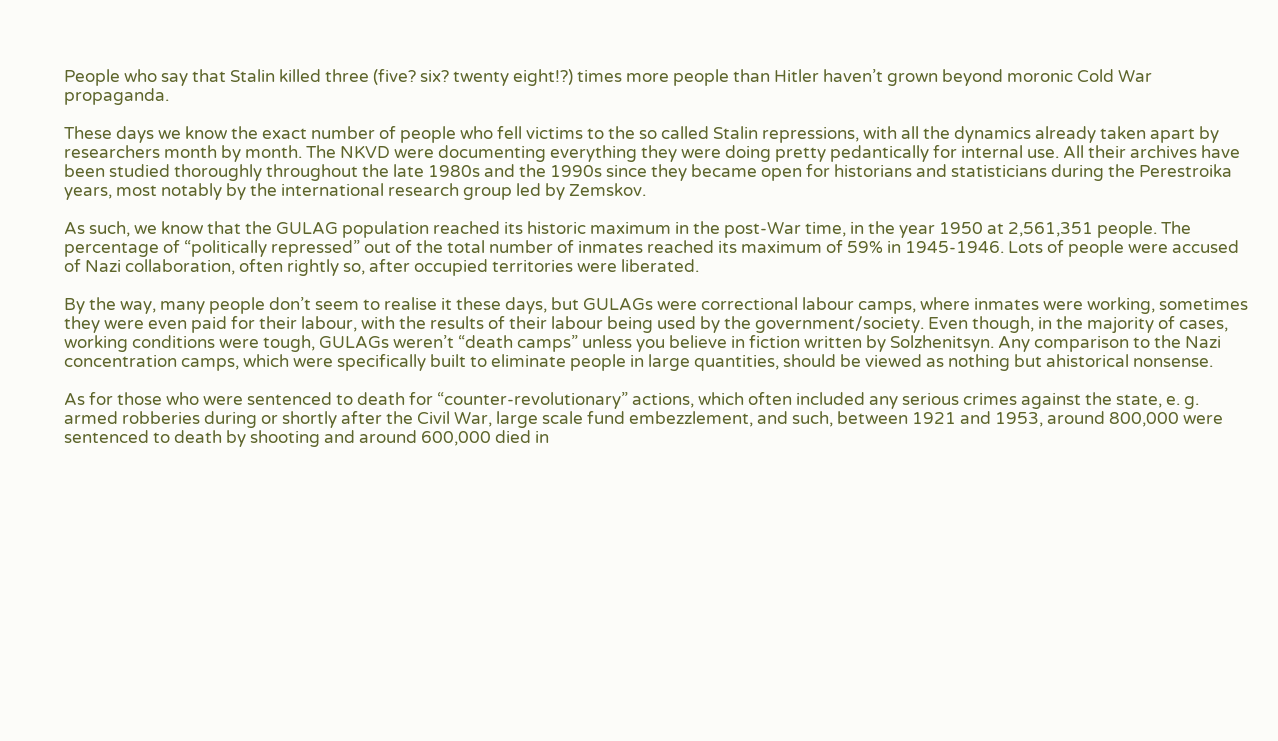People who say that Stalin killed three (five? six? twenty eight!?) times more people than Hitler haven’t grown beyond moronic Cold War propaganda.

These days we know the exact number of people who fell victims to the so called Stalin repressions, with all the dynamics already taken apart by researchers month by month. The NKVD were documenting everything they were doing pretty pedantically for internal use. All their archives have been studied thoroughly throughout the late 1980s and the 1990s since they became open for historians and statisticians during the Perestroika years, most notably by the international research group led by Zemskov.

As such, we know that the GULAG population reached its historic maximum in the post-War time, in the year 1950 at 2,561,351 people. The percentage of “politically repressed” out of the total number of inmates reached its maximum of 59% in 1945-1946. Lots of people were accused of Nazi collaboration, often rightly so, after occupied territories were liberated.

By the way, many people don’t seem to realise it these days, but GULAGs were correctional labour camps, where inmates were working, sometimes they were even paid for their labour, with the results of their labour being used by the government/society. Even though, in the majority of cases, working conditions were tough, GULAGs weren’t “death camps” unless you believe in fiction written by Solzhenitsyn. Any comparison to the Nazi concentration camps, which were specifically built to eliminate people in large quantities, should be viewed as nothing but ahistorical nonsense.

As for those who were sentenced to death for “counter-revolutionary” actions, which often included any serious crimes against the state, e. g. armed robberies during or shortly after the Civil War, large scale fund embezzlement, and such, between 1921 and 1953, around 800,000 were sentenced to death by shooting and around 600,000 died in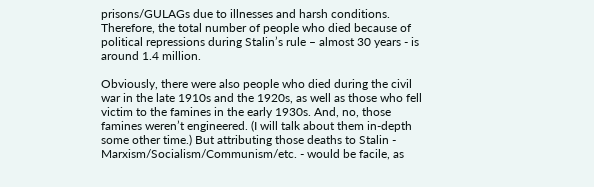prisons/GULAGs due to illnesses and harsh conditions. Therefore, the total number of people who died because of political repressions during Stalin’s rule – almost 30 years - is around 1.4 million.

Obviously, there were also people who died during the civil war in the late 1910s and the 1920s, as well as those who fell victim to the famines in the early 1930s. And, no, those famines weren’t engineered. (I will talk about them in-depth some other time.) But attributing those deaths to Stalin - Marxism/Socialism/Communism/etc. - would be facile, as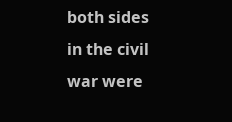both sides in the civil war were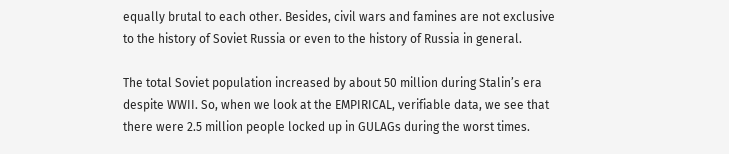equally brutal to each other. Besides, civil wars and famines are not exclusive to the history of Soviet Russia or even to the history of Russia in general.

The total Soviet population increased by about 50 million during Stalin’s era despite WWII. So, when we look at the EMPIRICAL, verifiable data, we see that there were 2.5 million people locked up in GULAGs during the worst times.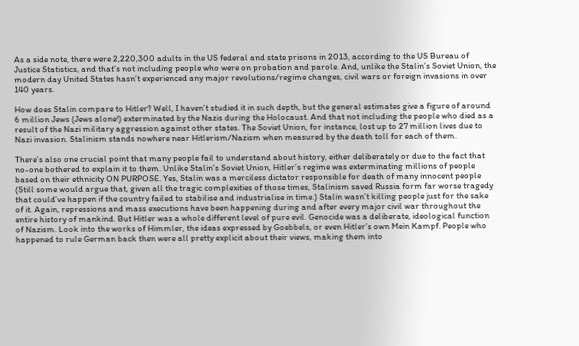As a side note, there were 2,220,300 adults in the US federal and state prisons in 2013, according to the US Bureau of Justice Statistics, and that’s not including people who were on probation and parole. And, unlike the Stalin’s Soviet Union, the modern day United States hasn’t experienced any major revolutions/regime changes, civil wars or foreign invasions in over 140 years.

How does Stalin compare to Hitler? Well, I haven’t studied it in such depth, but the general estimates give a figure of around 6 million Jews (Jews alone!) exterminated by the Nazis during the Holocaust. And that not including the people who died as a result of the Nazi military aggression against other states. The Soviet Union, for instance, lost up to 27 million lives due to Nazi invasion. Stalinism stands nowhere near Hitlerism/Nazism when measured by the death toll for each of them.

There’s also one crucial point that many people fail to understand about history, either deliberately or due to the fact that no-one bothered to explain it to them. Unlike Stalin’s Soviet Union, Hitler’s regime was exterminating millions of people based on their ethnicity ON PURPOSE. Yes, Stalin was a merciless dictator responsible for death of many innocent people (Still some would argue that, given all the tragic complexities of those times, Stalinism saved Russia form far worse tragedy that could’ve happen if the country failed to stabilise and industrialise in time.) Stalin wasn’t killing people just for the sake of it. Again, repressions and mass executions have been happening during and after every major civil war throughout the entire history of mankind. But Hitler was a whole different level of pure evil. Genocide was a deliberate, ideological function of Nazism. Look into the works of Himmler, the ideas expressed by Goebbels, or even Hitler’s own Mein Kampf. People who happened to rule German back then were all pretty explicit about their views, making them into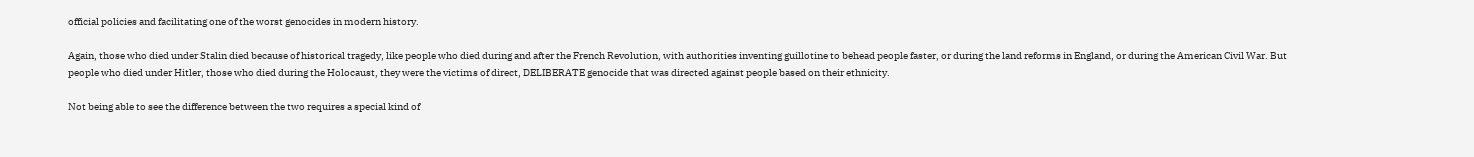official policies and facilitating one of the worst genocides in modern history.

Again, those who died under Stalin died because of historical tragedy, like people who died during and after the French Revolution, with authorities inventing guillotine to behead people faster, or during the land reforms in England, or during the American Civil War. But people who died under Hitler, those who died during the Holocaust, they were the victims of direct, DELIBERATE genocide that was directed against people based on their ethnicity.

Not being able to see the difference between the two requires a special kind of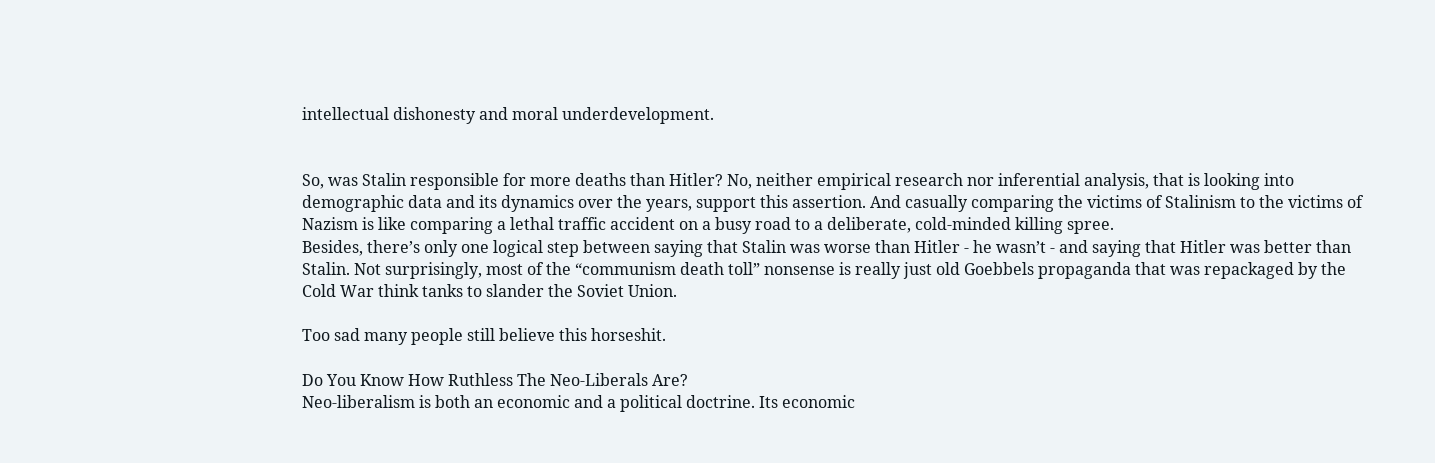intellectual dishonesty and moral underdevelopment.


So, was Stalin responsible for more deaths than Hitler? No, neither empirical research nor inferential analysis, that is looking into demographic data and its dynamics over the years, support this assertion. And casually comparing the victims of Stalinism to the victims of Nazism is like comparing a lethal traffic accident on a busy road to a deliberate, cold-minded killing spree.
Besides, there’s only one logical step between saying that Stalin was worse than Hitler - he wasn’t - and saying that Hitler was better than Stalin. Not surprisingly, most of the “communism death toll” nonsense is really just old Goebbels propaganda that was repackaged by the Cold War think tanks to slander the Soviet Union.

Too sad many people still believe this horseshit.

Do You Know How Ruthless The Neo-Liberals Are?
Neo-liberalism is both an economic and a political doctrine. Its economic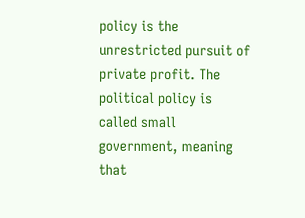policy is the unrestricted pursuit of private profit. The political policy is called small government, meaning that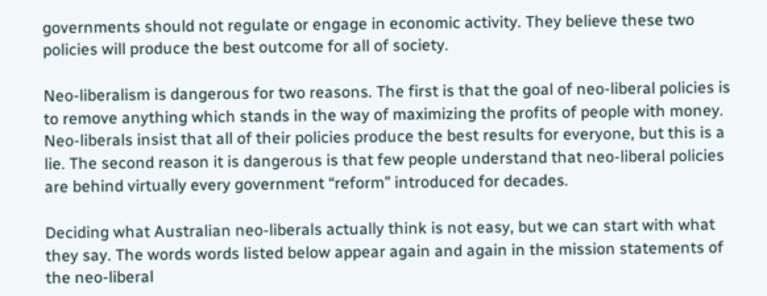governments should not regulate or engage in economic activity. They believe these two policies will produce the best outcome for all of society.

Neo-liberalism is dangerous for two reasons. The first is that the goal of neo-liberal policies is to remove anything which stands in the way of maximizing the profits of people with money. Neo-liberals insist that all of their policies produce the best results for everyone, but this is a lie. The second reason it is dangerous is that few people understand that neo-liberal policies are behind virtually every government “reform” introduced for decades.

Deciding what Australian neo-liberals actually think is not easy, but we can start with what they say. The words words listed below appear again and again in the mission statements of the neo-liberal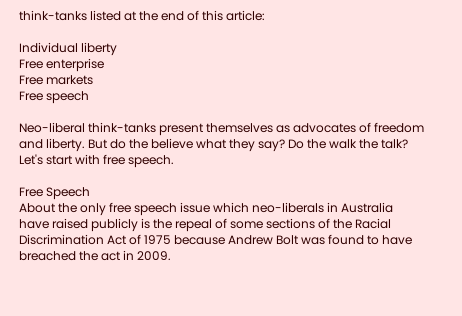think-tanks listed at the end of this article:

Individual liberty
Free enterprise
Free markets
Free speech

Neo-liberal think-tanks present themselves as advocates of freedom and liberty. But do the believe what they say? Do the walk the talk? Let's start with free speech.

Free Speech
About the only free speech issue which neo-liberals in Australia have raised publicly is the repeal of some sections of the Racial Discrimination Act of 1975 because Andrew Bolt was found to have breached the act in 2009.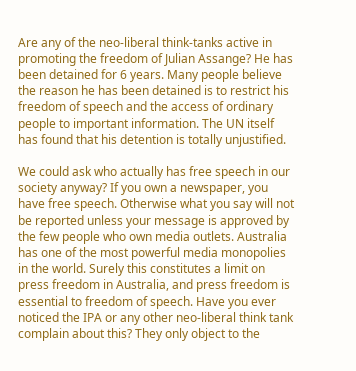Are any of the neo-liberal think-tanks active in promoting the freedom of Julian Assange? He has been detained for 6 years. Many people believe the reason he has been detained is to restrict his freedom of speech and the access of ordinary people to important information. The UN itself has found that his detention is totally unjustified.

We could ask who actually has free speech in our society anyway? If you own a newspaper, you have free speech. Otherwise what you say will not be reported unless your message is approved by the few people who own media outlets. Australia has one of the most powerful media monopolies in the world. Surely this constitutes a limit on press freedom in Australia, and press freedom is essential to freedom of speech. Have you ever noticed the IPA or any other neo-liberal think tank complain about this? They only object to the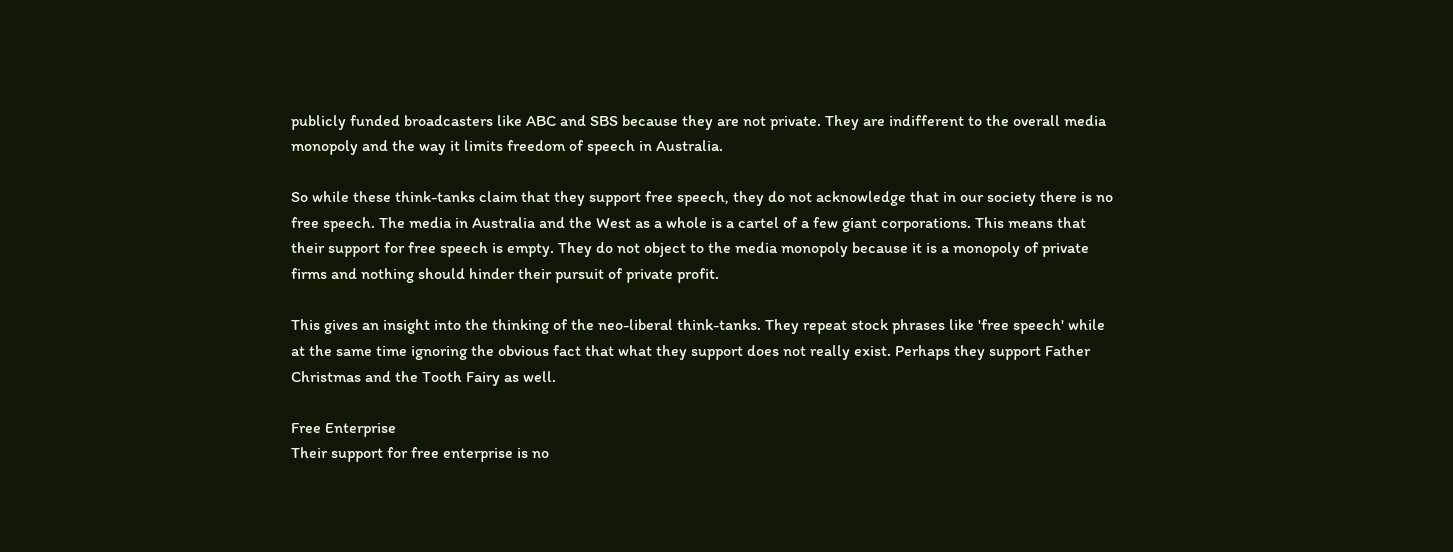publicly funded broadcasters like ABC and SBS because they are not private. They are indifferent to the overall media monopoly and the way it limits freedom of speech in Australia.

So while these think-tanks claim that they support free speech, they do not acknowledge that in our society there is no free speech. The media in Australia and the West as a whole is a cartel of a few giant corporations. This means that their support for free speech is empty. They do not object to the media monopoly because it is a monopoly of private firms and nothing should hinder their pursuit of private profit.

This gives an insight into the thinking of the neo-liberal think-tanks. They repeat stock phrases like 'free speech' while at the same time ignoring the obvious fact that what they support does not really exist. Perhaps they support Father Christmas and the Tooth Fairy as well.

Free Enterprise
Their support for free enterprise is no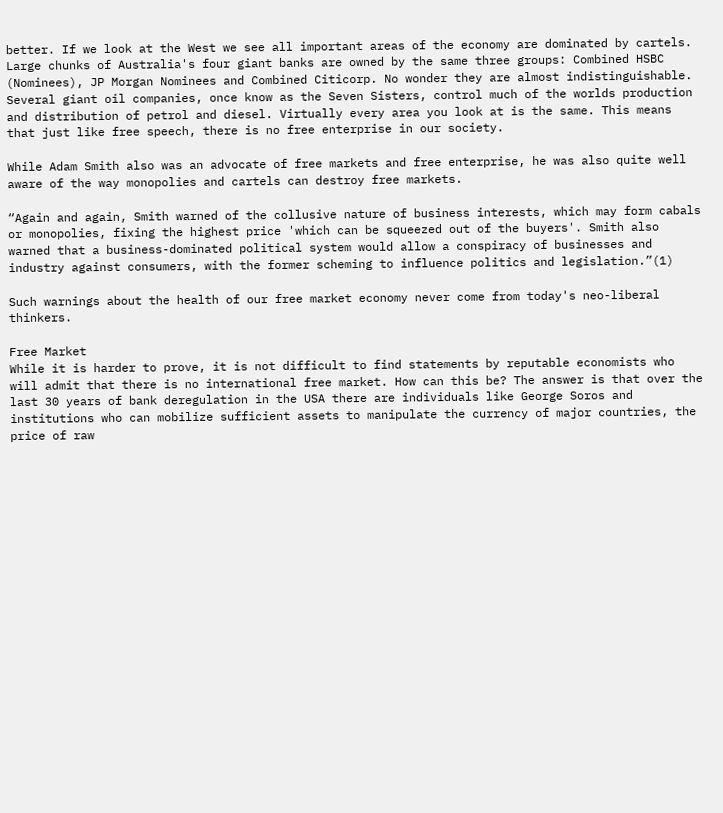better. If we look at the West we see all important areas of the economy are dominated by cartels. Large chunks of Australia's four giant banks are owned by the same three groups: Combined HSBC (Nominees), JP Morgan Nominees and Combined Citicorp. No wonder they are almost indistinguishable. Several giant oil companies, once know as the Seven Sisters, control much of the worlds production and distribution of petrol and diesel. Virtually every area you look at is the same. This means that just like free speech, there is no free enterprise in our society.

While Adam Smith also was an advocate of free markets and free enterprise, he was also quite well aware of the way monopolies and cartels can destroy free markets.

“Again and again, Smith warned of the collusive nature of business interests, which may form cabals or monopolies, fixing the highest price 'which can be squeezed out of the buyers'. Smith also warned that a business-dominated political system would allow a conspiracy of businesses and industry against consumers, with the former scheming to influence politics and legislation.”(1)

Such warnings about the health of our free market economy never come from today's neo-liberal thinkers.

Free Market
While it is harder to prove, it is not difficult to find statements by reputable economists who will admit that there is no international free market. How can this be? The answer is that over the last 30 years of bank deregulation in the USA there are individuals like George Soros and institutions who can mobilize sufficient assets to manipulate the currency of major countries, the price of raw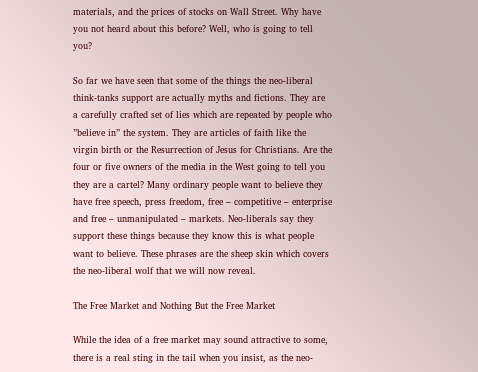materials, and the prices of stocks on Wall Street. Why have you not heard about this before? Well, who is going to tell you?

So far we have seen that some of the things the neo-liberal think-tanks support are actually myths and fictions. They are a carefully crafted set of lies which are repeated by people who ”believe in” the system. They are articles of faith like the virgin birth or the Resurrection of Jesus for Christians. Are the four or five owners of the media in the West going to tell you they are a cartel? Many ordinary people want to believe they have free speech, press freedom, free – competitive – enterprise and free – unmanipulated – markets. Neo-liberals say they support these things because they know this is what people want to believe. These phrases are the sheep skin which covers the neo-liberal wolf that we will now reveal.

The Free Market and Nothing But the Free Market

While the idea of a free market may sound attractive to some, there is a real sting in the tail when you insist, as the neo-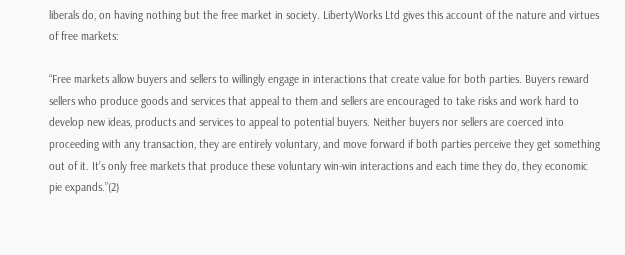liberals do, on having nothing but the free market in society. LibertyWorks Ltd gives this account of the nature and virtues of free markets:

“Free markets allow buyers and sellers to willingly engage in interactions that create value for both parties. Buyers reward sellers who produce goods and services that appeal to them and sellers are encouraged to take risks and work hard to develop new ideas, products and services to appeal to potential buyers. Neither buyers nor sellers are coerced into proceeding with any transaction, they are entirely voluntary, and move forward if both parties perceive they get something out of it. It’s only free markets that produce these voluntary win-win interactions and each time they do, they economic pie expands.”(2)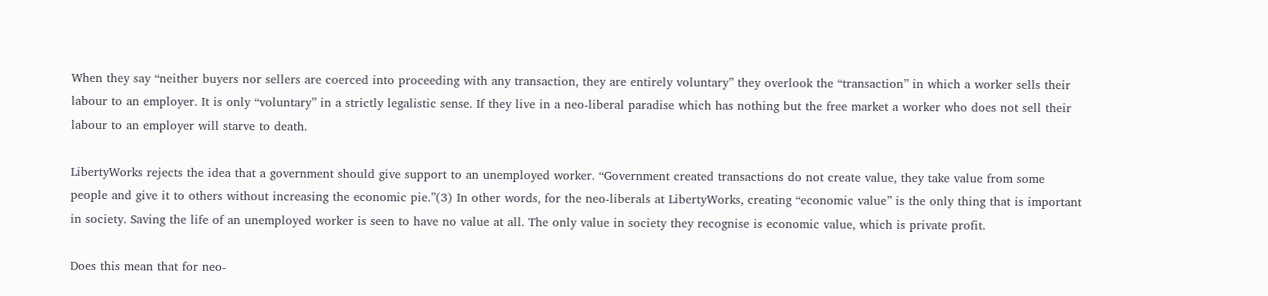When they say “neither buyers nor sellers are coerced into proceeding with any transaction, they are entirely voluntary” they overlook the “transaction” in which a worker sells their labour to an employer. It is only “voluntary” in a strictly legalistic sense. If they live in a neo-liberal paradise which has nothing but the free market a worker who does not sell their labour to an employer will starve to death.

LibertyWorks rejects the idea that a government should give support to an unemployed worker. “Government created transactions do not create value, they take value from some people and give it to others without increasing the economic pie.”(3) In other words, for the neo-liberals at LibertyWorks, creating “economic value” is the only thing that is important in society. Saving the life of an unemployed worker is seen to have no value at all. The only value in society they recognise is economic value, which is private profit.

Does this mean that for neo-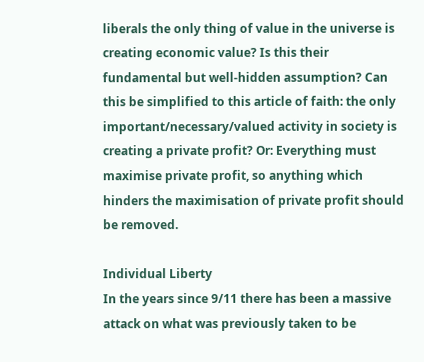liberals the only thing of value in the universe is creating economic value? Is this their fundamental but well-hidden assumption? Can this be simplified to this article of faith: the only important/necessary/valued activity in society is creating a private profit? Or: Everything must maximise private profit, so anything which hinders the maximisation of private profit should be removed.

Individual Liberty
In the years since 9/11 there has been a massive attack on what was previously taken to be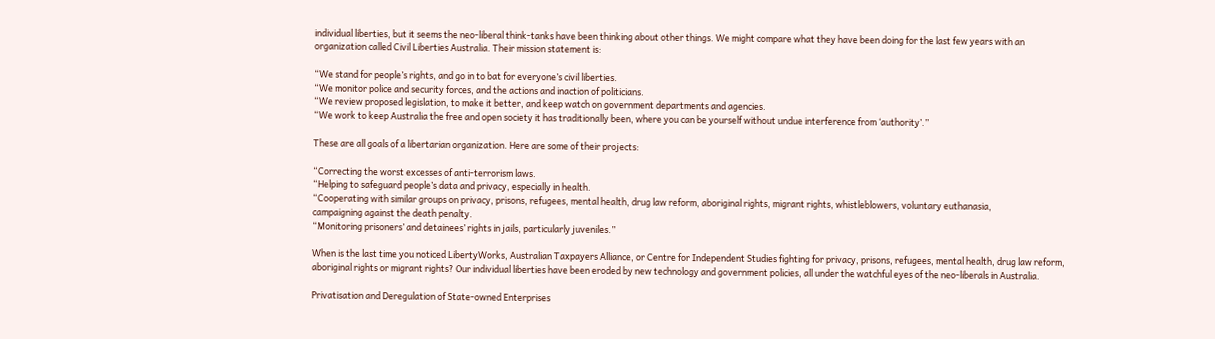individual liberties, but it seems the neo-liberal think-tanks have been thinking about other things. We might compare what they have been doing for the last few years with an organization called Civil Liberties Australia. Their mission statement is:

“We stand for people’s rights, and go in to bat for everyone’s civil liberties.
“We monitor police and security forces, and the actions and inaction of politicians.
“We review proposed legislation, to make it better, and keep watch on government departments and agencies.
“We work to keep Australia the free and open society it has traditionally been, where you can be yourself without undue interference from ‘authority’.”

These are all goals of a libertarian organization. Here are some of their projects:

“Correcting the worst excesses of anti-terrorism laws.
“Helping to safeguard people’s data and privacy, especially in health.
“Cooperating with similar groups on privacy, prisons, refugees, mental health, drug law reform, aboriginal rights, migrant rights, whistleblowers, voluntary euthanasia,
campaigning against the death penalty.
“Monitoring prisoners’ and detainees’ rights in jails, particularly juveniles.”

When is the last time you noticed LibertyWorks, Australian Taxpayers Alliance, or Centre for Independent Studies fighting for privacy, prisons, refugees, mental health, drug law reform, aboriginal rights or migrant rights? Our individual liberties have been eroded by new technology and government policies, all under the watchful eyes of the neo-liberals in Australia.

Privatisation and Deregulation of State-owned Enterprises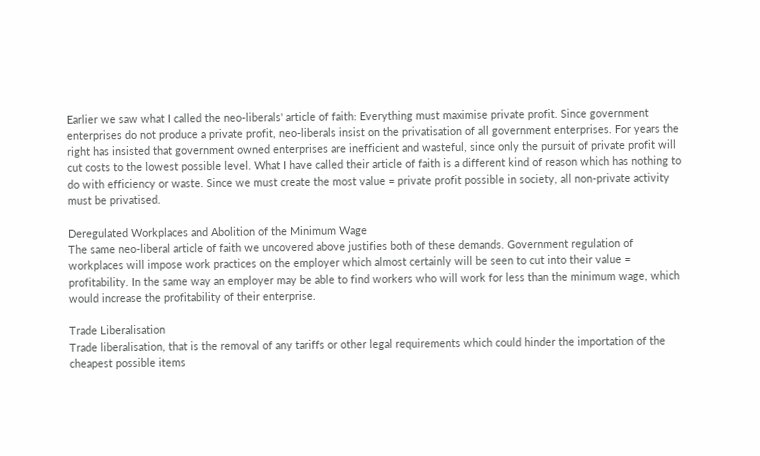Earlier we saw what I called the neo-liberals' article of faith: Everything must maximise private profit. Since government enterprises do not produce a private profit, neo-liberals insist on the privatisation of all government enterprises. For years the right has insisted that government owned enterprises are inefficient and wasteful, since only the pursuit of private profit will cut costs to the lowest possible level. What I have called their article of faith is a different kind of reason which has nothing to do with efficiency or waste. Since we must create the most value = private profit possible in society, all non-private activity must be privatised.

Deregulated Workplaces and Abolition of the Minimum Wage
The same neo-liberal article of faith we uncovered above justifies both of these demands. Government regulation of workplaces will impose work practices on the employer which almost certainly will be seen to cut into their value = profitability. In the same way an employer may be able to find workers who will work for less than the minimum wage, which would increase the profitability of their enterprise.

Trade Liberalisation
Trade liberalisation, that is the removal of any tariffs or other legal requirements which could hinder the importation of the cheapest possible items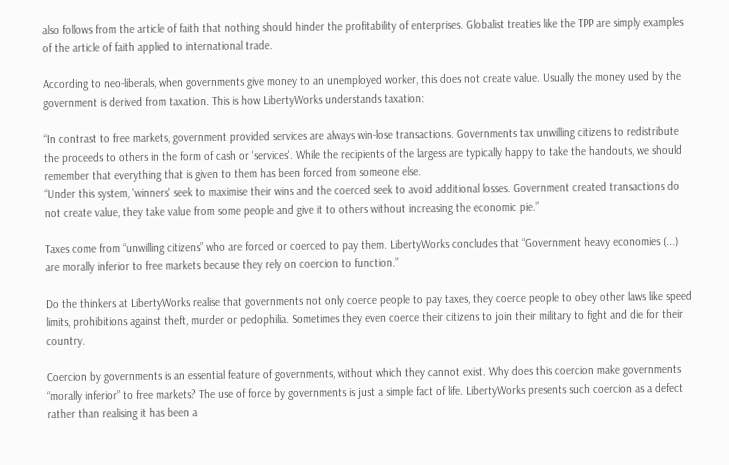also follows from the article of faith that nothing should hinder the profitability of enterprises. Globalist treaties like the TPP are simply examples of the article of faith applied to international trade.

According to neo-liberals, when governments give money to an unemployed worker, this does not create value. Usually the money used by the government is derived from taxation. This is how LibertyWorks understands taxation:

“In contrast to free markets, government provided services are always win-lose transactions. Governments tax unwilling citizens to redistribute the proceeds to others in the form of cash or 'services'. While the recipients of the largess are typically happy to take the handouts, we should remember that everything that is given to them has been forced from someone else.
“Under this system, 'winners' seek to maximise their wins and the coerced seek to avoid additional losses. Government created transactions do not create value, they take value from some people and give it to others without increasing the economic pie.”

Taxes come from “unwilling citizens” who are forced or coerced to pay them. LibertyWorks concludes that “Government heavy economies (...) are morally inferior to free markets because they rely on coercion to function.”

Do the thinkers at LibertyWorks realise that governments not only coerce people to pay taxes, they coerce people to obey other laws like speed limits, prohibitions against theft, murder or pedophilia. Sometimes they even coerce their citizens to join their military to fight and die for their country.

Coercion by governments is an essential feature of governments, without which they cannot exist. Why does this coercion make governments “morally inferior” to free markets? The use of force by governments is just a simple fact of life. LibertyWorks presents such coercion as a defect rather than realising it has been a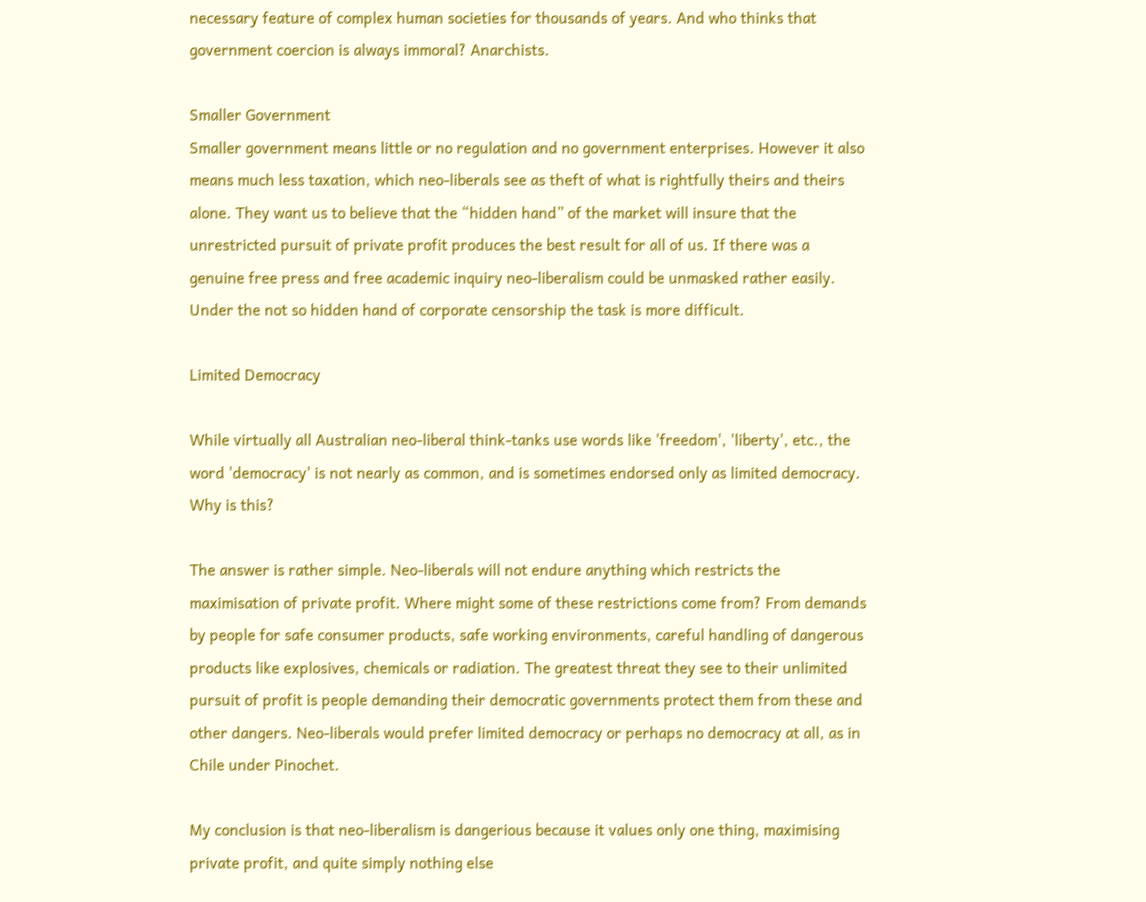necessary feature of complex human societies for thousands of years. And who thinks that government coercion is always immoral? Anarchists.

Smaller Government
Smaller government means little or no regulation and no government enterprises. However it also means much less taxation, which neo-liberals see as theft of what is rightfully theirs and theirs alone. They want us to believe that the “hidden hand” of the market will insure that the unrestricted pursuit of private profit produces the best result for all of us. If there was a genuine free press and free academic inquiry neo-liberalism could be unmasked rather easily. Under the not so hidden hand of corporate censorship the task is more difficult.

Limited Democracy

While virtually all Australian neo-liberal think-tanks use words like 'freedom', 'liberty', etc., the word 'democracy' is not nearly as common, and is sometimes endorsed only as limited democracy. Why is this?

The answer is rather simple. Neo-liberals will not endure anything which restricts the maximisation of private profit. Where might some of these restrictions come from? From demands by people for safe consumer products, safe working environments, careful handling of dangerous products like explosives, chemicals or radiation. The greatest threat they see to their unlimited pursuit of profit is people demanding their democratic governments protect them from these and other dangers. Neo-liberals would prefer limited democracy or perhaps no democracy at all, as in Chile under Pinochet.

My conclusion is that neo-liberalism is dangerious because it values only one thing, maximising private profit, and quite simply nothing else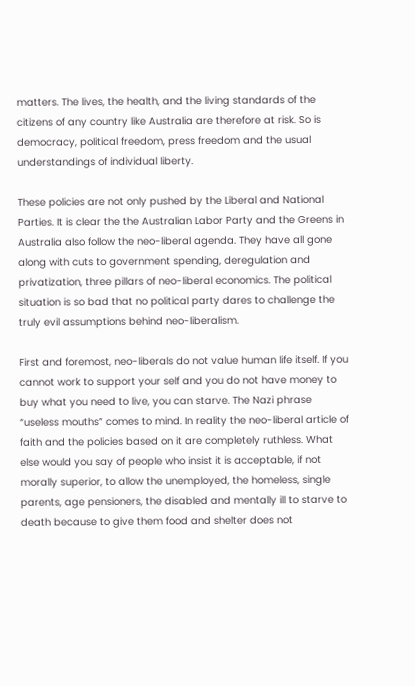matters. The lives, the health, and the living standards of the citizens of any country like Australia are therefore at risk. So is democracy, political freedom, press freedom and the usual understandings of individual liberty.

These policies are not only pushed by the Liberal and National Parties. It is clear the the Australian Labor Party and the Greens in Australia also follow the neo-liberal agenda. They have all gone along with cuts to government spending, deregulation and privatization, three pillars of neo-liberal economics. The political situation is so bad that no political party dares to challenge the truly evil assumptions behind neo-liberalism.

First and foremost, neo-liberals do not value human life itself. If you cannot work to support your self and you do not have money to buy what you need to live, you can starve. The Nazi phrase “useless mouths” comes to mind. In reality the neo-liberal article of faith and the policies based on it are completely ruthless. What else would you say of people who insist it is acceptable, if not morally superior, to allow the unemployed, the homeless, single parents, age pensioners, the disabled and mentally ill to starve to death because to give them food and shelter does not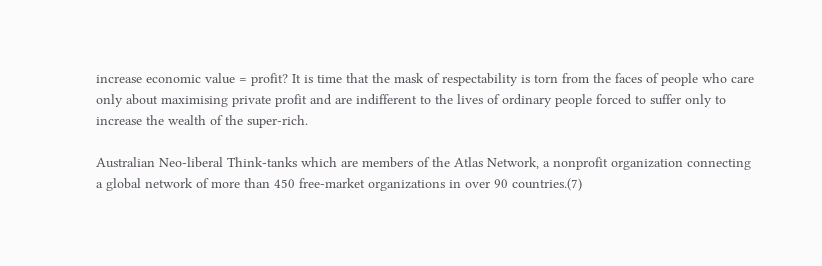increase economic value = profit? It is time that the mask of respectability is torn from the faces of people who care only about maximising private profit and are indifferent to the lives of ordinary people forced to suffer only to increase the wealth of the super-rich.

Australian Neo-liberal Think-tanks which are members of the Atlas Network, a nonprofit organization connecting a global network of more than 450 free-market organizations in over 90 countries.(7)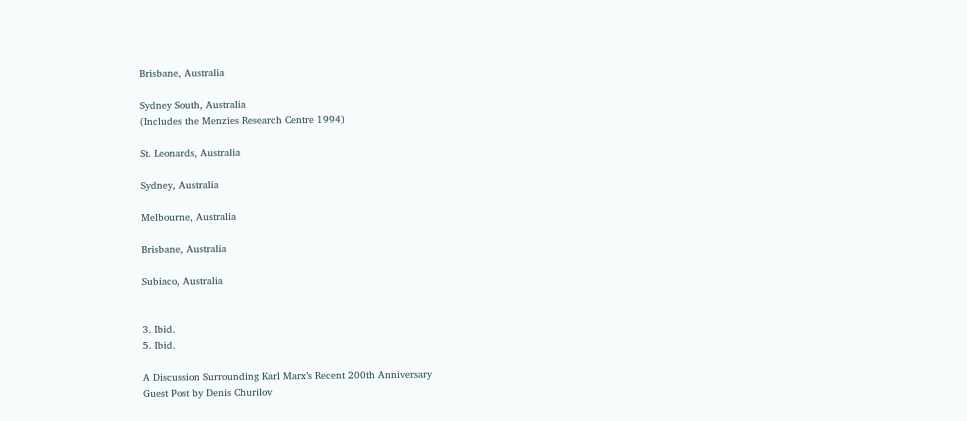Brisbane, Australia

Sydney South, Australia
(Includes the Menzies Research Centre 1994)

St. Leonards, Australia

Sydney, Australia

Melbourne, Australia

Brisbane, Australia

Subiaco, Australia


3. Ibid.
5. Ibid.

A Discussion Surrounding Karl Marx’s Recent 200th Anniversary
Guest Post by Denis Churilov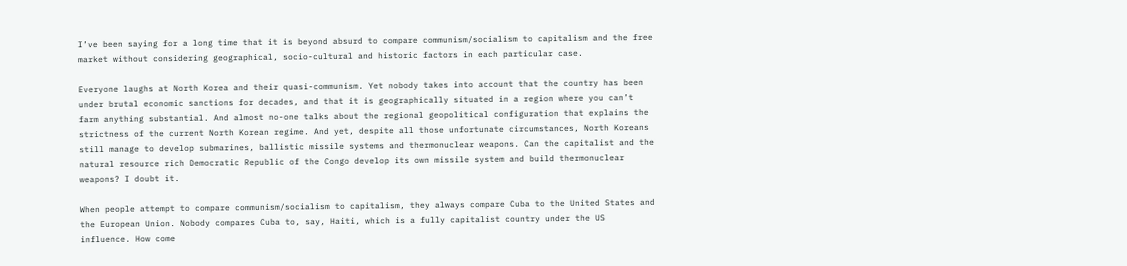I’ve been saying for a long time that it is beyond absurd to compare communism/socialism to capitalism and the free market without considering geographical, socio-cultural and historic factors in each particular case.

Everyone laughs at North Korea and their quasi-communism. Yet nobody takes into account that the country has been under brutal economic sanctions for decades, and that it is geographically situated in a region where you can’t farm anything substantial. And almost no-one talks about the regional geopolitical configuration that explains the strictness of the current North Korean regime. And yet, despite all those unfortunate circumstances, North Koreans still manage to develop submarines, ballistic missile systems and thermonuclear weapons. Can the capitalist and the natural resource rich Democratic Republic of the Congo develop its own missile system and build thermonuclear weapons? I doubt it.

When people attempt to compare communism/socialism to capitalism, they always compare Cuba to the United States and the European Union. Nobody compares Cuba to, say, Haiti, which is a fully capitalist country under the US influence. How come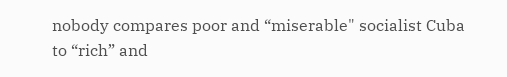nobody compares poor and “miserable" socialist Cuba to “rich” and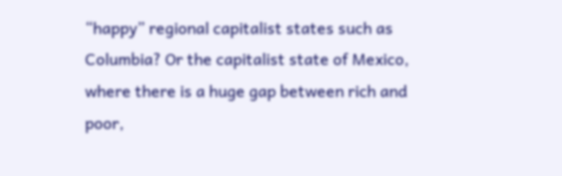“happy” regional capitalist states such as Columbia? Or the capitalist state of Mexico, where there is a huge gap between rich and poor,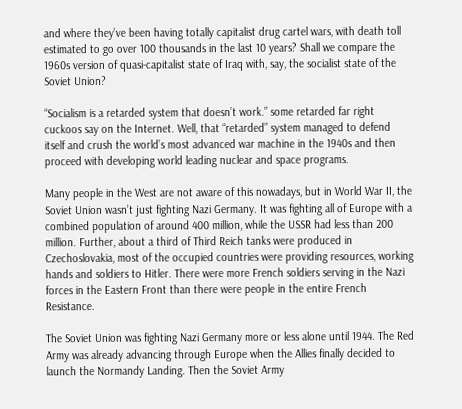and where they’ve been having totally capitalist drug cartel wars, with death toll estimated to go over 100 thousands in the last 10 years? Shall we compare the 1960s version of quasi-capitalist state of Iraq with, say, the socialist state of the Soviet Union?

“Socialism is a retarded system that doesn’t work.” some retarded far right cuckoos say on the Internet. Well, that “retarded” system managed to defend itself and crush the world’s most advanced war machine in the 1940s and then proceed with developing world leading nuclear and space programs.

Many people in the West are not aware of this nowadays, but in World War II, the Soviet Union wasn’t just fighting Nazi Germany. It was fighting all of Europe with a combined population of around 400 million, while the USSR had less than 200 million. Further, about a third of Third Reich tanks were produced in Czechoslovakia, most of the occupied countries were providing resources, working hands and soldiers to Hitler. There were more French soldiers serving in the Nazi forces in the Eastern Front than there were people in the entire French Resistance.

The Soviet Union was fighting Nazi Germany more or less alone until 1944. The Red Army was already advancing through Europe when the Allies finally decided to launch the Normandy Landing. Then the Soviet Army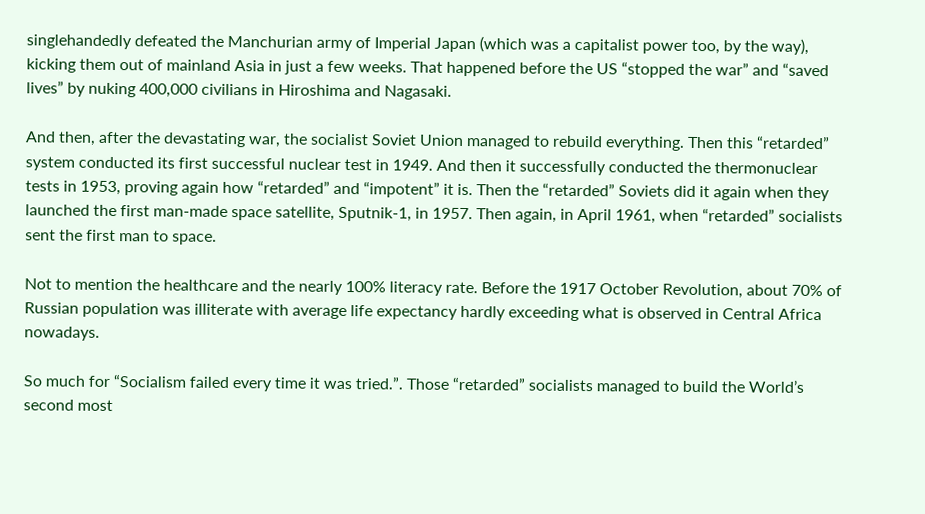singlehandedly defeated the Manchurian army of Imperial Japan (which was a capitalist power too, by the way), kicking them out of mainland Asia in just a few weeks. That happened before the US “stopped the war” and “saved lives” by nuking 400,000 civilians in Hiroshima and Nagasaki.

And then, after the devastating war, the socialist Soviet Union managed to rebuild everything. Then this “retarded” system conducted its first successful nuclear test in 1949. And then it successfully conducted the thermonuclear tests in 1953, proving again how “retarded” and “impotent” it is. Then the “retarded” Soviets did it again when they launched the first man-made space satellite, Sputnik-1, in 1957. Then again, in April 1961, when “retarded” socialists sent the first man to space.

Not to mention the healthcare and the nearly 100% literacy rate. Before the 1917 October Revolution, about 70% of Russian population was illiterate with average life expectancy hardly exceeding what is observed in Central Africa nowadays.

So much for “Socialism failed every time it was tried.”. Those “retarded” socialists managed to build the World’s second most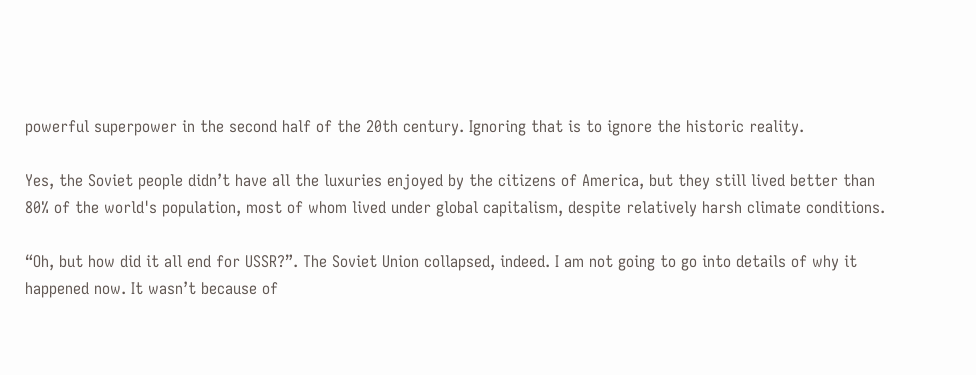powerful superpower in the second half of the 20th century. Ignoring that is to ignore the historic reality.

Yes, the Soviet people didn’t have all the luxuries enjoyed by the citizens of America, but they still lived better than 80% of the world's population, most of whom lived under global capitalism, despite relatively harsh climate conditions.

“Oh, but how did it all end for USSR?”. The Soviet Union collapsed, indeed. I am not going to go into details of why it happened now. It wasn’t because of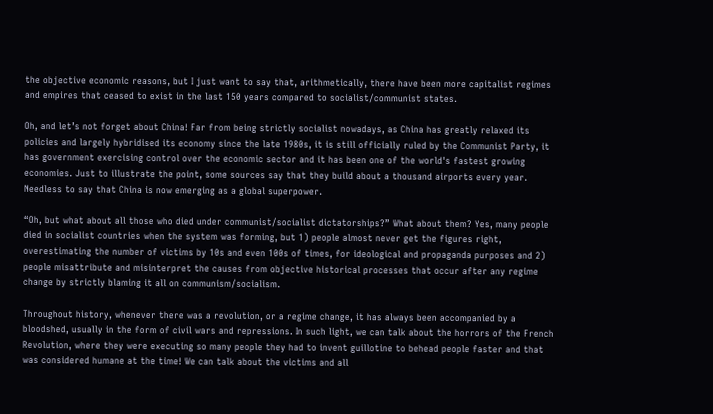the objective economic reasons, but I just want to say that, arithmetically, there have been more capitalist regimes and empires that ceased to exist in the last 150 years compared to socialist/communist states.

Oh, and let’s not forget about China! Far from being strictly socialist nowadays, as China has greatly relaxed its policies and largely hybridised its economy since the late 1980s, it is still officially ruled by the Communist Party, it has government exercising control over the economic sector and it has been one of the world's fastest growing economies. Just to illustrate the point, some sources say that they build about a thousand airports every year. Needless to say that China is now emerging as a global superpower.

“Oh, but what about all those who died under communist/socialist dictatorships?” What about them? Yes, many people died in socialist countries when the system was forming, but 1) people almost never get the figures right, overestimating the number of victims by 10s and even 100s of times, for ideological and propaganda purposes and 2) people misattribute and misinterpret the causes from objective historical processes that occur after any regime change by strictly blaming it all on communism/socialism.

Throughout history, whenever there was a revolution, or a regime change, it has always been accompanied by a bloodshed, usually in the form of civil wars and repressions. In such light, we can talk about the horrors of the French Revolution, where they were executing so many people they had to invent guillotine to behead people faster and that was considered humane at the time! We can talk about the victims and all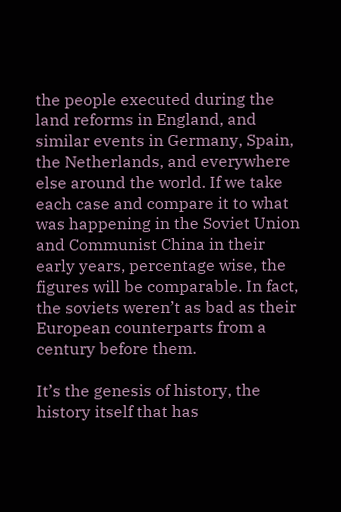the people executed during the land reforms in England, and similar events in Germany, Spain, the Netherlands, and everywhere else around the world. If we take each case and compare it to what was happening in the Soviet Union and Communist China in their early years, percentage wise, the figures will be comparable. In fact, the soviets weren’t as bad as their European counterparts from a century before them.

It’s the genesis of history, the history itself that has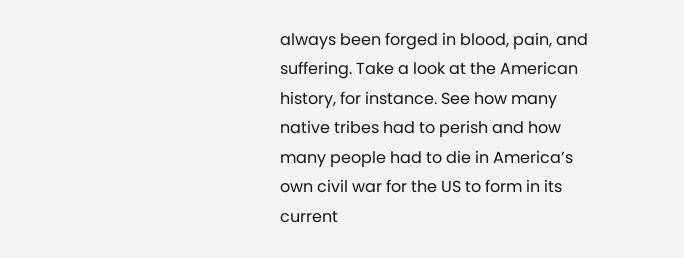always been forged in blood, pain, and suffering. Take a look at the American history, for instance. See how many native tribes had to perish and how many people had to die in America’s own civil war for the US to form in its current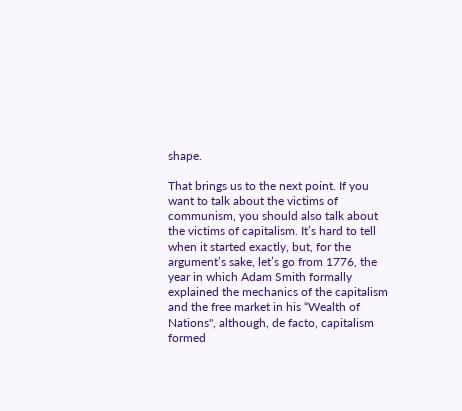shape.

That brings us to the next point. If you want to talk about the victims of communism, you should also talk about the victims of capitalism. It’s hard to tell when it started exactly, but, for the argument’s sake, let’s go from 1776, the year in which Adam Smith formally explained the mechanics of the capitalism and the free market in his “Wealth of Nations", although, de facto, capitalism formed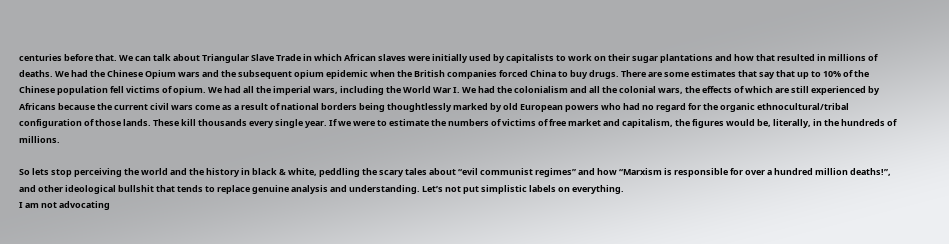centuries before that. We can talk about Triangular Slave Trade in which African slaves were initially used by capitalists to work on their sugar plantations and how that resulted in millions of deaths. We had the Chinese Opium wars and the subsequent opium epidemic when the British companies forced China to buy drugs. There are some estimates that say that up to 10% of the Chinese population fell victims of opium. We had all the imperial wars, including the World War I. We had the colonialism and all the colonial wars, the effects of which are still experienced by Africans because the current civil wars come as a result of national borders being thoughtlessly marked by old European powers who had no regard for the organic ethnocultural/tribal configuration of those lands. These kill thousands every single year. If we were to estimate the numbers of victims of free market and capitalism, the figures would be, literally, in the hundreds of millions.

So lets stop perceiving the world and the history in black & white, peddling the scary tales about “evil communist regimes” and how “Marxism is responsible for over a hundred million deaths!”, and other ideological bullshit that tends to replace genuine analysis and understanding. Let’s not put simplistic labels on everything.
I am not advocating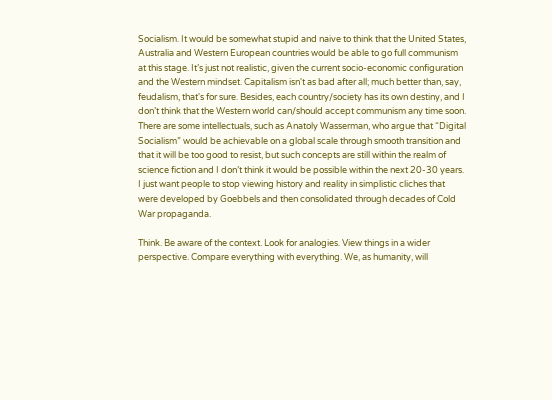Socialism. It would be somewhat stupid and naive to think that the United States, Australia and Western European countries would be able to go full communism at this stage. It’s just not realistic, given the current socio-economic configuration and the Western mindset. Capitalism isn't as bad after all; much better than, say, feudalism, that's for sure. Besides, each country/society has its own destiny, and I don’t think that the Western world can/should accept communism any time soon. There are some intellectuals, such as Anatoly Wasserman, who argue that “Digital Socialism” would be achievable on a global scale through smooth transition and that it will be too good to resist, but such concepts are still within the realm of science fiction and I don’t think it would be possible within the next 20-30 years.
I just want people to stop viewing history and reality in simplistic cliches that were developed by Goebbels and then consolidated through decades of Cold War propaganda.

Think. Be aware of the context. Look for analogies. View things in a wider perspective. Compare everything with everything. We, as humanity, will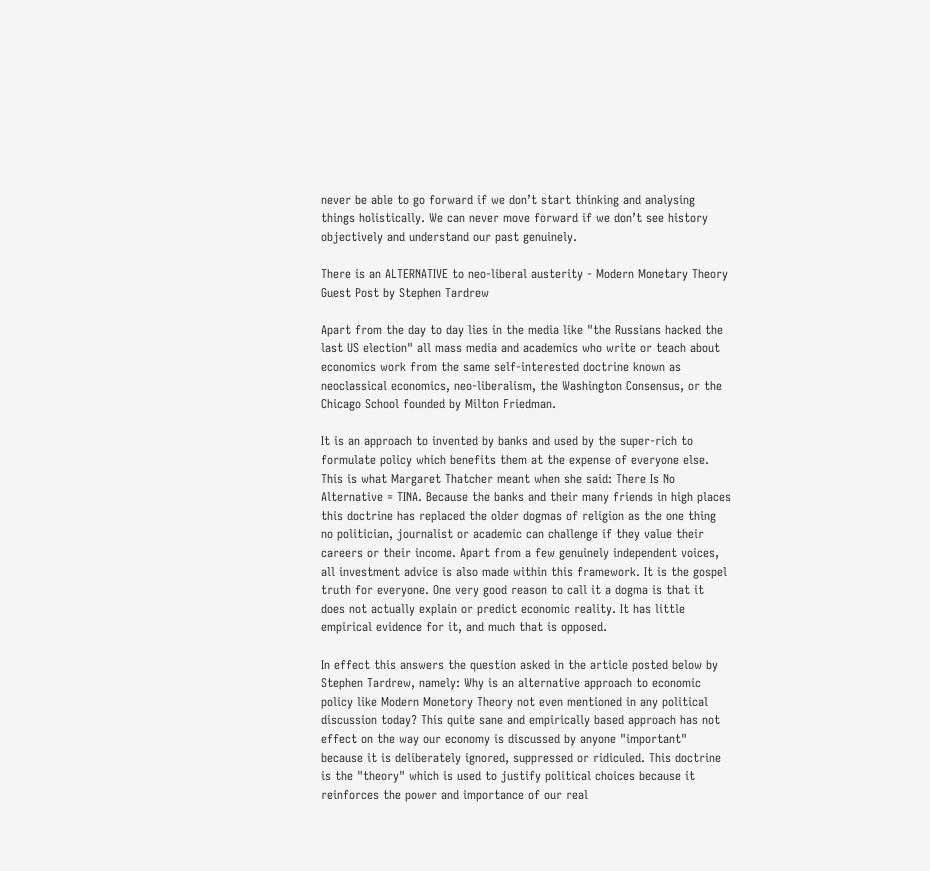never be able to go forward if we don’t start thinking and analysing things holistically. We can never move forward if we don’t see history objectively and understand our past genuinely.

There is an ALTERNATIVE to neo-liberal austerity - Modern Monetary Theory
Guest Post by Stephen Tardrew

Apart from the day to day lies in the media like "the Russians hacked the last US election" all mass media and academics who write or teach about economics work from the same self-interested doctrine known as neoclassical economics, neo-liberalism, the Washington Consensus, or the Chicago School founded by Milton Friedman.

It is an approach to invented by banks and used by the super-rich to formulate policy which benefits them at the expense of everyone else. This is what Margaret Thatcher meant when she said: There Is No Alternative = TINA. Because the banks and their many friends in high places this doctrine has replaced the older dogmas of religion as the one thing no politician, journalist or academic can challenge if they value their careers or their income. Apart from a few genuinely independent voices, all investment advice is also made within this framework. It is the gospel truth for everyone. One very good reason to call it a dogma is that it does not actually explain or predict economic reality. It has little empirical evidence for it, and much that is opposed.

In effect this answers the question asked in the article posted below by Stephen Tardrew, namely: Why is an alternative approach to economic policy like Modern Monetory Theory not even mentioned in any political discussion today? This quite sane and empirically based approach has not effect on the way our economy is discussed by anyone "important" because it is deliberately ignored, suppressed or ridiculed. This doctrine is the "theory" which is used to justify political choices because it reinforces the power and importance of our real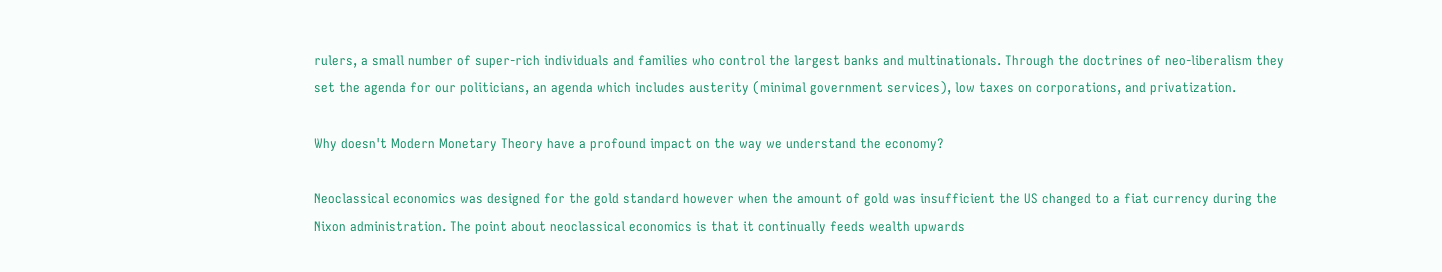rulers, a small number of super-rich individuals and families who control the largest banks and multinationals. Through the doctrines of neo-liberalism they set the agenda for our politicians, an agenda which includes austerity (minimal government services), low taxes on corporations, and privatization.

Why doesn't Modern Monetary Theory have a profound impact on the way we understand the economy?

Neoclassical economics was designed for the gold standard however when the amount of gold was insufficient the US changed to a fiat currency during the Nixon administration. The point about neoclassical economics is that it continually feeds wealth upwards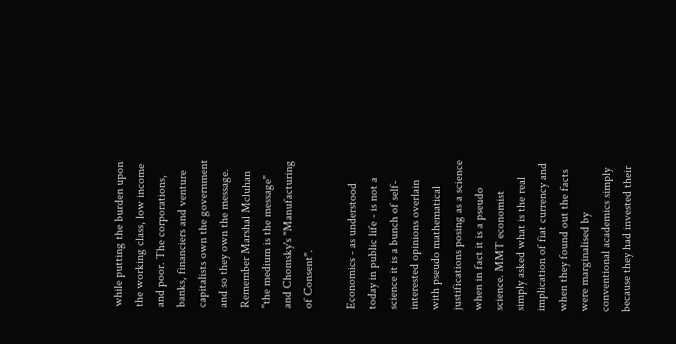while putting the burden upon the working class, low income and poor. The corporations, banks, financiers and venture capitalists own the government and so they own the message. Remember Marshal Mcluhan "the medium is the message" and Chomsky's "Manufacturing of Consent".

Economics - as understood today in public life - is not a science it is a bunch of self-interested opinions overlain with pseudo mathematical justifications posing as a science when in fact it is a pseudo science. MMT economist simply asked what is the real implication of fiat currency and when they found out the facts were marginalised by conventional academics simply because they had invested their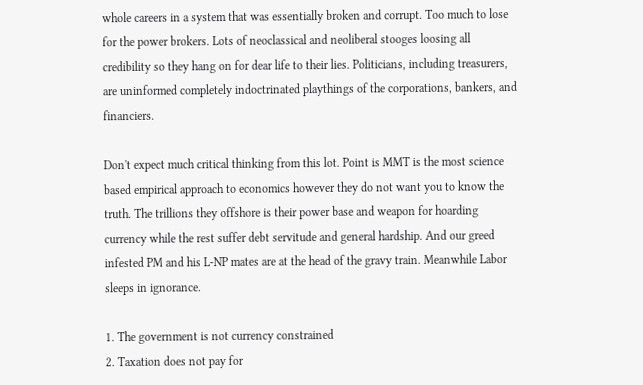whole careers in a system that was essentially broken and corrupt. Too much to lose for the power brokers. Lots of neoclassical and neoliberal stooges loosing all credibility so they hang on for dear life to their lies. Politicians, including treasurers, are uninformed completely indoctrinated playthings of the corporations, bankers, and financiers.

Don't expect much critical thinking from this lot. Point is MMT is the most science based empirical approach to economics however they do not want you to know the truth. The trillions they offshore is their power base and weapon for hoarding currency while the rest suffer debt servitude and general hardship. And our greed infested PM and his L-NP mates are at the head of the gravy train. Meanwhile Labor sleeps in ignorance.

1. The government is not currency constrained
2. Taxation does not pay for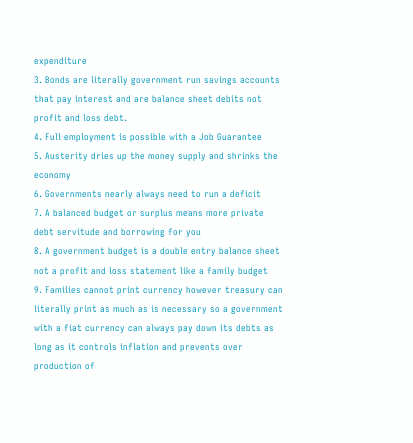expenditure
3. Bonds are literally government run savings accounts that pay interest and are balance sheet debits not profit and loss debt.
4. Full employment is possible with a Job Guarantee
5. Austerity dries up the money supply and shrinks the economy
6. Governments nearly always need to run a deficit
7. A balanced budget or surplus means more private debt servitude and borrowing for you
8. A government budget is a double entry balance sheet not a profit and loss statement like a family budget
9. Families cannot print currency however treasury can literally print as much as is necessary so a government with a fiat currency can always pay down its debts as long as it controls inflation and prevents over production of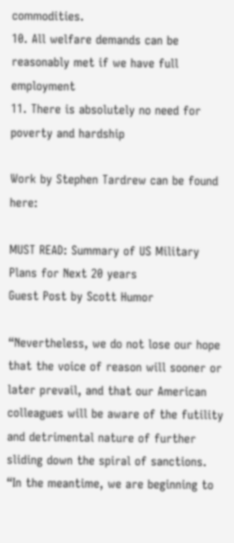commodities.
10. All welfare demands can be reasonably met if we have full employment
11. There is absolutely no need for poverty and hardship

Work by Stephen Tardrew can be found here:

MUST READ: Summary of US Military Plans for Next 20 years
Guest Post by Scott Humor

“Nevertheless, we do not lose our hope that the voice of reason will sooner or later prevail, and that our American colleagues will be aware of the futility and detrimental nature of further sliding down the spiral of sanctions.
“In the meantime, we are beginning to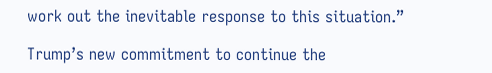work out the inevitable response to this situation.”

Trump’s new commitment to continue the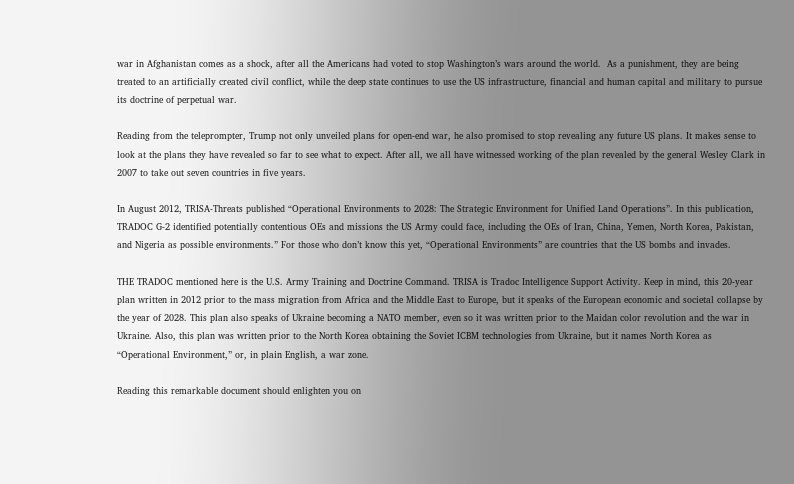war in Afghanistan comes as a shock, after all the Americans had voted to stop Washington’s wars around the world.  As a punishment, they are being treated to an artificially created civil conflict, while the deep state continues to use the US infrastructure, financial and human capital and military to pursue its doctrine of perpetual war.

Reading from the teleprompter, Trump not only unveiled plans for open-end war, he also promised to stop revealing any future US plans. It makes sense to look at the plans they have revealed so far to see what to expect. After all, we all have witnessed working of the plan revealed by the general Wesley Clark in 2007 to take out seven countries in five years.

In August 2012, TRISA-Threats published “Operational Environments to 2028: The Strategic Environment for Unified Land Operations”. In this publication, TRADOC G-2 identified potentially contentious OEs and missions the US Army could face, including the OEs of Iran, China, Yemen, North Korea, Pakistan, and Nigeria as possible environments.” For those who don’t know this yet, “Operational Environments” are countries that the US bombs and invades.

THE TRADOC mentioned here is the U.S. Army Training and Doctrine Command. TRISA is Tradoc Intelligence Support Activity. Keep in mind, this 20-year plan written in 2012 prior to the mass migration from Africa and the Middle East to Europe, but it speaks of the European economic and societal collapse by the year of 2028. This plan also speaks of Ukraine becoming a NATO member, even so it was written prior to the Maidan color revolution and the war in Ukraine. Also, this plan was written prior to the North Korea obtaining the Soviet ICBM technologies from Ukraine, but it names North Korea as “Operational Environment,” or, in plain English, a war zone.

Reading this remarkable document should enlighten you on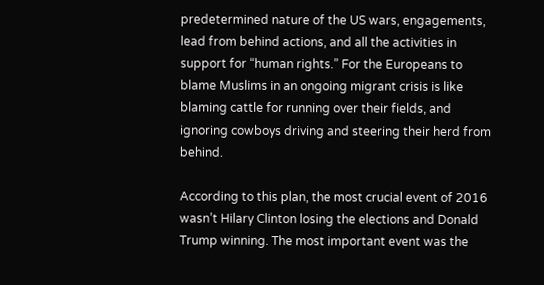predetermined nature of the US wars, engagements, lead from behind actions, and all the activities in support for “human rights.” For the Europeans to blame Muslims in an ongoing migrant crisis is like blaming cattle for running over their fields, and ignoring cowboys driving and steering their herd from behind.

According to this plan, the most crucial event of 2016 wasn’t Hilary Clinton losing the elections and Donald Trump winning. The most important event was the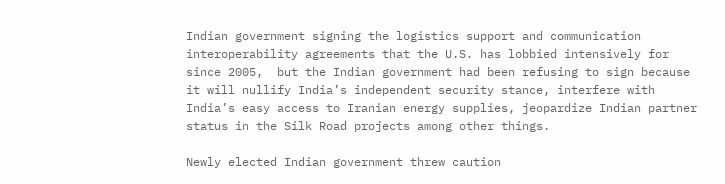Indian government signing the logistics support and communication interoperability agreements that the U.S. has lobbied intensively for since 2005,  but the Indian government had been refusing to sign because it will nullify India’s independent security stance, interfere with India’s easy access to Iranian energy supplies, jeopardize Indian partner status in the Silk Road projects among other things.

Newly elected Indian government threw caution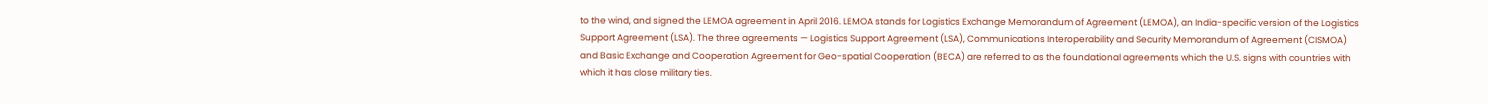to the wind, and signed the LEMOA agreement in April 2016. LEMOA stands for Logistics Exchange Memorandum of Agreement (LEMOA), an India-specific version of the Logistics Support Agreement (LSA). The three agreements — Logistics Support Agreement (LSA), Communications Interoperability and Security Memorandum of Agreement (CISMOA) and Basic Exchange and Cooperation Agreement for Geo-spatial Cooperation (BECA) are referred to as the foundational agreements which the U.S. signs with countries with which it has close military ties.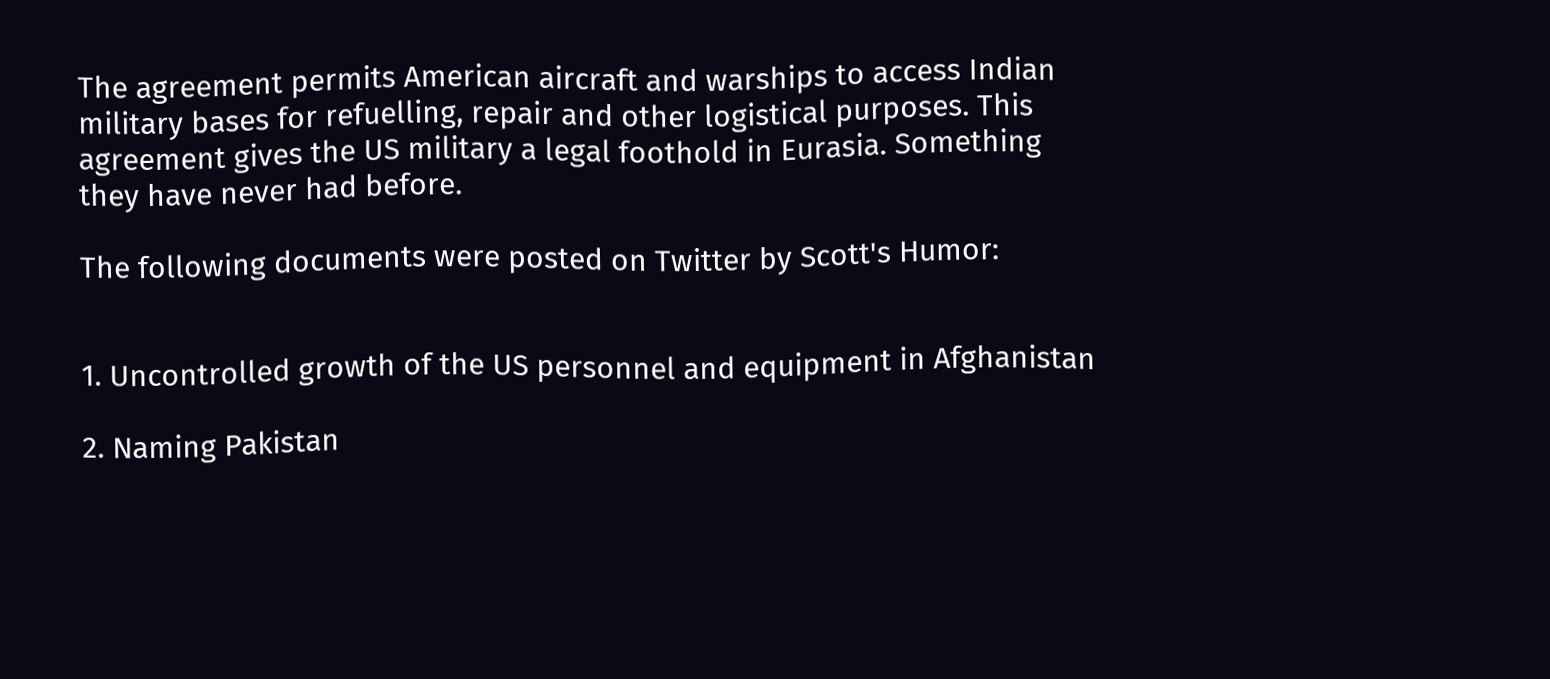The agreement permits American aircraft and warships to access Indian military bases for refuelling, repair and other logistical purposes. This agreement gives the US military a legal foothold in Eurasia. Something they have never had before.

The following documents were posted on Twitter by Scott's Humor:


1. Uncontrolled growth of the US personnel and equipment in Afghanistan

2. Naming Pakistan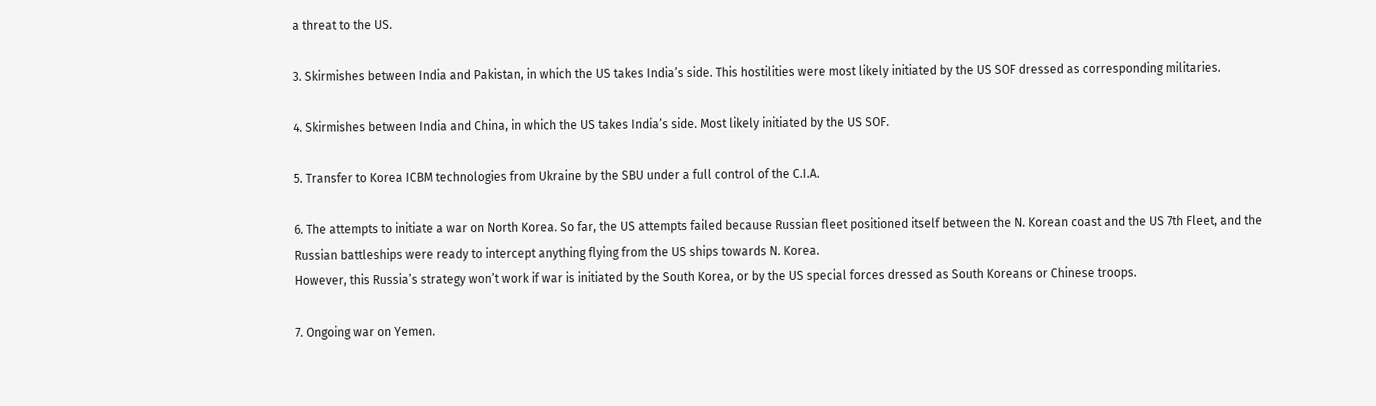a threat to the US.

3. Skirmishes between India and Pakistan, in which the US takes India’s side. This hostilities were most likely initiated by the US SOF dressed as corresponding militaries.

4. Skirmishes between India and China, in which the US takes India’s side. Most likely initiated by the US SOF.

5. Transfer to Korea ICBM technologies from Ukraine by the SBU under a full control of the C.I.A.

6. The attempts to initiate a war on North Korea. So far, the US attempts failed because Russian fleet positioned itself between the N. Korean coast and the US 7th Fleet, and the Russian battleships were ready to intercept anything flying from the US ships towards N. Korea.
However, this Russia’s strategy won’t work if war is initiated by the South Korea, or by the US special forces dressed as South Koreans or Chinese troops.

7. Ongoing war on Yemen.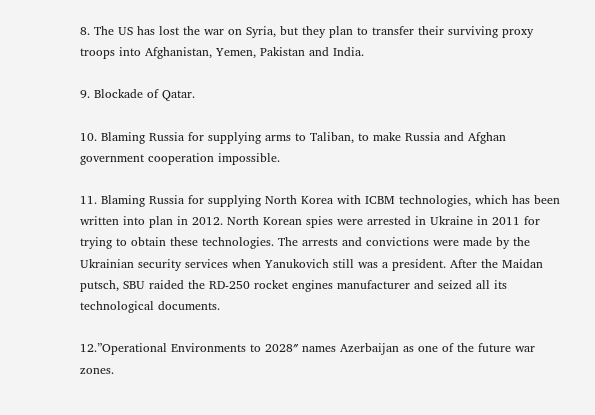8. The US has lost the war on Syria, but they plan to transfer their surviving proxy troops into Afghanistan, Yemen, Pakistan and India.

9. Blockade of Qatar.

10. Blaming Russia for supplying arms to Taliban, to make Russia and Afghan government cooperation impossible.

11. Blaming Russia for supplying North Korea with ICBM technologies, which has been written into plan in 2012. North Korean spies were arrested in Ukraine in 2011 for trying to obtain these technologies. The arrests and convictions were made by the Ukrainian security services when Yanukovich still was a president. After the Maidan putsch, SBU raided the RD-250 rocket engines manufacturer and seized all its technological documents.

12.”Operational Environments to 2028″ names Azerbaijan as one of the future war zones.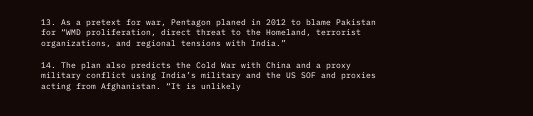13. As a pretext for war, Pentagon planed in 2012 to blame Pakistan for “WMD proliferation, direct threat to the Homeland, terrorist organizations, and regional tensions with India.”

14. The plan also predicts the Cold War with China and a proxy military conflict using India’s military and the US SOF and proxies acting from Afghanistan. “It is unlikely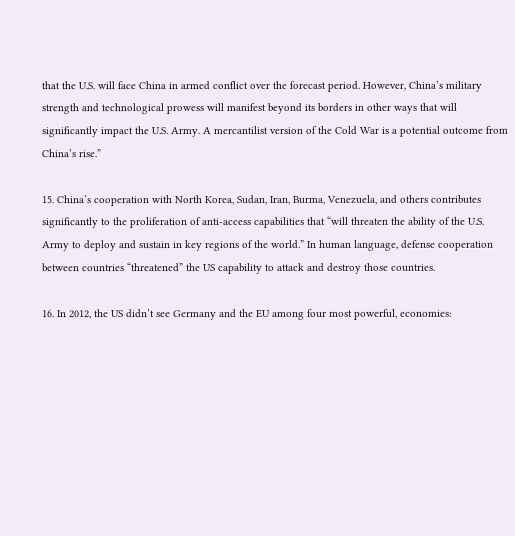that the U.S. will face China in armed conflict over the forecast period. However, China’s military strength and technological prowess will manifest beyond its borders in other ways that will significantly impact the U.S. Army. A mercantilist version of the Cold War is a potential outcome from China’s rise.”

15. China’s cooperation with North Korea, Sudan, Iran, Burma, Venezuela, and others contributes significantly to the proliferation of anti-access capabilities that “will threaten the ability of the U.S. Army to deploy and sustain in key regions of the world.” In human language, defense cooperation between countries “threatened” the US capability to attack and destroy those countries.

16. In 2012, the US didn’t see Germany and the EU among four most powerful, economies: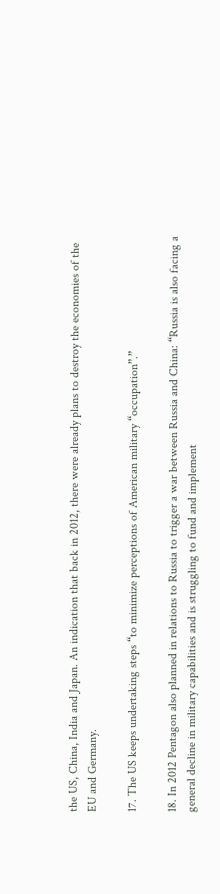the US, China, India and Japan. An indication that back in 2012, there were already plans to destroy the economies of the EU and Germany.

17. The US keeps undertaking steps “to minimize perceptions of American military “occupation”.”

18. In 2012 Pentagon also planned in relations to Russia to trigger a war between Russia and China: “Russia is also facing a general decline in military capabilities and is struggling to fund and implement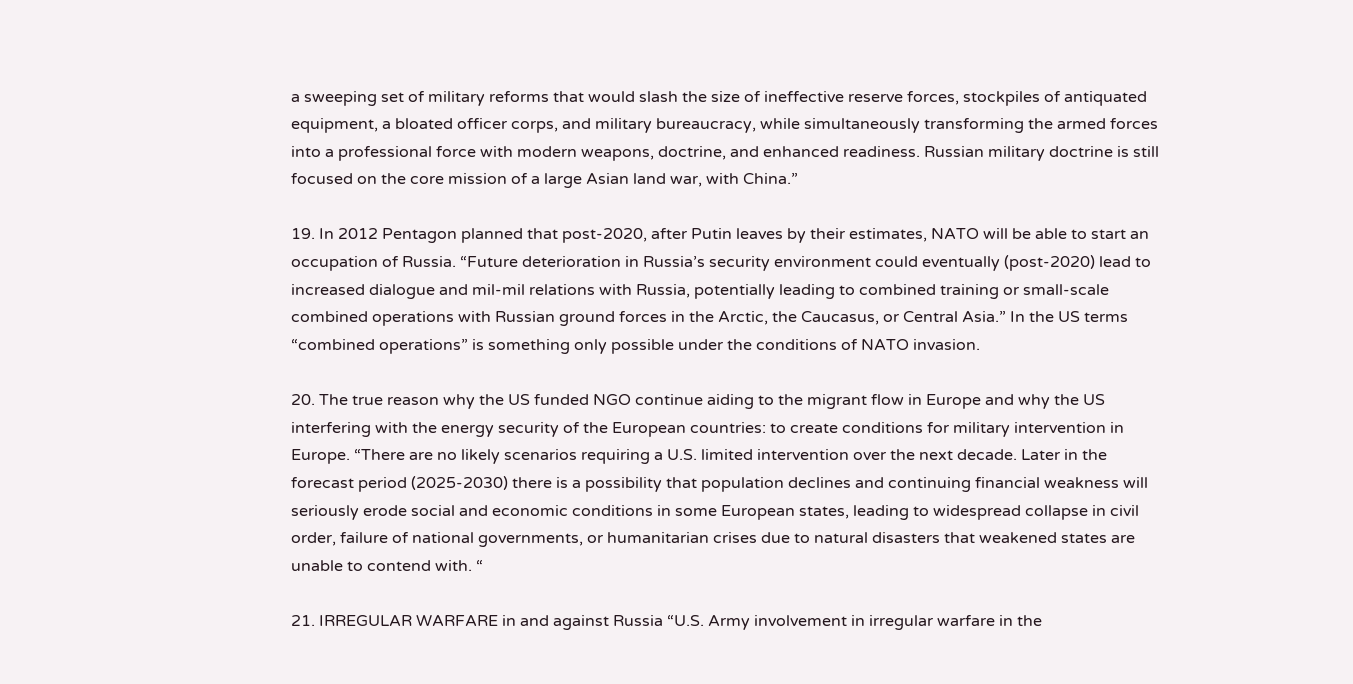a sweeping set of military reforms that would slash the size of ineffective reserve forces, stockpiles of antiquated equipment, a bloated officer corps, and military bureaucracy, while simultaneously transforming the armed forces into a professional force with modern weapons, doctrine, and enhanced readiness. Russian military doctrine is still focused on the core mission of a large Asian land war, with China.”

19. In 2012 Pentagon planned that post-2020, after Putin leaves by their estimates, NATO will be able to start an occupation of Russia. “Future deterioration in Russia’s security environment could eventually (post-2020) lead to increased dialogue and mil-mil relations with Russia, potentially leading to combined training or small-scale combined operations with Russian ground forces in the Arctic, the Caucasus, or Central Asia.” In the US terms “combined operations” is something only possible under the conditions of NATO invasion.

20. The true reason why the US funded NGO continue aiding to the migrant flow in Europe and why the US interfering with the energy security of the European countries: to create conditions for military intervention in Europe. “There are no likely scenarios requiring a U.S. limited intervention over the next decade. Later in the forecast period (2025-2030) there is a possibility that population declines and continuing financial weakness will seriously erode social and economic conditions in some European states, leading to widespread collapse in civil order, failure of national governments, or humanitarian crises due to natural disasters that weakened states are unable to contend with. “

21. IRREGULAR WARFARE in and against Russia “U.S. Army involvement in irregular warfare in the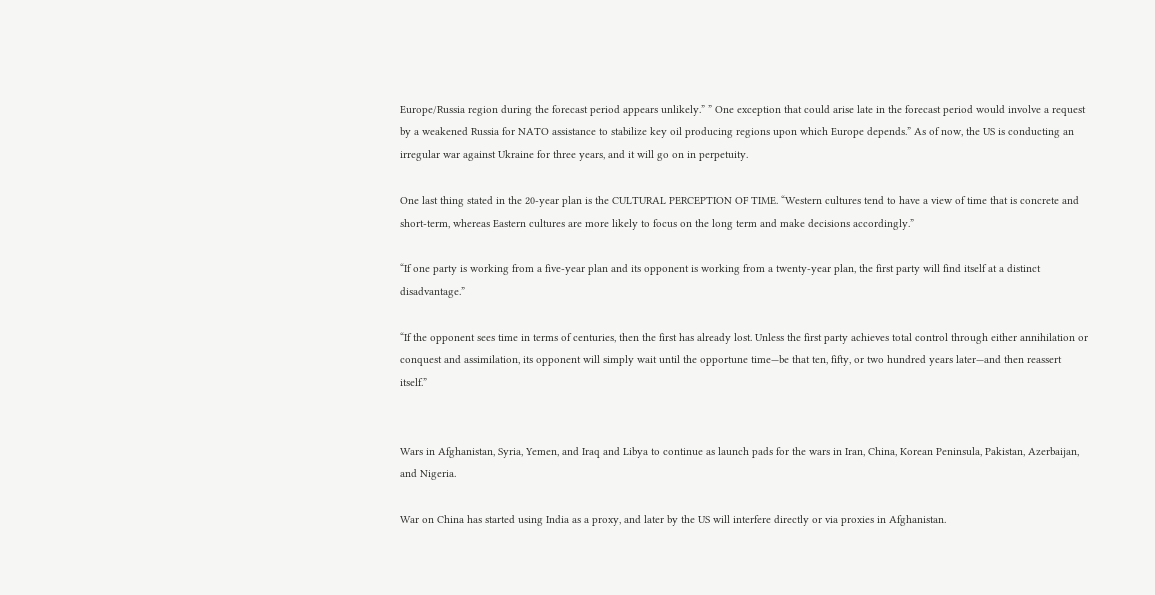Europe/Russia region during the forecast period appears unlikely.” ” One exception that could arise late in the forecast period would involve a request by a weakened Russia for NATO assistance to stabilize key oil producing regions upon which Europe depends.” As of now, the US is conducting an irregular war against Ukraine for three years, and it will go on in perpetuity.

One last thing stated in the 20-year plan is the CULTURAL PERCEPTION OF TIME. “Western cultures tend to have a view of time that is concrete and short-term, whereas Eastern cultures are more likely to focus on the long term and make decisions accordingly.”

“If one party is working from a five-year plan and its opponent is working from a twenty-year plan, the first party will find itself at a distinct disadvantage.”

“If the opponent sees time in terms of centuries, then the first has already lost. Unless the first party achieves total control through either annihilation or conquest and assimilation, its opponent will simply wait until the opportune time—be that ten, fifty, or two hundred years later—and then reassert itself.”


Wars in Afghanistan, Syria, Yemen, and Iraq and Libya to continue as launch pads for the wars in Iran, China, Korean Peninsula, Pakistan, Azerbaijan, and Nigeria.

War on China has started using India as a proxy, and later by the US will interfere directly or via proxies in Afghanistan.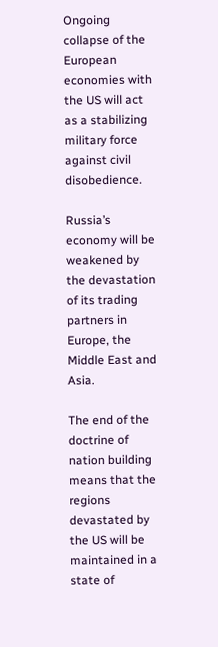Ongoing collapse of the European economies with the US will act as a stabilizing military force against civil disobedience.

Russia’s economy will be weakened by the devastation of its trading partners in Europe, the Middle East and Asia.

The end of the doctrine of nation building means that the regions devastated by the US will be maintained in a state of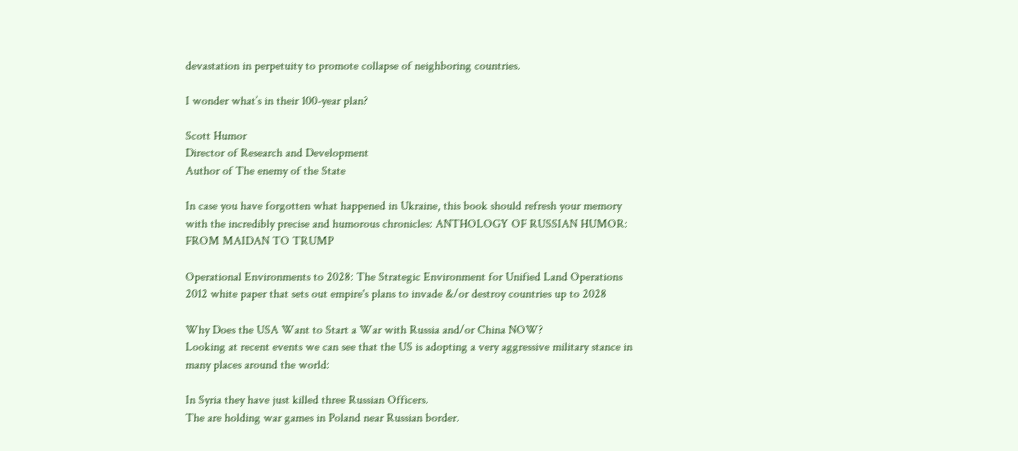devastation in perpetuity to promote collapse of neighboring countries.

I wonder what’s in their 100-year plan?

Scott Humor
Director of Research and Development
Author of The enemy of the State

In case you have forgotten what happened in Ukraine, this book should refresh your memory with the incredibly precise and humorous chronicles: ANTHOLOGY OF RUSSIAN HUMOR: FROM MAIDAN TO TRUMP

Operational Environments to 2028: The Strategic Environment for Unified Land Operations
2012 white paper that sets out empire's plans to invade &/or destroy countries up to 2028

Why Does the USA Want to Start a War with Russia and/or China NOW?
Looking at recent events we can see that the US is adopting a very aggressive military stance in many places around the world:

In Syria they have just killed three Russian Officers.
The are holding war games in Poland near Russian border.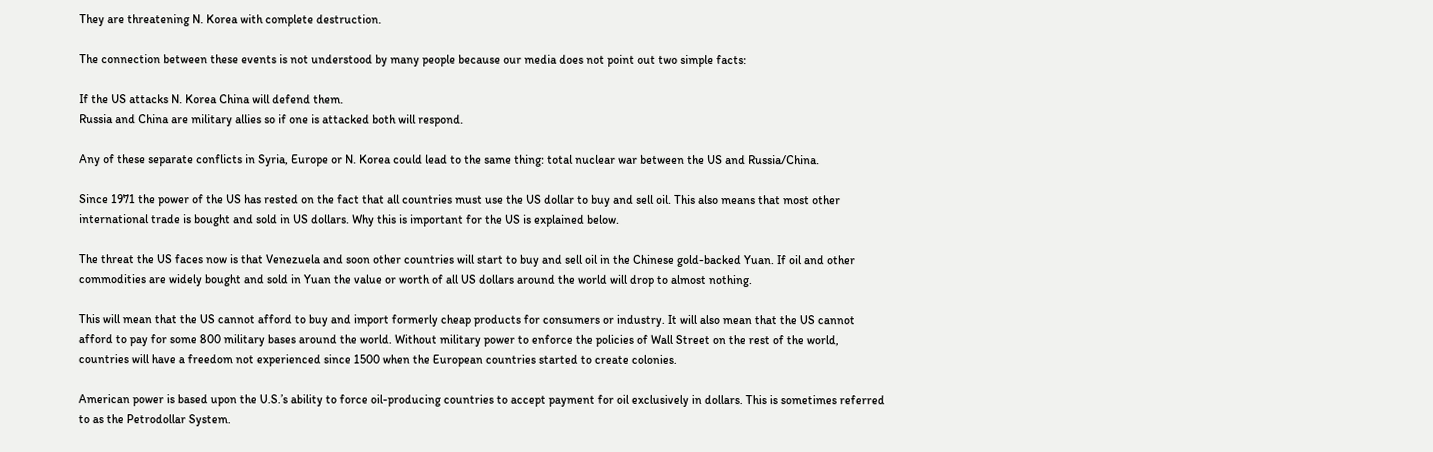They are threatening N. Korea with complete destruction.

The connection between these events is not understood by many people because our media does not point out two simple facts:

If the US attacks N. Korea China will defend them.
Russia and China are military allies so if one is attacked both will respond.

Any of these separate conflicts in Syria, Europe or N. Korea could lead to the same thing: total nuclear war between the US and Russia/China.

Since 1971 the power of the US has rested on the fact that all countries must use the US dollar to buy and sell oil. This also means that most other international trade is bought and sold in US dollars. Why this is important for the US is explained below.

The threat the US faces now is that Venezuela and soon other countries will start to buy and sell oil in the Chinese gold-backed Yuan. If oil and other commodities are widely bought and sold in Yuan the value or worth of all US dollars around the world will drop to almost nothing.

This will mean that the US cannot afford to buy and import formerly cheap products for consumers or industry. It will also mean that the US cannot afford to pay for some 800 military bases around the world. Without military power to enforce the policies of Wall Street on the rest of the world, countries will have a freedom not experienced since 1500 when the European countries started to create colonies.

American power is based upon the U.S.’s ability to force oil-producing countries to accept payment for oil exclusively in dollars. This is sometimes referred to as the Petrodollar System.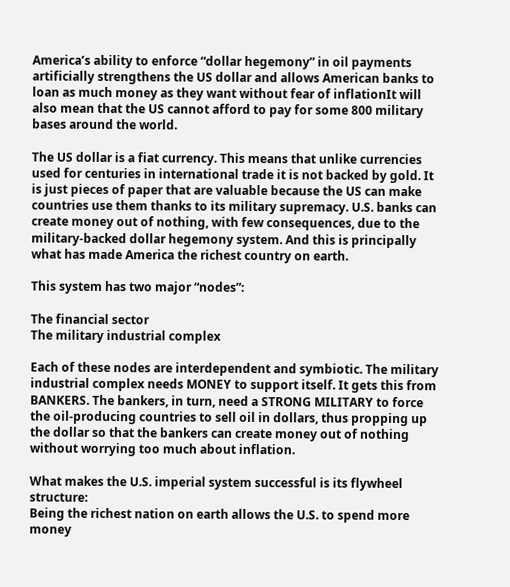America’s ability to enforce “dollar hegemony” in oil payments artificially strengthens the US dollar and allows American banks to loan as much money as they want without fear of inflationIt will also mean that the US cannot afford to pay for some 800 military bases around the world.

The US dollar is a fiat currency. This means that unlike currencies used for centuries in international trade it is not backed by gold. It is just pieces of paper that are valuable because the US can make countries use them thanks to its military supremacy. U.S. banks can create money out of nothing, with few consequences, due to the military-backed dollar hegemony system. And this is principally what has made America the richest country on earth.

This system has two major “nodes”:

The financial sector
The military industrial complex

Each of these nodes are interdependent and symbiotic. The military industrial complex needs MONEY to support itself. It gets this from BANKERS. The bankers, in turn, need a STRONG MILITARY to force the oil-producing countries to sell oil in dollars, thus propping up the dollar so that the bankers can create money out of nothing without worrying too much about inflation.

What makes the U.S. imperial system successful is its flywheel structure:
Being the richest nation on earth allows the U.S. to spend more money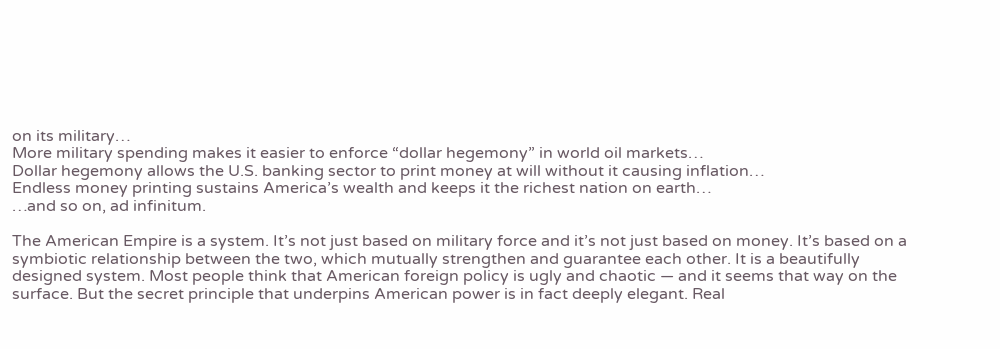on its military…
More military spending makes it easier to enforce “dollar hegemony” in world oil markets…
Dollar hegemony allows the U.S. banking sector to print money at will without it causing inflation…
Endless money printing sustains America’s wealth and keeps it the richest nation on earth…
…and so on, ad infinitum.

The American Empire is a system. It’s not just based on military force and it’s not just based on money. It’s based on a symbiotic relationship between the two, which mutually strengthen and guarantee each other. It is a beautifully designed system. Most people think that American foreign policy is ugly and chaotic — and it seems that way on the surface. But the secret principle that underpins American power is in fact deeply elegant. Real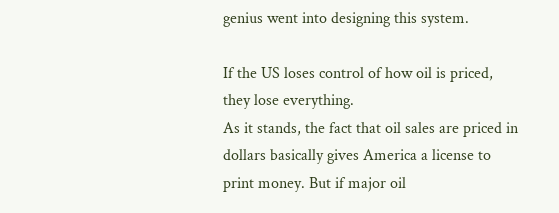genius went into designing this system.

If the US loses control of how oil is priced, they lose everything.
As it stands, the fact that oil sales are priced in dollars basically gives America a license to print money. But if major oil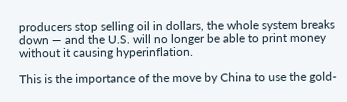producers stop selling oil in dollars, the whole system breaks down — and the U.S. will no longer be able to print money without it causing hyperinflation.

This is the importance of the move by China to use the gold-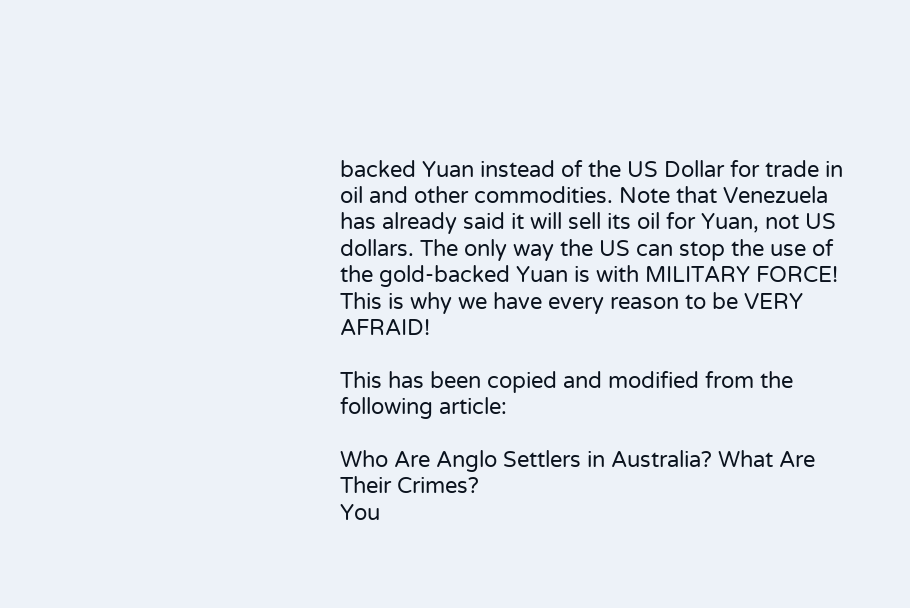backed Yuan instead of the US Dollar for trade in oil and other commodities. Note that Venezuela has already said it will sell its oil for Yuan, not US dollars. The only way the US can stop the use of the gold-backed Yuan is with MILITARY FORCE! This is why we have every reason to be VERY AFRAID!

This has been copied and modified from the following article:

Who Are Anglo Settlers in Australia? What Are Their Crimes?
You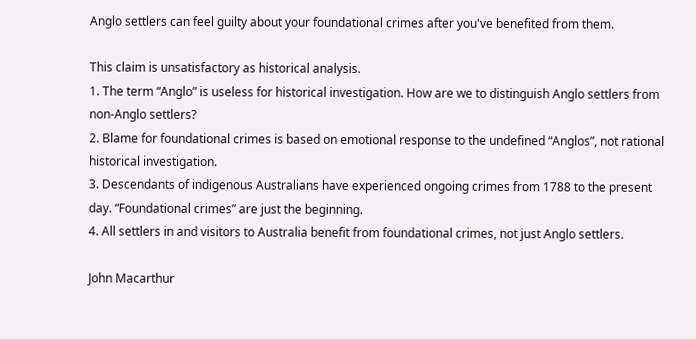Anglo settlers can feel guilty about your foundational crimes after you've benefited from them.

This claim is unsatisfactory as historical analysis.
1. The term “Anglo” is useless for historical investigation. How are we to distinguish Anglo settlers from non-Anglo settlers?
2. Blame for foundational crimes is based on emotional response to the undefined “Anglos”, not rational historical investigation.
3. Descendants of indigenous Australians have experienced ongoing crimes from 1788 to the present day. “Foundational crimes” are just the beginning.
4. All settlers in and visitors to Australia benefit from foundational crimes, not just Anglo settlers.

John Macarthur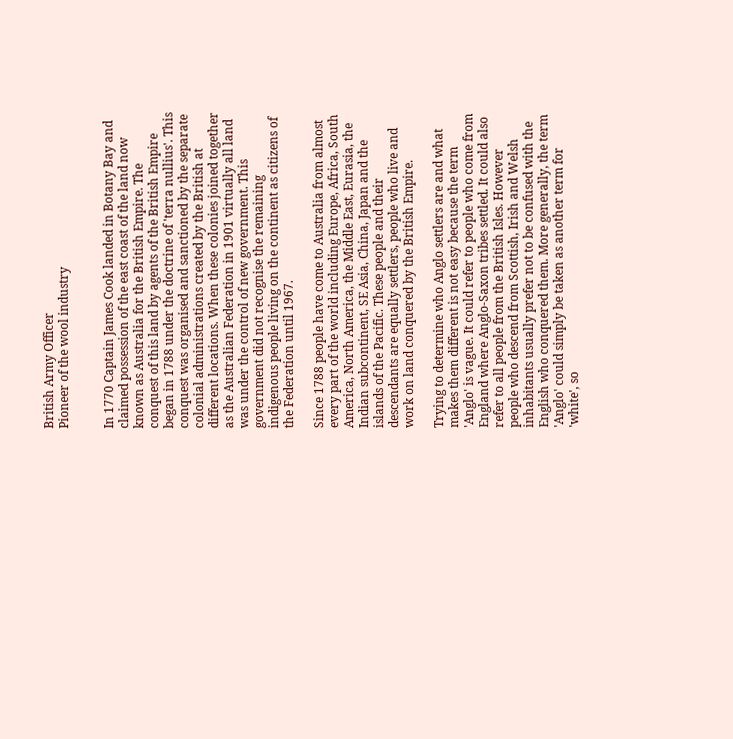British Army Officer
Pioneer of the wool industry


In 1770 Captain James Cook landed in Botany Bay and claimed possession of the east coast of the land now known as Australia for the British Empire. The conquest of this land by agents of the British Empire began in 1788 under the doctrine of 'terra nullius'. This conquest was organised and sanctioned by the separate colonial administrations created by the British at different locations. When these colonies joined together as the Australian Federation in 1901 virtually all land was under the control of new government. This government did not recognise the remaining indigenous people living on the continent as citizens of the Federation until 1967.

Since 1788 people have come to Australia from almost every part of the world including Europe, Africa, South America, North America, the Middle East, Eurasia, the Indian subcontinent, SE Asia, China, Japan and the islands of the Pacific. These people and their descendants are equally settlers, people who live and work on land conquered by the British Empire.

Trying to determine who Anglo settlers are and what makes them different is not easy because the term 'Anglo' is vague. It could refer to people who come from England where Anglo-Saxon tribes settled. It could also refer to all people from the British Isles. However people who descend from Scottish, Irish and Welsh inhabitants usually prefer not to be confused with the English who conquered them. More generally, the term 'Anglo' could simply be taken as another term for 'white', so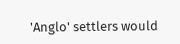'Anglo' settlers would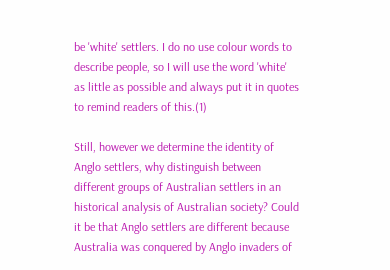be 'white' settlers. I do no use colour words to describe people, so I will use the word 'white' as little as possible and always put it in quotes to remind readers of this.(1)

Still, however we determine the identity of Anglo settlers, why distinguish between different groups of Australian settlers in an historical analysis of Australian society? Could it be that Anglo settlers are different because Australia was conquered by Anglo invaders of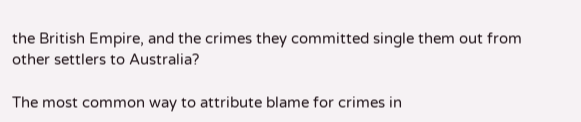the British Empire, and the crimes they committed single them out from other settlers to Australia?

The most common way to attribute blame for crimes in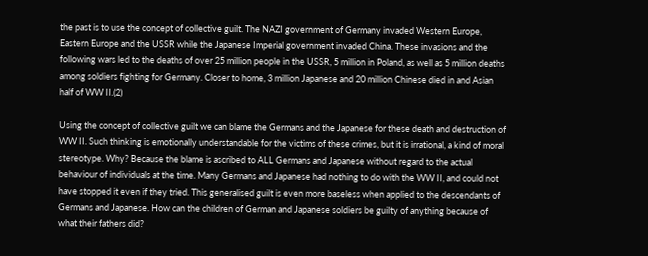the past is to use the concept of collective guilt. The NAZI government of Germany invaded Western Europe, Eastern Europe and the USSR while the Japanese Imperial government invaded China. These invasions and the following wars led to the deaths of over 25 million people in the USSR, 5 million in Poland, as well as 5 million deaths among soldiers fighting for Germany. Closer to home, 3 million Japanese and 20 million Chinese died in and Asian half of WW II.(2)

Using the concept of collective guilt we can blame the Germans and the Japanese for these death and destruction of WW II. Such thinking is emotionally understandable for the victims of these crimes, but it is irrational, a kind of moral stereotype. Why? Because the blame is ascribed to ALL Germans and Japanese without regard to the actual behaviour of individuals at the time. Many Germans and Japanese had nothing to do with the WW II, and could not have stopped it even if they tried. This generalised guilt is even more baseless when applied to the descendants of Germans and Japanese. How can the children of German and Japanese soldiers be guilty of anything because of what their fathers did?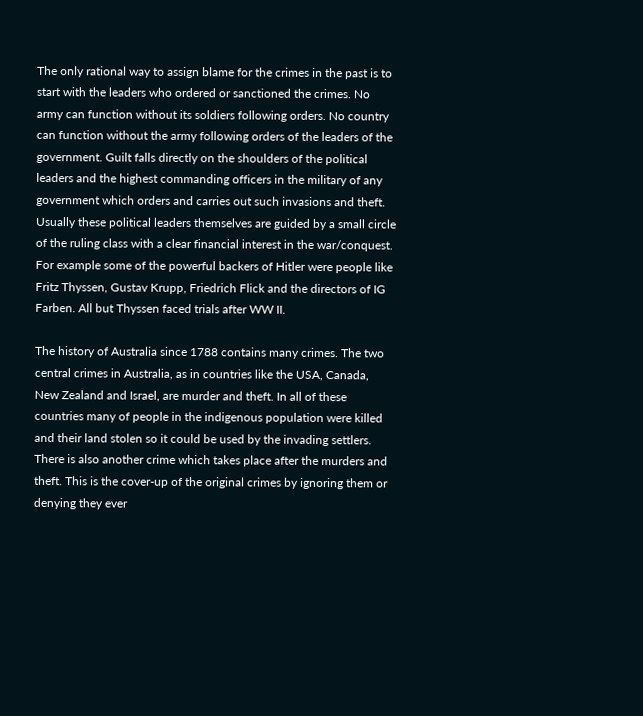The only rational way to assign blame for the crimes in the past is to start with the leaders who ordered or sanctioned the crimes. No army can function without its soldiers following orders. No country can function without the army following orders of the leaders of the government. Guilt falls directly on the shoulders of the political leaders and the highest commanding officers in the military of any government which orders and carries out such invasions and theft. Usually these political leaders themselves are guided by a small circle of the ruling class with a clear financial interest in the war/conquest. For example some of the powerful backers of Hitler were people like Fritz Thyssen, Gustav Krupp, Friedrich Flick and the directors of IG Farben. All but Thyssen faced trials after WW II.

The history of Australia since 1788 contains many crimes. The two central crimes in Australia, as in countries like the USA, Canada, New Zealand and Israel, are murder and theft. In all of these countries many of people in the indigenous population were killed and their land stolen so it could be used by the invading settlers. There is also another crime which takes place after the murders and theft. This is the cover-up of the original crimes by ignoring them or denying they ever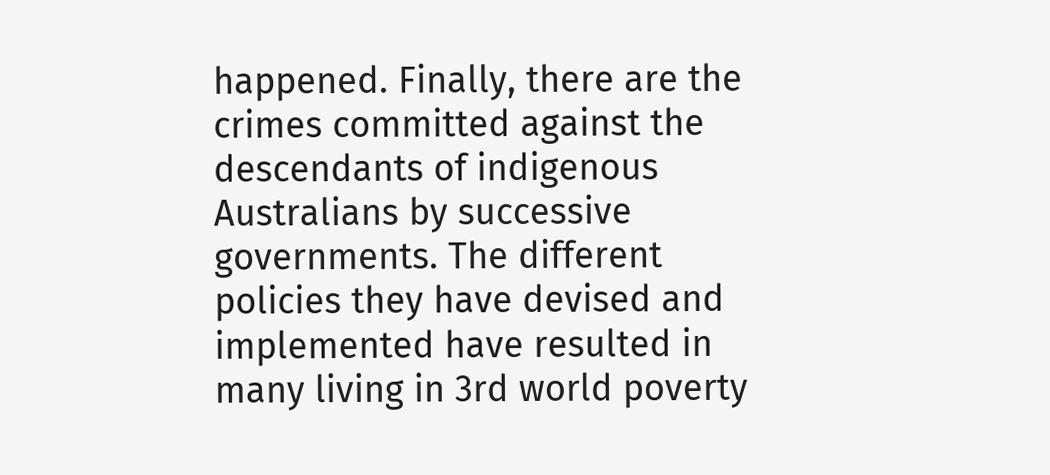happened. Finally, there are the crimes committed against the descendants of indigenous Australians by successive governments. The different policies they have devised and implemented have resulted in many living in 3rd world poverty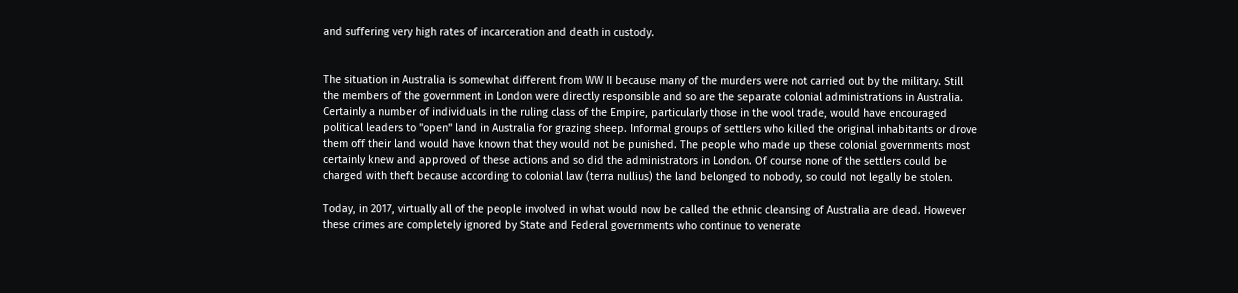and suffering very high rates of incarceration and death in custody.


The situation in Australia is somewhat different from WW II because many of the murders were not carried out by the military. Still the members of the government in London were directly responsible and so are the separate colonial administrations in Australia. Certainly a number of individuals in the ruling class of the Empire, particularly those in the wool trade, would have encouraged political leaders to "open" land in Australia for grazing sheep. Informal groups of settlers who killed the original inhabitants or drove them off their land would have known that they would not be punished. The people who made up these colonial governments most certainly knew and approved of these actions and so did the administrators in London. Of course none of the settlers could be charged with theft because according to colonial law (terra nullius) the land belonged to nobody, so could not legally be stolen.

Today, in 2017, virtually all of the people involved in what would now be called the ethnic cleansing of Australia are dead. However these crimes are completely ignored by State and Federal governments who continue to venerate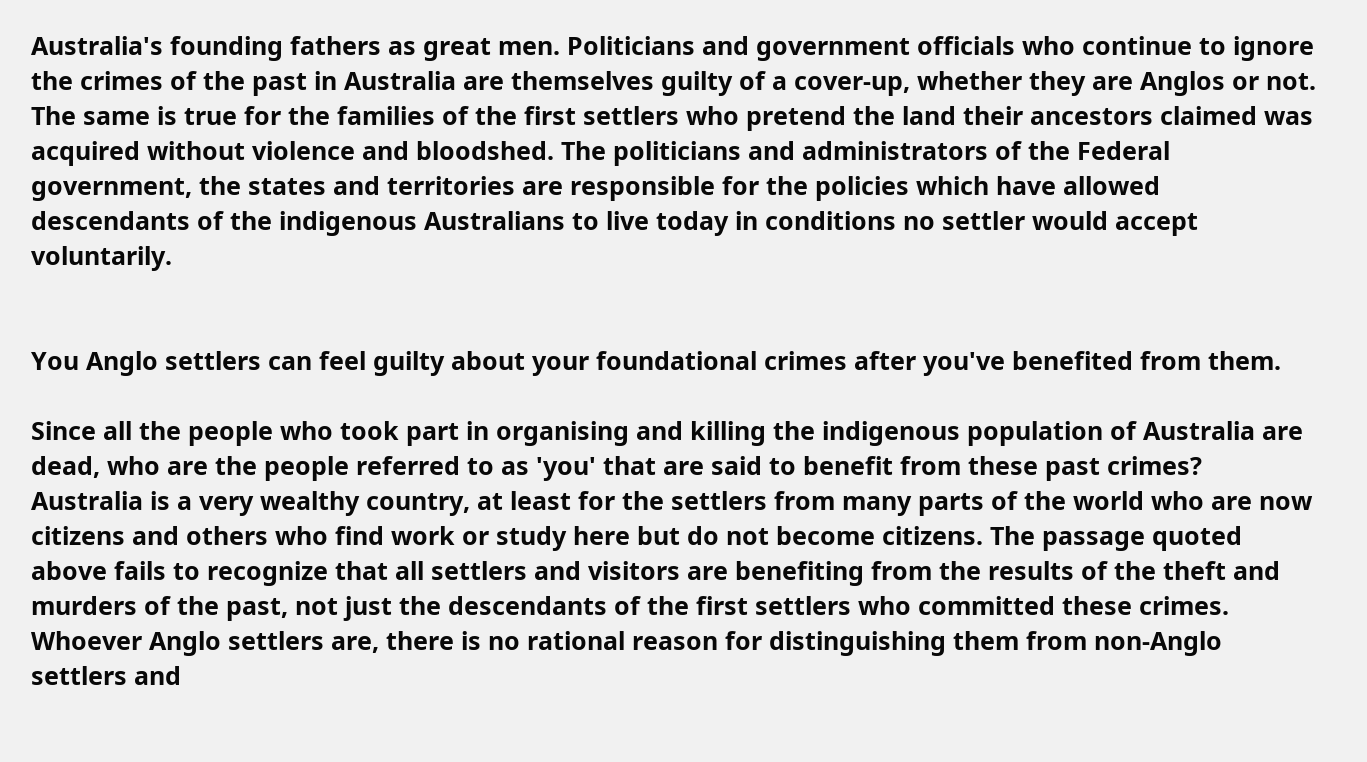Australia's founding fathers as great men. Politicians and government officials who continue to ignore the crimes of the past in Australia are themselves guilty of a cover-up, whether they are Anglos or not. The same is true for the families of the first settlers who pretend the land their ancestors claimed was acquired without violence and bloodshed. The politicians and administrators of the Federal government, the states and territories are responsible for the policies which have allowed descendants of the indigenous Australians to live today in conditions no settler would accept voluntarily.


You Anglo settlers can feel guilty about your foundational crimes after you've benefited from them.

Since all the people who took part in organising and killing the indigenous population of Australia are dead, who are the people referred to as 'you' that are said to benefit from these past crimes? Australia is a very wealthy country, at least for the settlers from many parts of the world who are now citizens and others who find work or study here but do not become citizens. The passage quoted above fails to recognize that all settlers and visitors are benefiting from the results of the theft and murders of the past, not just the descendants of the first settlers who committed these crimes. Whoever Anglo settlers are, there is no rational reason for distinguishing them from non-Anglo settlers and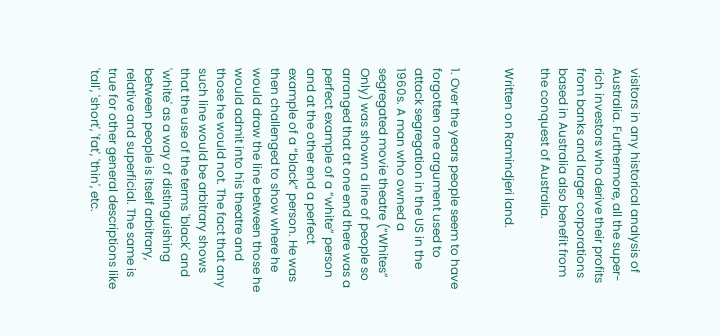visitors in any historical analysis of Australia. Furthermore, all the super-rich investors who derive their profits from banks and larger corporations based in Australia also benefit from the conquest of Australia.

Written on Ramindjeri land.


1. Over the years people seem to have forgotten one argument used to attack segregation in the US in the 1960s. A man who owned a segregated movie theatre (“Whites” Only) was shown a line of people so arranged that at one end there was a perfect example of a “white” person and at the other end a perfect example of a “black” person. He was then challenged to show where he would draw the line between those he would admit into his theatre and those he would not. The fact that any such line would be arbitrary shows that the use of the terms 'black' and 'white' as a way of distinguishing between people is itself arbitrary, relative and superficial. The same is true for other general descriptions like 'tall', 'short', 'fat', 'thin', etc.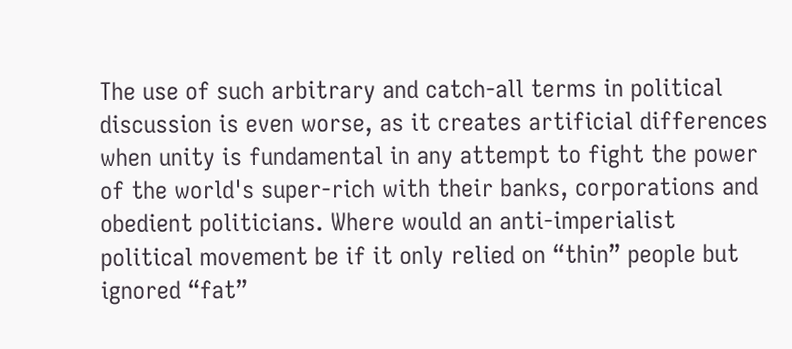The use of such arbitrary and catch-all terms in political discussion is even worse, as it creates artificial differences when unity is fundamental in any attempt to fight the power of the world's super-rich with their banks, corporations and obedient politicians. Where would an anti-imperialist political movement be if it only relied on “thin” people but ignored “fat”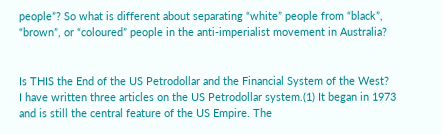people”? So what is different about separating “white” people from “black”, “brown”, or “coloured” people in the anti-imperialist movement in Australia?


Is THIS the End of the US Petrodollar and the Financial System of the West?
I have written three articles on the US Petrodollar system.(1) It began in 1973 and is still the central feature of the US Empire. The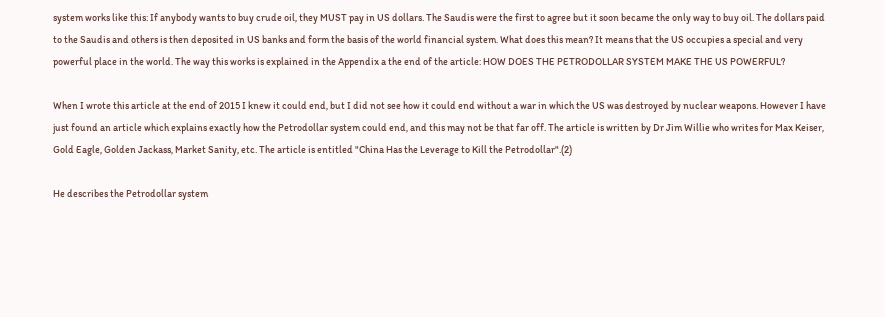system works like this: If anybody wants to buy crude oil, they MUST pay in US dollars. The Saudis were the first to agree but it soon became the only way to buy oil. The dollars paid to the Saudis and others is then deposited in US banks and form the basis of the world financial system. What does this mean? It means that the US occupies a special and very powerful place in the world. The way this works is explained in the Appendix a the end of the article: HOW DOES THE PETRODOLLAR SYSTEM MAKE THE US POWERFUL?

When I wrote this article at the end of 2015 I knew it could end, but I did not see how it could end without a war in which the US was destroyed by nuclear weapons. However I have just found an article which explains exactly how the Petrodollar system could end, and this may not be that far off. The article is written by Dr Jim Willie who writes for Max Keiser, Gold Eagle, Golden Jackass, Market Sanity, etc. The article is entitled "China Has the Leverage to Kill the Petrodollar".(2)

He describes the Petrodollar system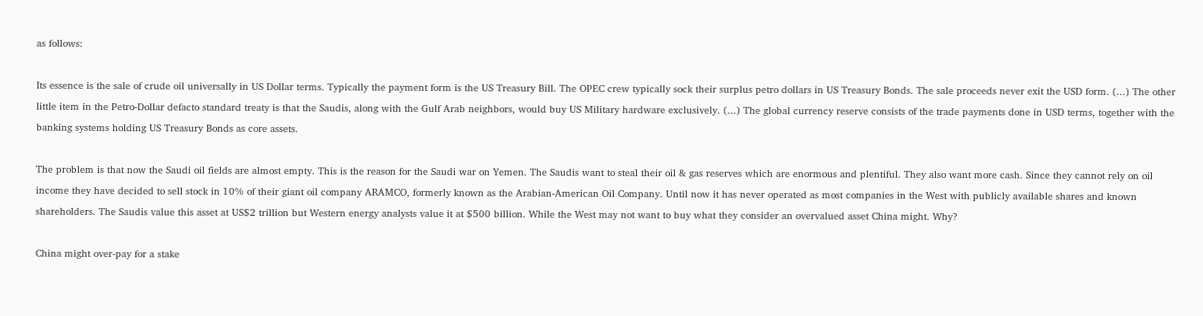as follows:

Its essence is the sale of crude oil universally in US Dollar terms. Typically the payment form is the US Treasury Bill. The OPEC crew typically sock their surplus petro dollars in US Treasury Bonds. The sale proceeds never exit the USD form. (...) The other little item in the Petro-Dollar defacto standard treaty is that the Saudis, along with the Gulf Arab neighbors, would buy US Military hardware exclusively. (...) The global currency reserve consists of the trade payments done in USD terms, together with the banking systems holding US Treasury Bonds as core assets.

The problem is that now the Saudi oil fields are almost empty. This is the reason for the Saudi war on Yemen. The Saudis want to steal their oil & gas reserves which are enormous and plentiful. They also want more cash. Since they cannot rely on oil income they have decided to sell stock in 10% of their giant oil company ARAMCO, formerly known as the Arabian-American Oil Company. Until now it has never operated as most companies in the West with publicly available shares and known shareholders. The Saudis value this asset at US$2 trillion but Western energy analysts value it at $500 billion. While the West may not want to buy what they consider an overvalued asset China might. Why?

China might over-pay for a stake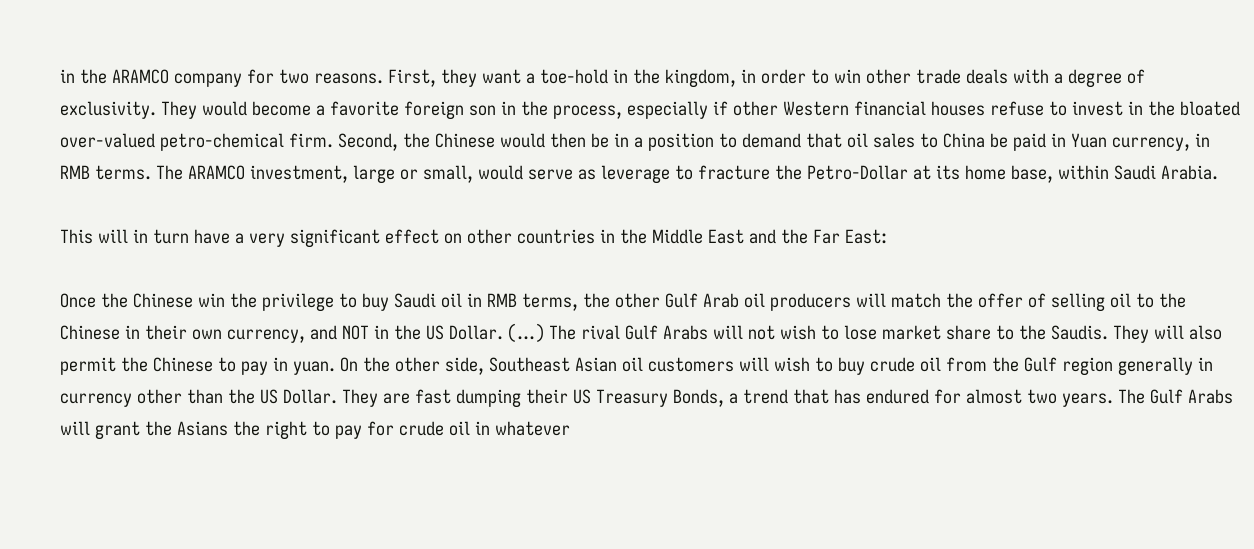in the ARAMCO company for two reasons. First, they want a toe-hold in the kingdom, in order to win other trade deals with a degree of exclusivity. They would become a favorite foreign son in the process, especially if other Western financial houses refuse to invest in the bloated over-valued petro-chemical firm. Second, the Chinese would then be in a position to demand that oil sales to China be paid in Yuan currency, in RMB terms. The ARAMCO investment, large or small, would serve as leverage to fracture the Petro-Dollar at its home base, within Saudi Arabia.

This will in turn have a very significant effect on other countries in the Middle East and the Far East:

Once the Chinese win the privilege to buy Saudi oil in RMB terms, the other Gulf Arab oil producers will match the offer of selling oil to the Chinese in their own currency, and NOT in the US Dollar. (...) The rival Gulf Arabs will not wish to lose market share to the Saudis. They will also permit the Chinese to pay in yuan. On the other side, Southeast Asian oil customers will wish to buy crude oil from the Gulf region generally in currency other than the US Dollar. They are fast dumping their US Treasury Bonds, a trend that has endured for almost two years. The Gulf Arabs will grant the Asians the right to pay for crude oil in whatever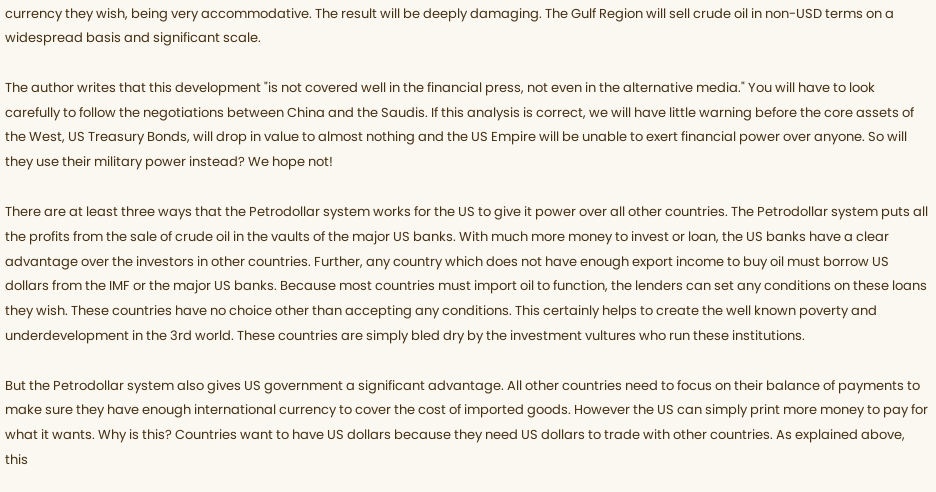currency they wish, being very accommodative. The result will be deeply damaging. The Gulf Region will sell crude oil in non-USD terms on a widespread basis and significant scale.

The author writes that this development "is not covered well in the financial press, not even in the alternative media." You will have to look carefully to follow the negotiations between China and the Saudis. If this analysis is correct, we will have little warning before the core assets of the West, US Treasury Bonds, will drop in value to almost nothing and the US Empire will be unable to exert financial power over anyone. So will they use their military power instead? We hope not!

There are at least three ways that the Petrodollar system works for the US to give it power over all other countries. The Petrodollar system puts all the profits from the sale of crude oil in the vaults of the major US banks. With much more money to invest or loan, the US banks have a clear advantage over the investors in other countries. Further, any country which does not have enough export income to buy oil must borrow US dollars from the IMF or the major US banks. Because most countries must import oil to function, the lenders can set any conditions on these loans they wish. These countries have no choice other than accepting any conditions. This certainly helps to create the well known poverty and underdevelopment in the 3rd world. These countries are simply bled dry by the investment vultures who run these institutions.

But the Petrodollar system also gives US government a significant advantage. All other countries need to focus on their balance of payments to make sure they have enough international currency to cover the cost of imported goods. However the US can simply print more money to pay for what it wants. Why is this? Countries want to have US dollars because they need US dollars to trade with other countries. As explained above, this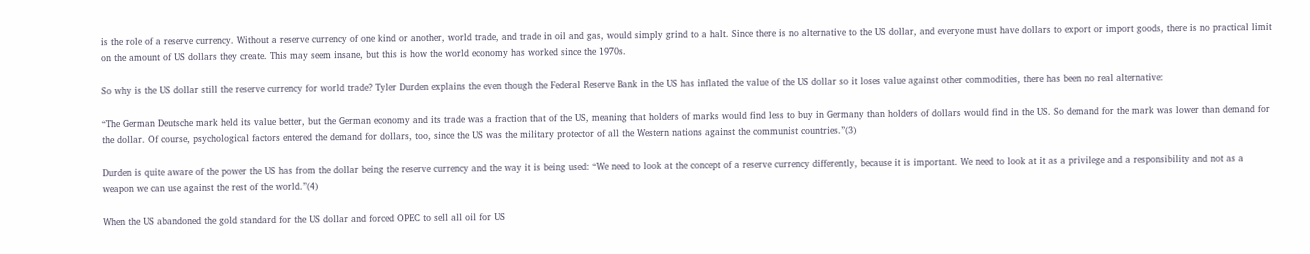is the role of a reserve currency. Without a reserve currency of one kind or another, world trade, and trade in oil and gas, would simply grind to a halt. Since there is no alternative to the US dollar, and everyone must have dollars to export or import goods, there is no practical limit on the amount of US dollars they create. This may seem insane, but this is how the world economy has worked since the 1970s.

So why is the US dollar still the reserve currency for world trade? Tyler Durden explains the even though the Federal Reserve Bank in the US has inflated the value of the US dollar so it loses value against other commodities, there has been no real alternative:

“The German Deutsche mark held its value better, but the German economy and its trade was a fraction that of the US, meaning that holders of marks would find less to buy in Germany than holders of dollars would find in the US. So demand for the mark was lower than demand for the dollar. Of course, psychological factors entered the demand for dollars, too, since the US was the military protector of all the Western nations against the communist countries.”(3)

Durden is quite aware of the power the US has from the dollar being the reserve currency and the way it is being used: “We need to look at the concept of a reserve currency differently, because it is important. We need to look at it as a privilege and a responsibility and not as a weapon we can use against the rest of the world.”(4)

When the US abandoned the gold standard for the US dollar and forced OPEC to sell all oil for US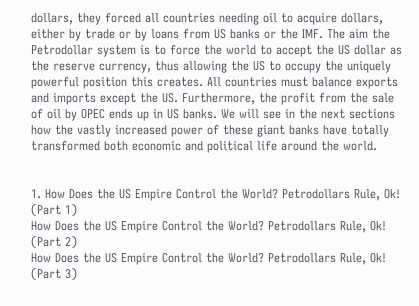dollars, they forced all countries needing oil to acquire dollars, either by trade or by loans from US banks or the IMF. The aim the Petrodollar system is to force the world to accept the US dollar as the reserve currency, thus allowing the US to occupy the uniquely powerful position this creates. All countries must balance exports and imports except the US. Furthermore, the profit from the sale of oil by OPEC ends up in US banks. We will see in the next sections how the vastly increased power of these giant banks have totally transformed both economic and political life around the world.


1. How Does the US Empire Control the World? Petrodollars Rule, Ok! (Part 1)
How Does the US Empire Control the World? Petrodollars Rule, Ok! (Part 2)
How Does the US Empire Control the World? Petrodollars Rule, Ok! (Part 3)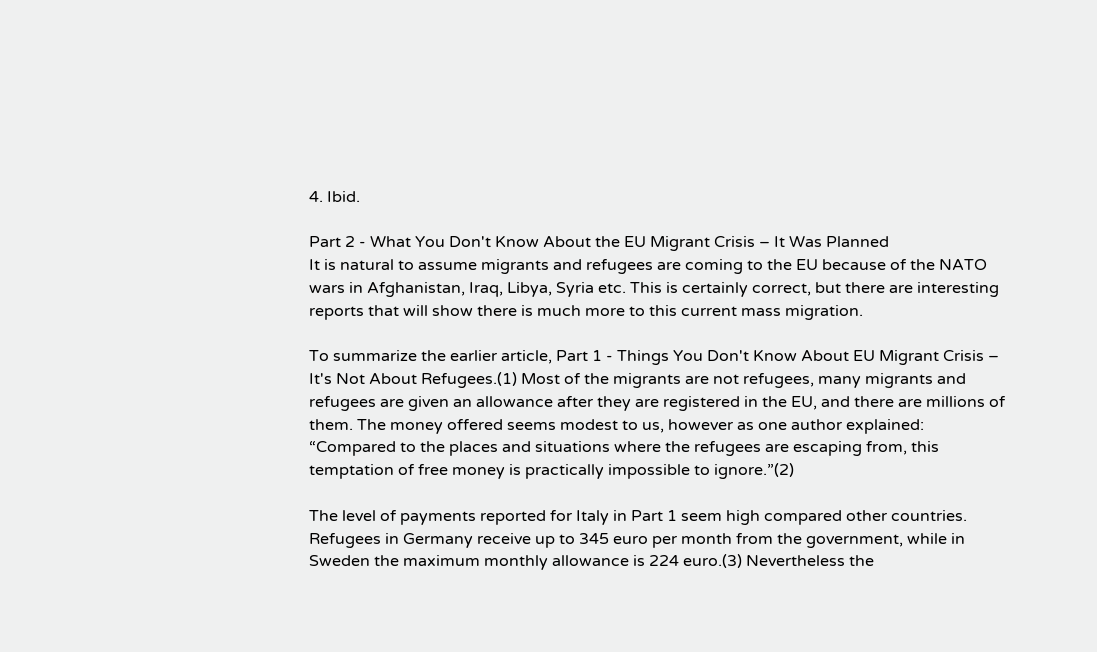4. Ibid.

Part 2 - What You Don't Know About the EU Migrant Crisis – It Was Planned
It is natural to assume migrants and refugees are coming to the EU because of the NATO wars in Afghanistan, Iraq, Libya, Syria etc. This is certainly correct, but there are interesting reports that will show there is much more to this current mass migration.

To summarize the earlier article, Part 1 - Things You Don't Know About EU Migrant Crisis – It's Not About Refugees.(1) Most of the migrants are not refugees, many migrants and refugees are given an allowance after they are registered in the EU, and there are millions of them. The money offered seems modest to us, however as one author explained: “Compared to the places and situations where the refugees are escaping from, this temptation of free money is practically impossible to ignore.”(2)

The level of payments reported for Italy in Part 1 seem high compared other countries. Refugees in Germany receive up to 345 euro per month from the government, while in Sweden the maximum monthly allowance is 224 euro.(3) Nevertheless the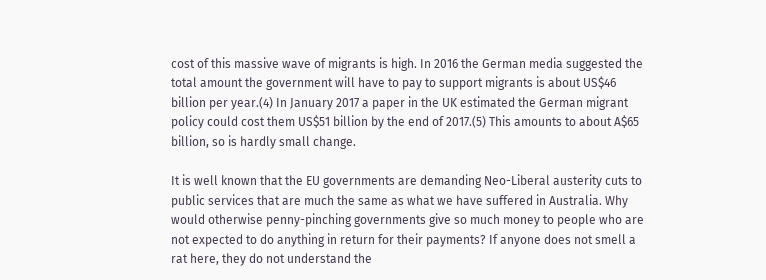cost of this massive wave of migrants is high. In 2016 the German media suggested the total amount the government will have to pay to support migrants is about US$46 billion per year.(4) In January 2017 a paper in the UK estimated the German migrant policy could cost them US$51 billion by the end of 2017.(5) This amounts to about A$65 billion, so is hardly small change.

It is well known that the EU governments are demanding Neo-Liberal austerity cuts to public services that are much the same as what we have suffered in Australia. Why would otherwise penny-pinching governments give so much money to people who are not expected to do anything in return for their payments? If anyone does not smell a rat here, they do not understand the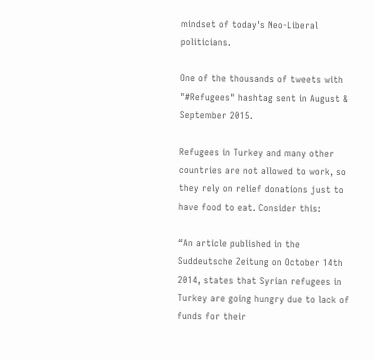mindset of today's Neo-Liberal politicians.

One of the thousands of tweets with "#Refugees" hashtag sent in August & September 2015.

Refugees in Turkey and many other countries are not allowed to work, so they rely on relief donations just to have food to eat. Consider this:

“An article published in the Suddeutsche Zeitung on October 14th 2014, states that Syrian refugees in Turkey are going hungry due to lack of funds for their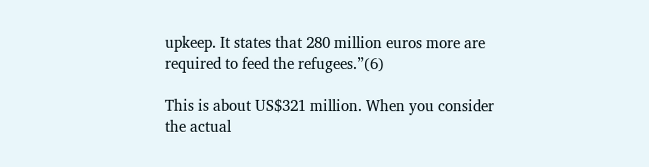upkeep. It states that 280 million euros more are required to feed the refugees.”(6)

This is about US$321 million. When you consider the actual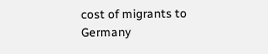cost of migrants to Germany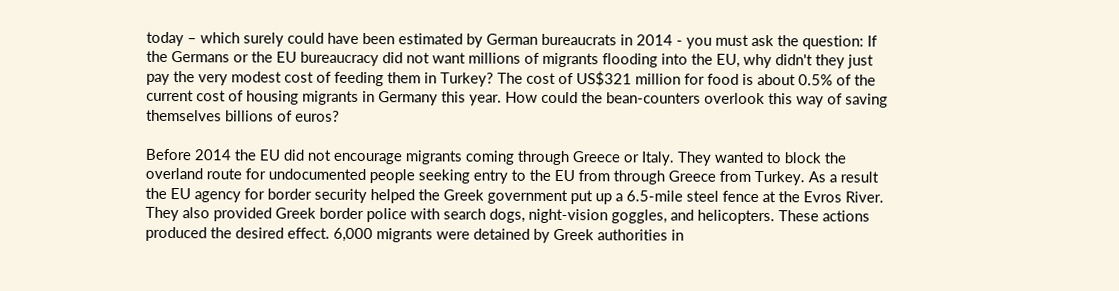today – which surely could have been estimated by German bureaucrats in 2014 - you must ask the question: If the Germans or the EU bureaucracy did not want millions of migrants flooding into the EU, why didn't they just pay the very modest cost of feeding them in Turkey? The cost of US$321 million for food is about 0.5% of the current cost of housing migrants in Germany this year. How could the bean-counters overlook this way of saving themselves billions of euros?

Before 2014 the EU did not encourage migrants coming through Greece or Italy. They wanted to block the overland route for undocumented people seeking entry to the EU from through Greece from Turkey. As a result the EU agency for border security helped the Greek government put up a 6.5-mile steel fence at the Evros River. They also provided Greek border police with search dogs, night-vision goggles, and helicopters. These actions produced the desired effect. 6,000 migrants were detained by Greek authorities in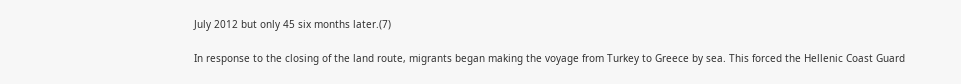July 2012 but only 45 six months later.(7)

In response to the closing of the land route, migrants began making the voyage from Turkey to Greece by sea. This forced the Hellenic Coast Guard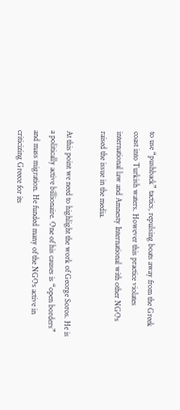to use “pushback” tactics, repulsing boats away from the Greek coast into Turkish waters. However this practice violates international law and Amnesty International with other NGOs raised the issue in the media.

At this point we need to highlight the work of George Soros. He is a politically active billionaire. One of his causes is “open borders” and mass migration. He funded many of the NGOs active in criticizing Greece for its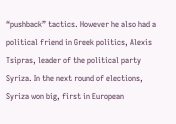“pushback” tactics. However he also had a political friend in Greek politics, Alexis Tsipras, leader of the political party Syriza. In the next round of elections, Syriza won big, first in European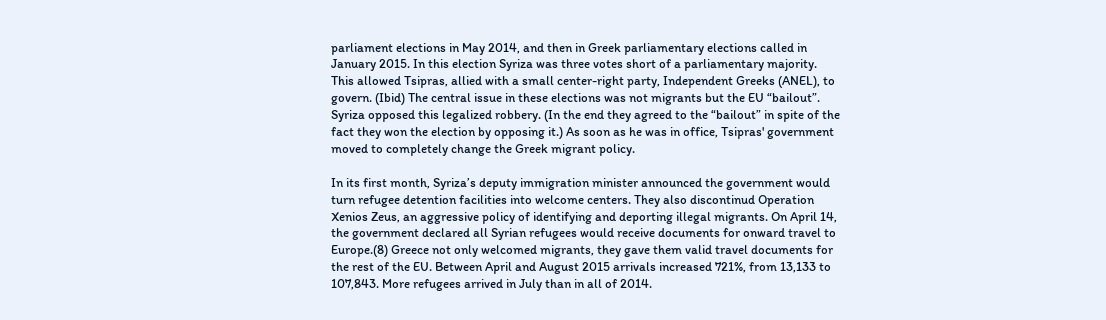parliament elections in May 2014, and then in Greek parliamentary elections called in January 2015. In this election Syriza was three votes short of a parliamentary majority. This allowed Tsipras, allied with a small center-right party, Independent Greeks (ANEL), to govern. (Ibid) The central issue in these elections was not migrants but the EU “bailout”. Syriza opposed this legalized robbery. (In the end they agreed to the “bailout” in spite of the fact they won the election by opposing it.) As soon as he was in office, Tsipras' government moved to completely change the Greek migrant policy.

In its first month, Syriza’s deputy immigration minister announced the government would turn refugee detention facilities into welcome centers. They also discontinud Operation Xenios Zeus, an aggressive policy of identifying and deporting illegal migrants. On April 14, the government declared all Syrian refugees would receive documents for onward travel to Europe.(8) Greece not only welcomed migrants, they gave them valid travel documents for the rest of the EU. Between April and August 2015 arrivals increased 721%, from 13,133 to 107,843. More refugees arrived in July than in all of 2014.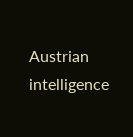Austrian intelligence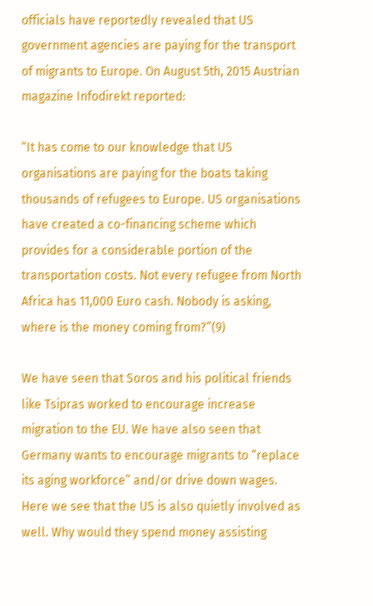officials have reportedly revealed that US government agencies are paying for the transport of migrants to Europe. On August 5th, 2015 Austrian magazine Infodirekt reported:

“It has come to our knowledge that US organisations are paying for the boats taking thousands of refugees to Europe. US organisations have created a co-financing scheme which provides for a considerable portion of the transportation costs. Not every refugee from North Africa has 11,000 Euro cash. Nobody is asking, where is the money coming from?”(9)

We have seen that Soros and his political friends like Tsipras worked to encourage increase migration to the EU. We have also seen that Germany wants to encourage migrants to “replace its aging workforce” and/or drive down wages. Here we see that the US is also quietly involved as well. Why would they spend money assisting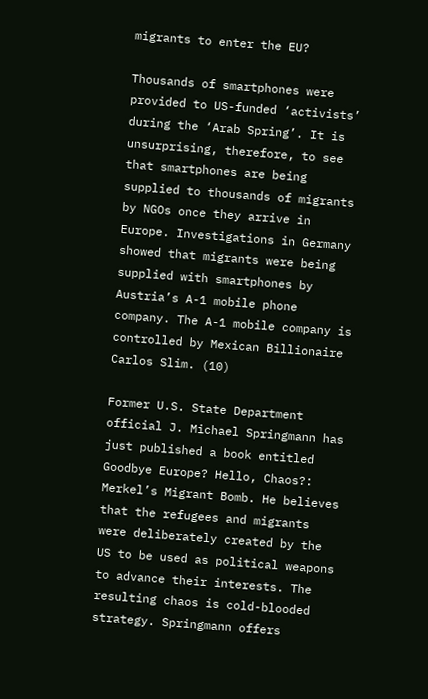migrants to enter the EU?

Thousands of smartphones were provided to US-funded ‘activists’ during the ‘Arab Spring’. It is unsurprising, therefore, to see that smartphones are being supplied to thousands of migrants by NGOs once they arrive in Europe. Investigations in Germany showed that migrants were being supplied with smartphones by Austria’s A-1 mobile phone company. The A-1 mobile company is controlled by Mexican Billionaire Carlos Slim. (10)

Former U.S. State Department official J. Michael Springmann has just published a book entitled Goodbye Europe? Hello, Chaos?: Merkel’s Migrant Bomb. He believes that the refugees and migrants were deliberately created by the US to be used as political weapons to advance their interests. The resulting chaos is cold-blooded strategy. Springmann offers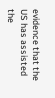evidence that the US has assisted the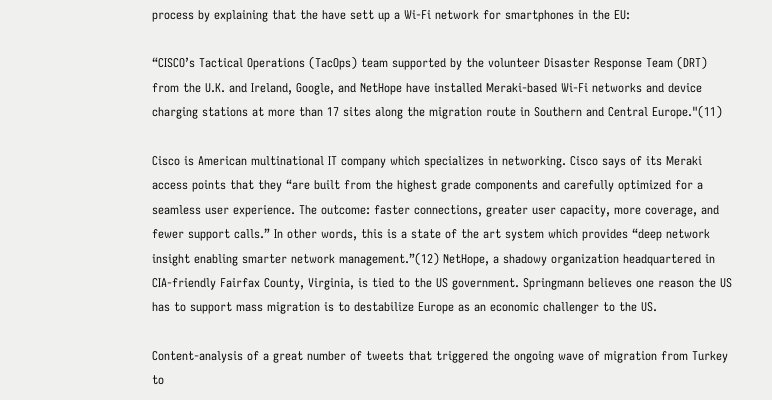process by explaining that the have sett up a Wi-Fi network for smartphones in the EU:

“CISCO’s Tactical Operations (TacOps) team supported by the volunteer Disaster Response Team (DRT) from the U.K. and Ireland, Google, and NetHope have installed Meraki-based Wi-Fi networks and device charging stations at more than 17 sites along the migration route in Southern and Central Europe."(11)

Cisco is American multinational IT company which specializes in networking. Cisco says of its Meraki access points that they “are built from the highest grade components and carefully optimized for a seamless user experience. The outcome: faster connections, greater user capacity, more coverage, and fewer support calls.” In other words, this is a state of the art system which provides “deep network insight enabling smarter network management.”(12) NetHope, a shadowy organization headquartered in CIA-friendly Fairfax County, Virginia, is tied to the US government. Springmann believes one reason the US has to support mass migration is to destabilize Europe as an economic challenger to the US.

Content-analysis of a great number of tweets that triggered the ongoing wave of migration from Turkey to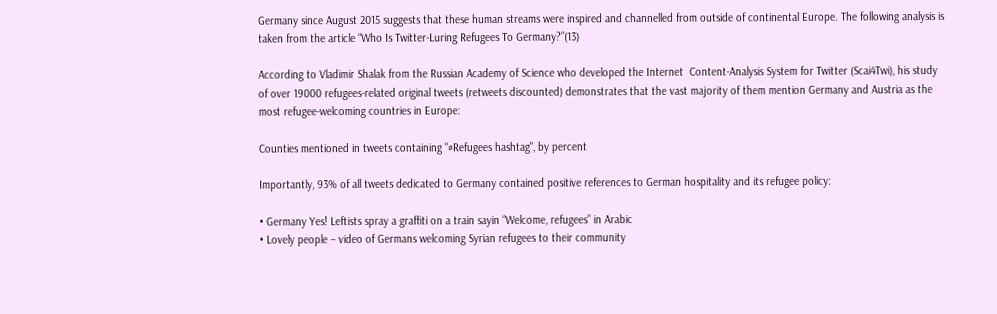Germany since August 2015 suggests that these human streams were inspired and channelled from outside of continental Europe. The following analysis is taken from the article “Who Is Twitter-Luring Refugees To Germany?”(13)

According to Vladimir Shalak from the Russian Academy of Science who developed the Internet  Content-Analysis System for Twitter (Scai4Twi), his study of over 19000 refugees-related original tweets (retweets discounted) demonstrates that the vast majority of them mention Germany and Austria as the most refugee-welcoming countries in Europe:

Counties mentioned in tweets containing "#Refugees hashtag", by percent

Importantly, 93% of all tweets dedicated to Germany contained positive references to German hospitality and its refugee policy:

• Germany Yes! Leftists spray a graffiti on a train sayin “Welcome, refugees” in Arabic
• Lovely people – video of Germans welcoming Syrian refugees to their community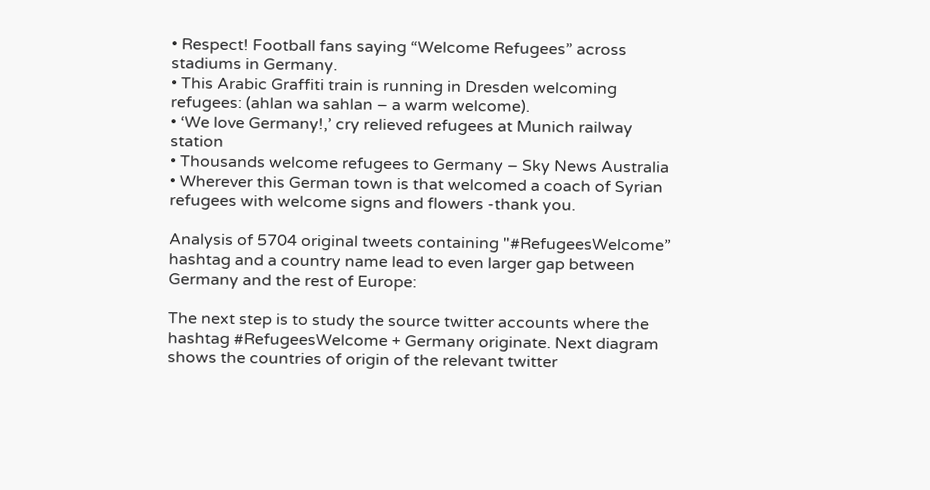• Respect! Football fans saying “Welcome Refugees” across stadiums in Germany.
• This Arabic Graffiti train is running in Dresden welcoming refugees: (ahlan wa sahlan – a warm welcome).
• ‘We love Germany!,’ cry relieved refugees at Munich railway station
• Thousands welcome refugees to Germany – Sky News Australia
• Wherever this German town is that welcomed a coach of Syrian refugees with welcome signs and flowers -thank you.

Analysis of 5704 original tweets containing "#RefugeesWelcome” hashtag and a country name lead to even larger gap between Germany and the rest of Europe:

The next step is to study the source twitter accounts where the hashtag #RefugeesWelcome + Germany originate. Next diagram shows the countries of origin of the relevant twitter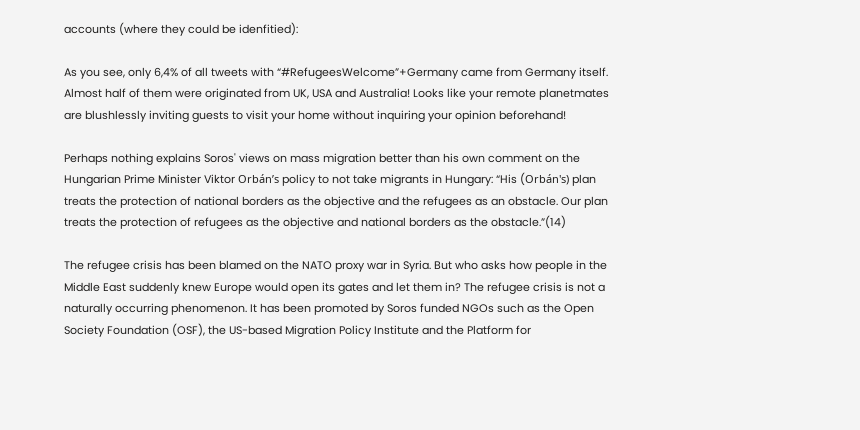accounts (where they could be idenfitied):

As you see, only 6,4% of all tweets with “#RefugeesWelcome”+Germany came from Germany itself. Almost half of them were originated from UK, USA and Australia! Looks like your remote planetmates are blushlessly inviting guests to visit your home without inquiring your opinion beforehand!

Perhaps nothing explains Soros' views on mass migration better than his own comment on the Hungarian Prime Minister Viktor Orbán’s policy to not take migrants in Hungary: “His (Orbán's) plan treats the protection of national borders as the objective and the refugees as an obstacle. Our plan treats the protection of refugees as the objective and national borders as the obstacle.”(14)

The refugee crisis has been blamed on the NATO proxy war in Syria. But who asks how people in the Middle East suddenly knew Europe would open its gates and let them in? The refugee crisis is not a naturally occurring phenomenon. It has been promoted by Soros funded NGOs such as the Open Society Foundation (OSF), the US-based Migration Policy Institute and the Platform for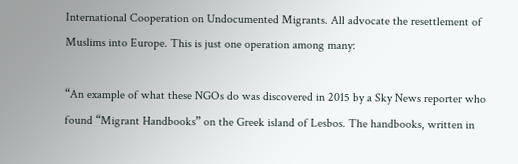International Cooperation on Undocumented Migrants. All advocate the resettlement of Muslims into Europe. This is just one operation among many:

“An example of what these NGOs do was discovered in 2015 by a Sky News reporter who found “Migrant Handbooks” on the Greek island of Lesbos. The handbooks, written in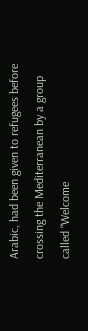Arabic, had been given to refugees before crossing the Mediterranean by a group called “Welcome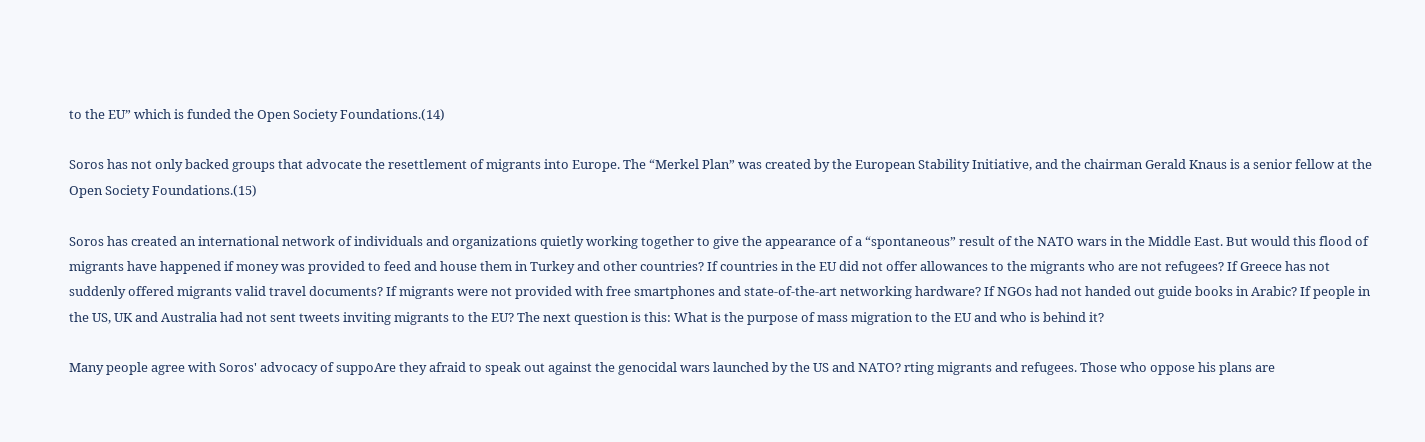to the EU” which is funded the Open Society Foundations.(14)

Soros has not only backed groups that advocate the resettlement of migrants into Europe. The “Merkel Plan” was created by the European Stability Initiative, and the chairman Gerald Knaus is a senior fellow at the Open Society Foundations.(15)

Soros has created an international network of individuals and organizations quietly working together to give the appearance of a “spontaneous” result of the NATO wars in the Middle East. But would this flood of migrants have happened if money was provided to feed and house them in Turkey and other countries? If countries in the EU did not offer allowances to the migrants who are not refugees? If Greece has not suddenly offered migrants valid travel documents? If migrants were not provided with free smartphones and state-of-the-art networking hardware? If NGOs had not handed out guide books in Arabic? If people in the US, UK and Australia had not sent tweets inviting migrants to the EU? The next question is this: What is the purpose of mass migration to the EU and who is behind it?

Many people agree with Soros' advocacy of suppoAre they afraid to speak out against the genocidal wars launched by the US and NATO? rting migrants and refugees. Those who oppose his plans are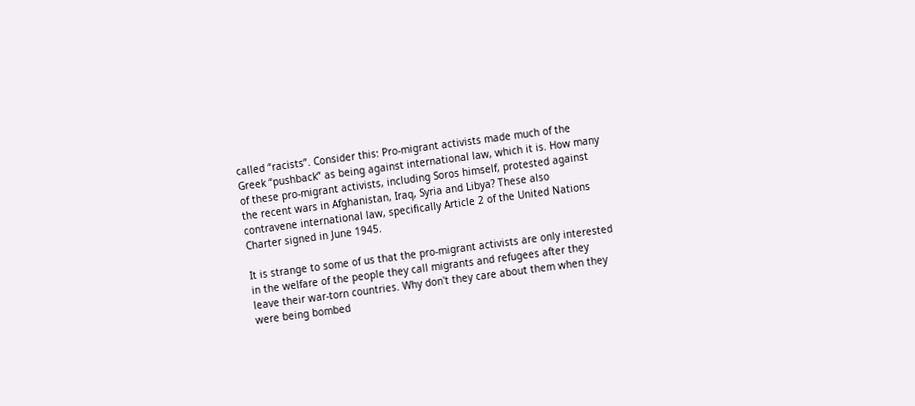called “racists”. Consider this: Pro-migrant activists made much of the Greek “pushback” as being against international law, which it is. How many of these pro-migrant activists, including Soros himself, protested against the recent wars in Afghanistan, Iraq, Syria and Libya? These also contravene international law, specifically Article 2 of the United Nations Charter signed in June 1945.

It is strange to some of us that the pro-migrant activists are only interested in the welfare of the people they call migrants and refugees after they leave their war-torn countries. Why don't they care about them when they were being bombed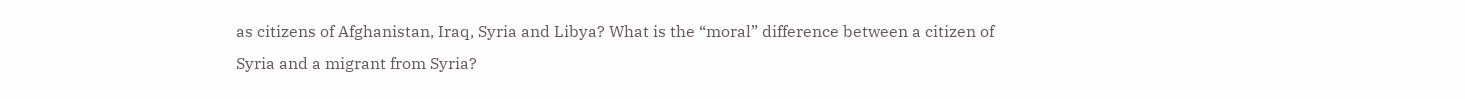as citizens of Afghanistan, Iraq, Syria and Libya? What is the “moral” difference between a citizen of Syria and a migrant from Syria?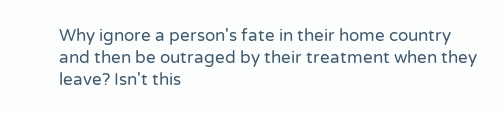Why ignore a person's fate in their home country and then be outraged by their treatment when they leave? Isn't this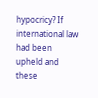hypocricy? If international law had been upheld and these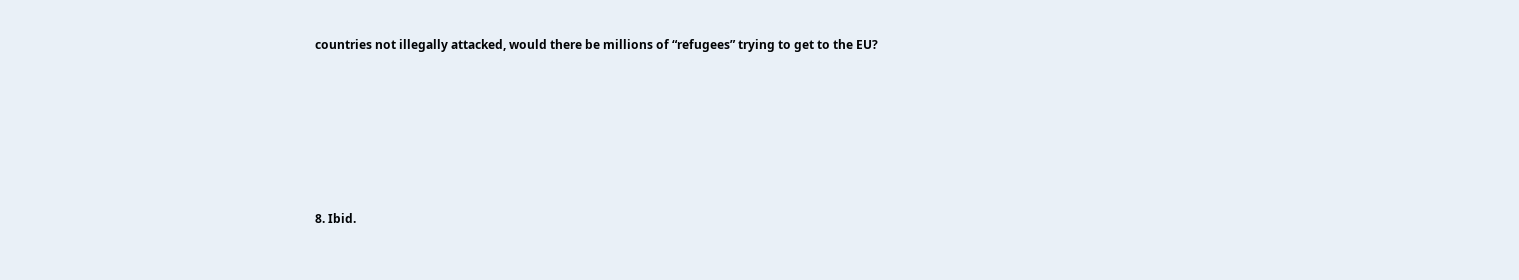countries not illegally attacked, would there be millions of “refugees” trying to get to the EU?









8. Ibid.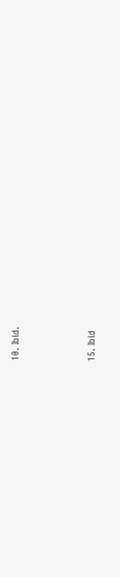10. Ibid.





15. Ibid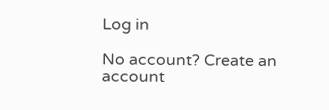Log in

No account? Create an account